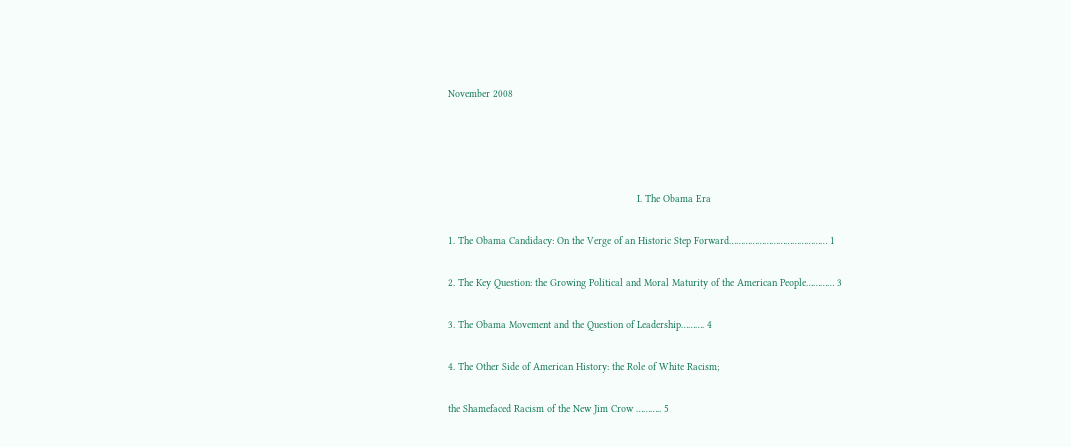November 2008




                                                               I. The Obama Era

1. The Obama Candidacy: On the Verge of an Historic Step Forward…………………………………… 1

2. The Key Question: the Growing Political and Moral Maturity of the American People………… 3

3. The Obama Movement and the Question of Leadership………. 4

4. The Other Side of American History: the Role of White Racism;

the Shamefaced Racism of the New Jim Crow ……….. 5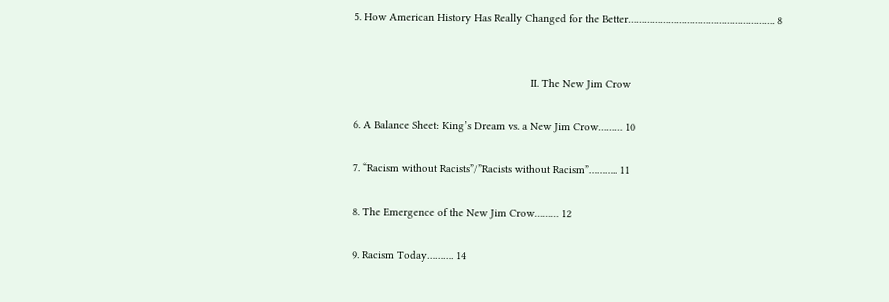5. How American History Has Really Changed for the Better………………………………………………. 8


                                                           II. The New Jim Crow

6. A Balance Sheet: King’s Dream vs. a New Jim Crow……… 10

7. “Racism without Racists”/”Racists without Racism”……….. 11

8. The Emergence of the New Jim Crow……… 12

9. Racism Today………. 14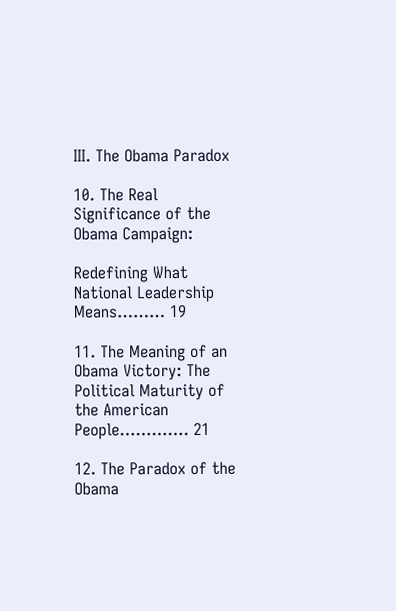III. The Obama Paradox

10. The Real Significance of the Obama Campaign:

Redefining What National Leadership Means……… 19

11. The Meaning of an Obama Victory: The Political Maturity of the American People…………. 21

12. The Paradox of the Obama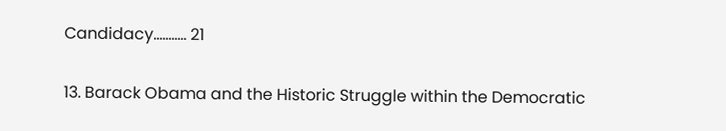Candidacy……….. 21

13. Barack Obama and the Historic Struggle within the Democratic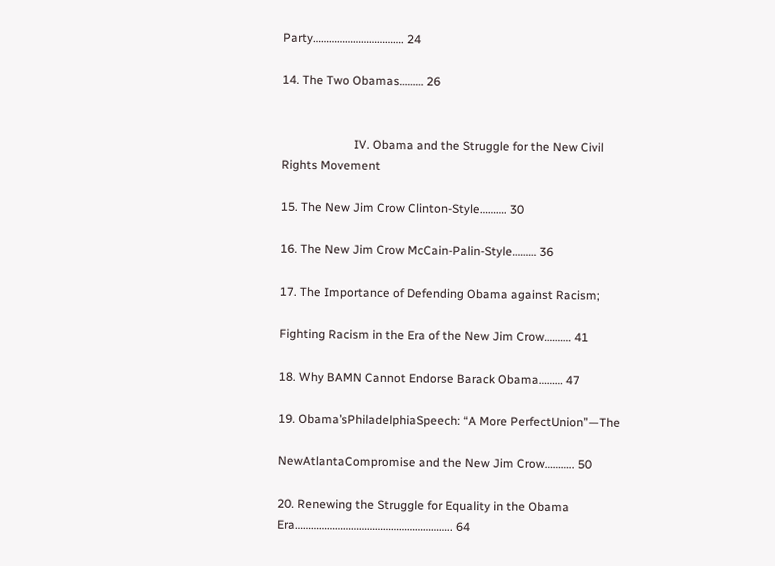Party……………………………. 24

14. The Two Obamas……… 26


                        IV. Obama and the Struggle for the New Civil Rights Movement

15. The New Jim Crow Clinton-Style………. 30

16. The New Jim Crow McCain-Palin-Style……… 36

17. The Importance of Defending Obama against Racism;

Fighting Racism in the Era of the New Jim Crow………. 41

18. Why BAMN Cannot Endorse Barack Obama……… 47

19. Obama’sPhiladelphiaSpeech: “A More PerfectUnion”—The

NewAtlantaCompromise and the New Jim Crow……….. 50

20. Renewing the Struggle for Equality in the Obama Era………………………………………………….. 64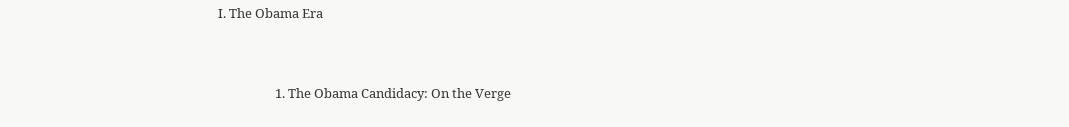I. The Obama Era



                   1. The Obama Candidacy: On the Verge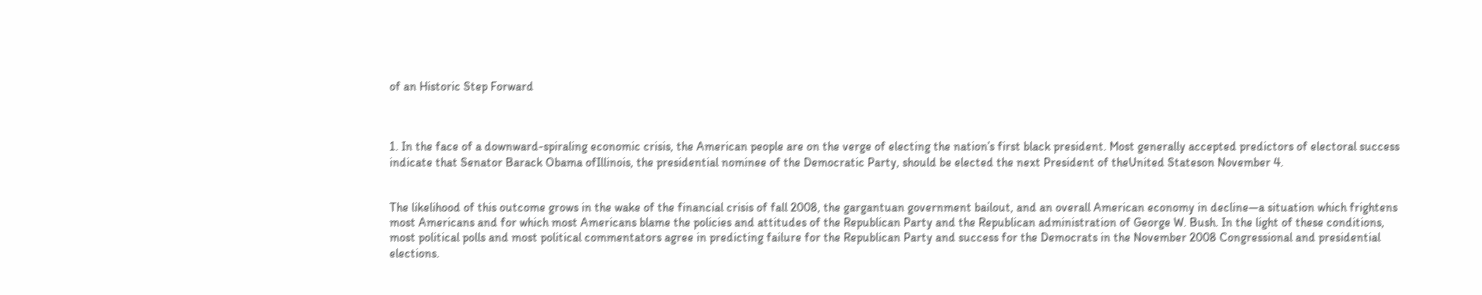of an Historic Step Forward



1. In the face of a downward-spiraling economic crisis, the American people are on the verge of electing the nation’s first black president. Most generally accepted predictors of electoral success indicate that Senator Barack Obama ofIllinois, the presidential nominee of the Democratic Party, should be elected the next President of theUnited Stateson November 4.


The likelihood of this outcome grows in the wake of the financial crisis of fall 2008, the gargantuan government bailout, and an overall American economy in decline—a situation which frightens most Americans and for which most Americans blame the policies and attitudes of the Republican Party and the Republican administration of George W. Bush. In the light of these conditions, most political polls and most political commentators agree in predicting failure for the Republican Party and success for the Democrats in the November 2008 Congressional and presidential elections.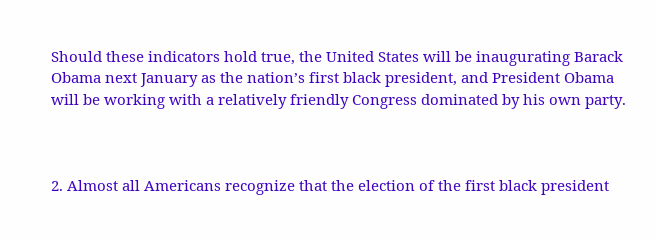Should these indicators hold true, the United States will be inaugurating Barack Obama next January as the nation’s first black president, and President Obama will be working with a relatively friendly Congress dominated by his own party.



2. Almost all Americans recognize that the election of the first black president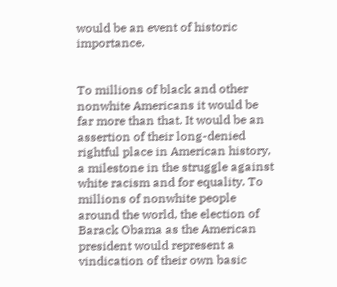would be an event of historic importance.


To millions of black and other nonwhite Americans it would be far more than that. It would be an assertion of their long-denied rightful place in American history, a milestone in the struggle against white racism and for equality. To millions of nonwhite people around the world, the election of Barack Obama as the American president would represent a vindication of their own basic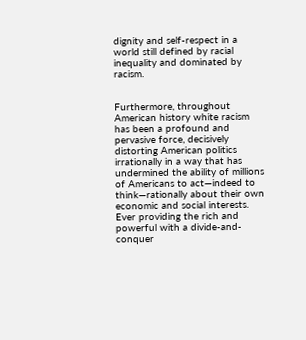dignity and self-respect in a world still defined by racial inequality and dominated by racism.


Furthermore, throughout American history white racism has been a profound and pervasive force, decisively distorting American politics irrationally in a way that has undermined the ability of millions of Americans to act—indeed to think—rationally about their own economic and social interests. Ever providing the rich and powerful with a divide-and-conquer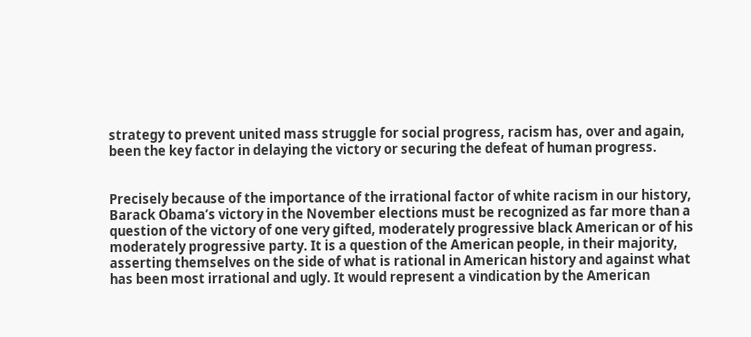strategy to prevent united mass struggle for social progress, racism has, over and again, been the key factor in delaying the victory or securing the defeat of human progress.


Precisely because of the importance of the irrational factor of white racism in our history, Barack Obama’s victory in the November elections must be recognized as far more than a question of the victory of one very gifted, moderately progressive black American or of his moderately progressive party. It is a question of the American people, in their majority, asserting themselves on the side of what is rational in American history and against what has been most irrational and ugly. It would represent a vindication by the American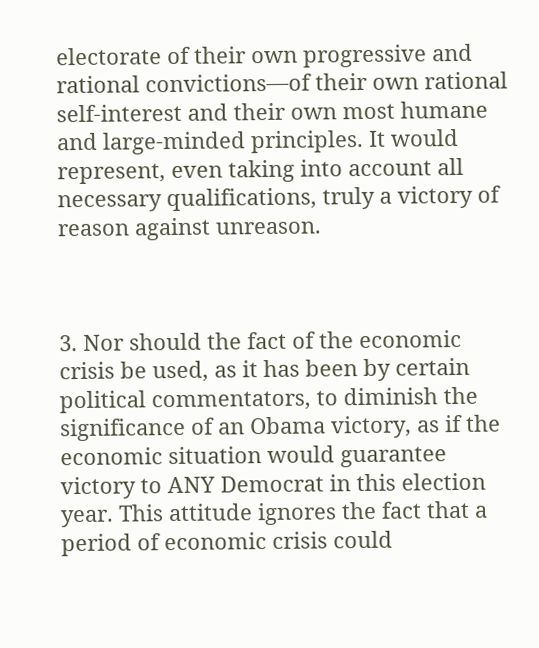electorate of their own progressive and rational convictions—of their own rational self-interest and their own most humane and large-minded principles. It would represent, even taking into account all necessary qualifications, truly a victory of reason against unreason.



3. Nor should the fact of the economic crisis be used, as it has been by certain political commentators, to diminish the significance of an Obama victory, as if the economic situation would guarantee victory to ANY Democrat in this election year. This attitude ignores the fact that a period of economic crisis could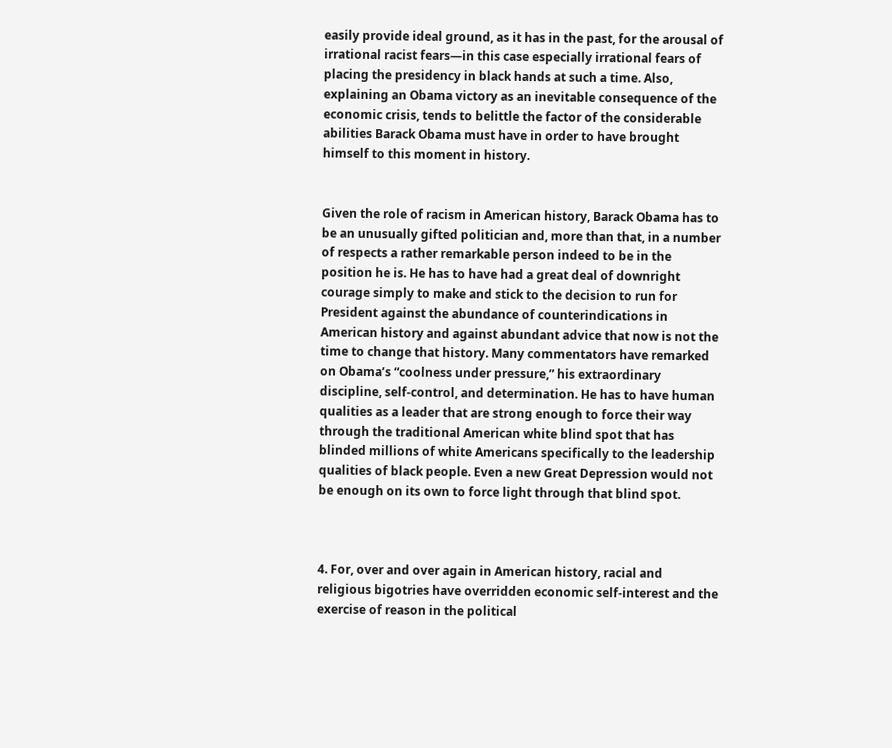easily provide ideal ground, as it has in the past, for the arousal of irrational racist fears—in this case especially irrational fears of placing the presidency in black hands at such a time. Also, explaining an Obama victory as an inevitable consequence of the economic crisis, tends to belittle the factor of the considerable abilities Barack Obama must have in order to have brought himself to this moment in history.


Given the role of racism in American history, Barack Obama has to be an unusually gifted politician and, more than that, in a number of respects a rather remarkable person indeed to be in the position he is. He has to have had a great deal of downright courage simply to make and stick to the decision to run for President against the abundance of counterindications in American history and against abundant advice that now is not the time to change that history. Many commentators have remarked on Obama’s “coolness under pressure,” his extraordinary discipline, self-control, and determination. He has to have human qualities as a leader that are strong enough to force their way through the traditional American white blind spot that has blinded millions of white Americans specifically to the leadership qualities of black people. Even a new Great Depression would not be enough on its own to force light through that blind spot.



4. For, over and over again in American history, racial and religious bigotries have overridden economic self-interest and the exercise of reason in the political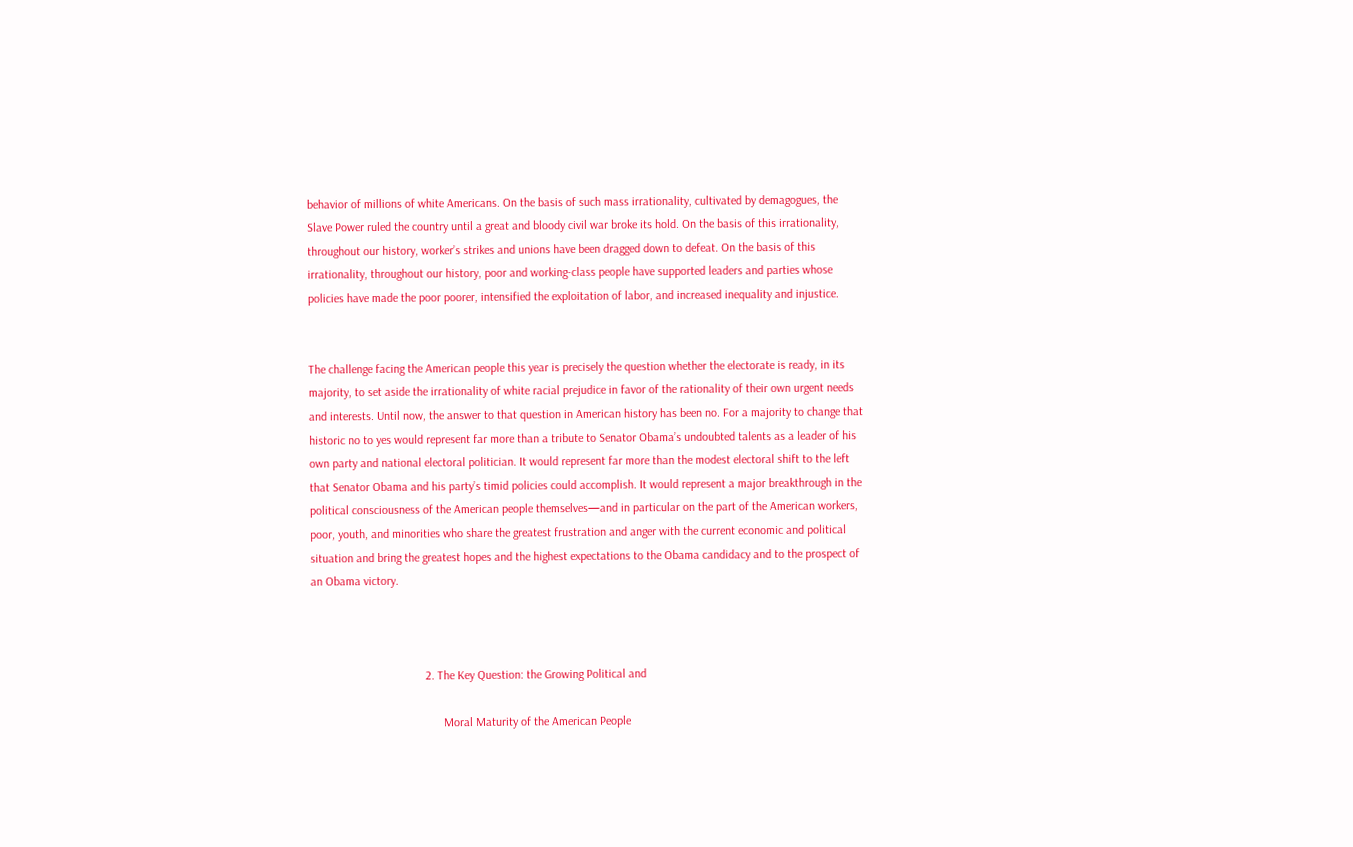behavior of millions of white Americans. On the basis of such mass irrationality, cultivated by demagogues, the Slave Power ruled the country until a great and bloody civil war broke its hold. On the basis of this irrationality, throughout our history, worker’s strikes and unions have been dragged down to defeat. On the basis of this irrationality, throughout our history, poor and working-class people have supported leaders and parties whose policies have made the poor poorer, intensified the exploitation of labor, and increased inequality and injustice.


The challenge facing the American people this year is precisely the question whether the electorate is ready, in its majority, to set aside the irrationality of white racial prejudice in favor of the rationality of their own urgent needs and interests. Until now, the answer to that question in American history has been no. For a majority to change that historic no to yes would represent far more than a tribute to Senator Obama’s undoubted talents as a leader of his own party and national electoral politician. It would represent far more than the modest electoral shift to the left that Senator Obama and his party’s timid policies could accomplish. It would represent a major breakthrough in the political consciousness of the American people themselves—and in particular on the part of the American workers, poor, youth, and minorities who share the greatest frustration and anger with the current economic and political situation and bring the greatest hopes and the highest expectations to the Obama candidacy and to the prospect of an Obama victory.



                                      2. The Key Question: the Growing Political and

                                            Moral Maturity of the American People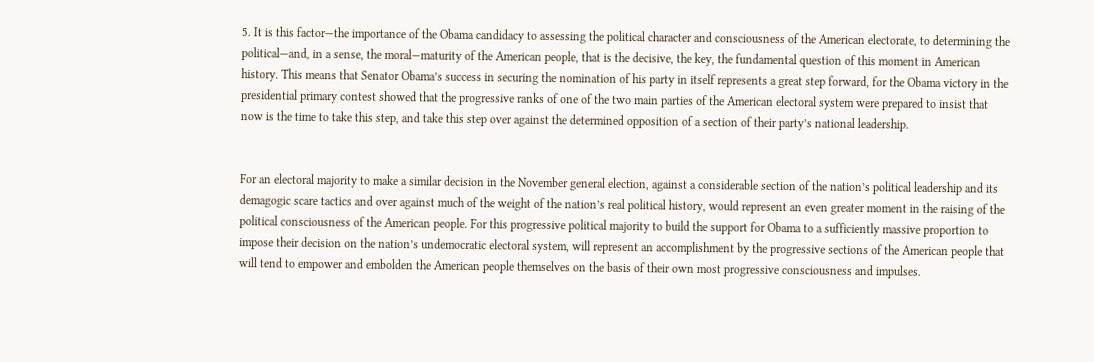5. It is this factor—the importance of the Obama candidacy to assessing the political character and consciousness of the American electorate, to determining the political—and, in a sense, the moral—maturity of the American people, that is the decisive, the key, the fundamental question of this moment in American history. This means that Senator Obama’s success in securing the nomination of his party in itself represents a great step forward, for the Obama victory in the presidential primary contest showed that the progressive ranks of one of the two main parties of the American electoral system were prepared to insist that now is the time to take this step, and take this step over against the determined opposition of a section of their party’s national leadership.


For an electoral majority to make a similar decision in the November general election, against a considerable section of the nation’s political leadership and its demagogic scare tactics and over against much of the weight of the nation’s real political history, would represent an even greater moment in the raising of the political consciousness of the American people. For this progressive political majority to build the support for Obama to a sufficiently massive proportion to impose their decision on the nation’s undemocratic electoral system, will represent an accomplishment by the progressive sections of the American people that will tend to empower and embolden the American people themselves on the basis of their own most progressive consciousness and impulses.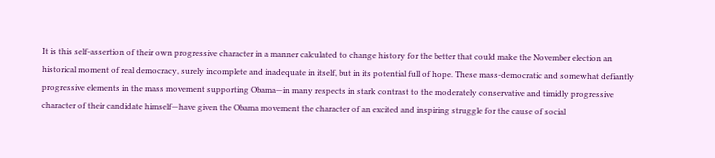It is this self-assertion of their own progressive character in a manner calculated to change history for the better that could make the November election an historical moment of real democracy, surely incomplete and inadequate in itself, but in its potential full of hope. These mass-democratic and somewhat defiantly progressive elements in the mass movement supporting Obama—in many respects in stark contrast to the moderately conservative and timidly progressive character of their candidate himself—have given the Obama movement the character of an excited and inspiring struggle for the cause of social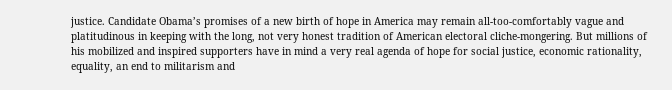justice. Candidate Obama’s promises of a new birth of hope in America may remain all-too-comfortably vague and platitudinous in keeping with the long, not very honest tradition of American electoral cliche-mongering. But millions of his mobilized and inspired supporters have in mind a very real agenda of hope for social justice, economic rationality, equality, an end to militarism and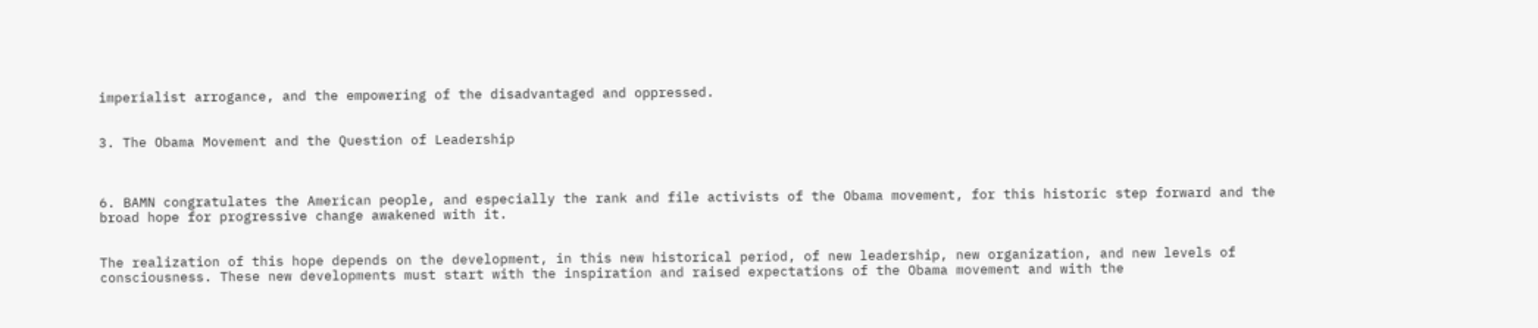imperialist arrogance, and the empowering of the disadvantaged and oppressed.


3. The Obama Movement and the Question of Leadership



6. BAMN congratulates the American people, and especially the rank and file activists of the Obama movement, for this historic step forward and the broad hope for progressive change awakened with it.


The realization of this hope depends on the development, in this new historical period, of new leadership, new organization, and new levels of consciousness. These new developments must start with the inspiration and raised expectations of the Obama movement and with the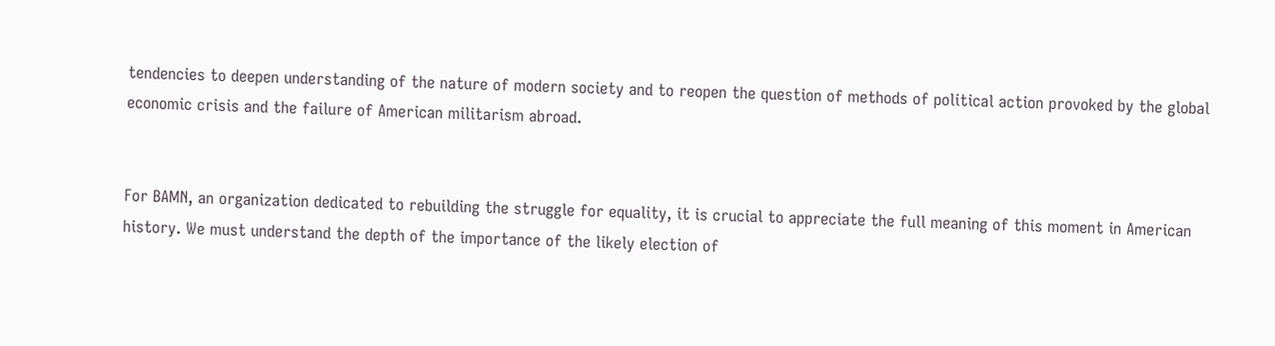tendencies to deepen understanding of the nature of modern society and to reopen the question of methods of political action provoked by the global economic crisis and the failure of American militarism abroad.


For BAMN, an organization dedicated to rebuilding the struggle for equality, it is crucial to appreciate the full meaning of this moment in American history. We must understand the depth of the importance of the likely election of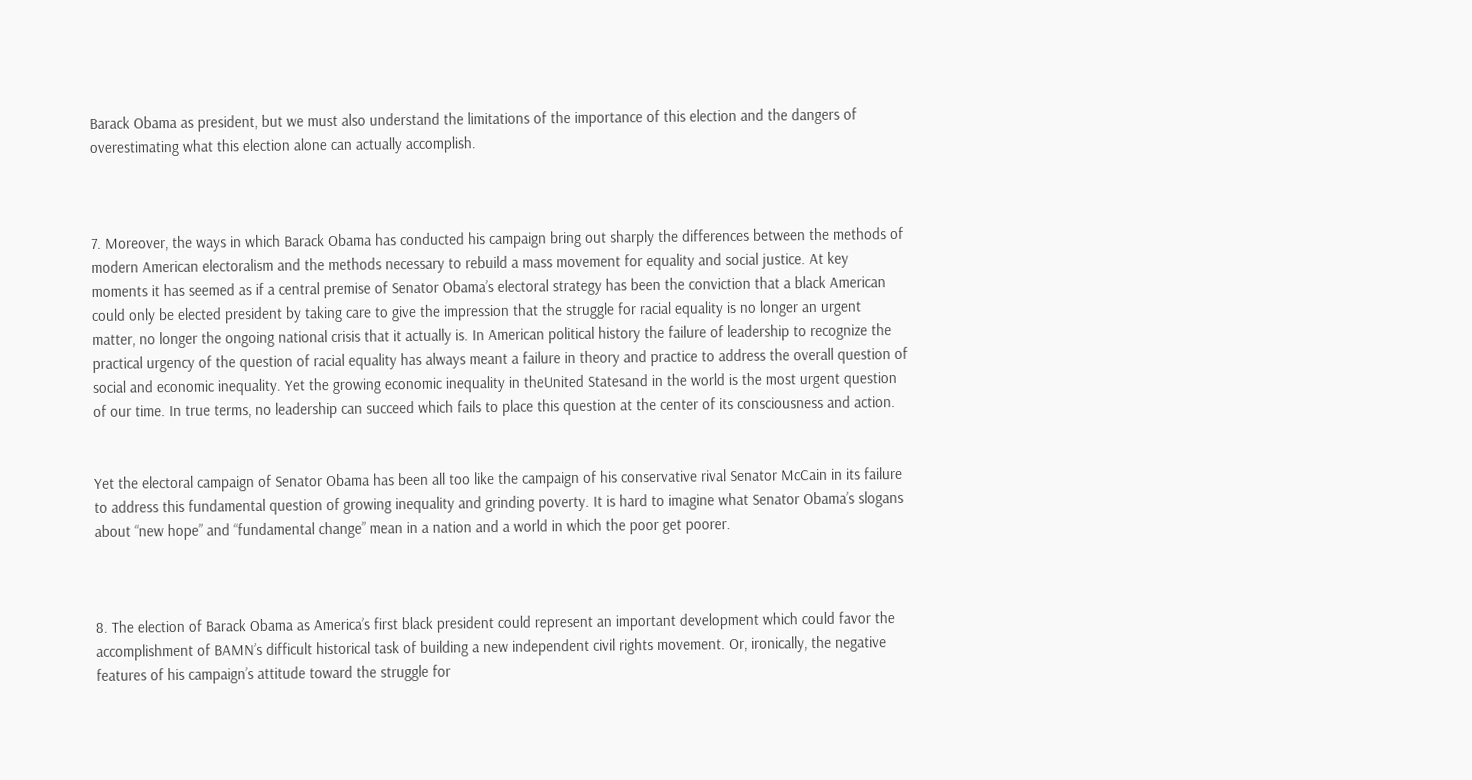Barack Obama as president, but we must also understand the limitations of the importance of this election and the dangers of overestimating what this election alone can actually accomplish.



7. Moreover, the ways in which Barack Obama has conducted his campaign bring out sharply the differences between the methods of modern American electoralism and the methods necessary to rebuild a mass movement for equality and social justice. At key moments it has seemed as if a central premise of Senator Obama’s electoral strategy has been the conviction that a black American could only be elected president by taking care to give the impression that the struggle for racial equality is no longer an urgent matter, no longer the ongoing national crisis that it actually is. In American political history the failure of leadership to recognize the practical urgency of the question of racial equality has always meant a failure in theory and practice to address the overall question of social and economic inequality. Yet the growing economic inequality in theUnited Statesand in the world is the most urgent question of our time. In true terms, no leadership can succeed which fails to place this question at the center of its consciousness and action.


Yet the electoral campaign of Senator Obama has been all too like the campaign of his conservative rival Senator McCain in its failure to address this fundamental question of growing inequality and grinding poverty. It is hard to imagine what Senator Obama’s slogans about “new hope” and “fundamental change” mean in a nation and a world in which the poor get poorer.



8. The election of Barack Obama as America’s first black president could represent an important development which could favor the accomplishment of BAMN’s difficult historical task of building a new independent civil rights movement. Or, ironically, the negative features of his campaign’s attitude toward the struggle for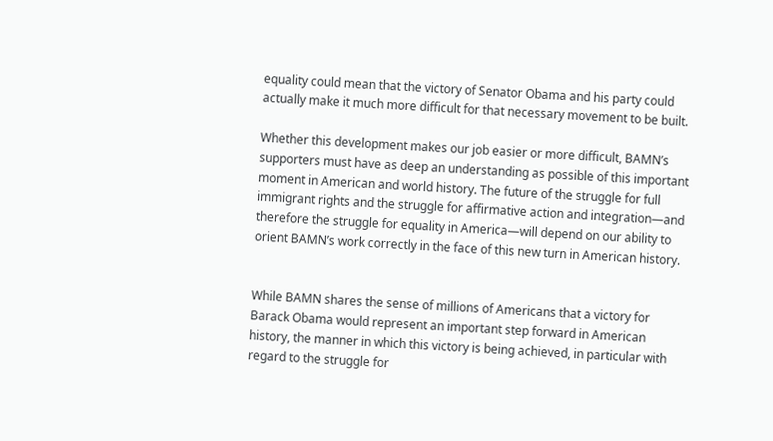equality could mean that the victory of Senator Obama and his party could actually make it much more difficult for that necessary movement to be built.

Whether this development makes our job easier or more difficult, BAMN’s supporters must have as deep an understanding as possible of this important moment in American and world history. The future of the struggle for full immigrant rights and the struggle for affirmative action and integration—and therefore the struggle for equality in America—will depend on our ability to orient BAMN’s work correctly in the face of this new turn in American history.


While BAMN shares the sense of millions of Americans that a victory for Barack Obama would represent an important step forward in American history, the manner in which this victory is being achieved, in particular with regard to the struggle for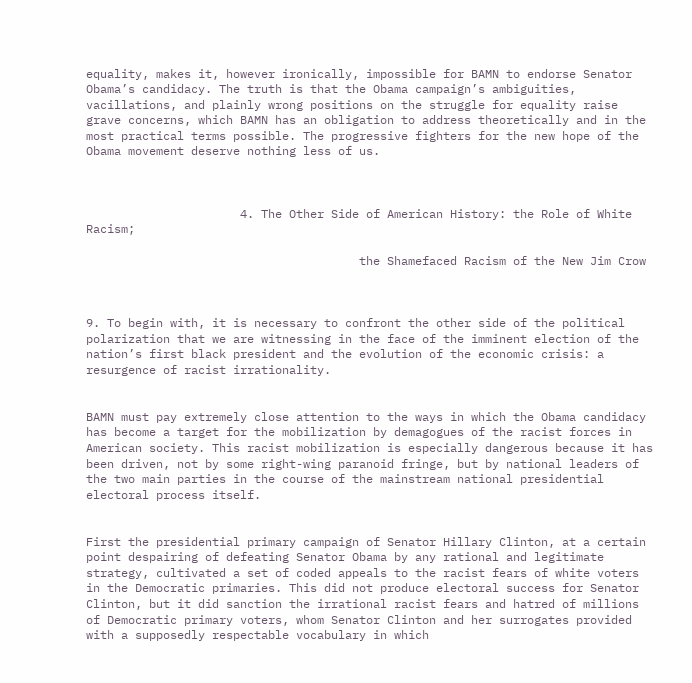equality, makes it, however ironically, impossible for BAMN to endorse Senator Obama’s candidacy. The truth is that the Obama campaign’s ambiguities, vacillations, and plainly wrong positions on the struggle for equality raise grave concerns, which BAMN has an obligation to address theoretically and in the most practical terms possible. The progressive fighters for the new hope of the Obama movement deserve nothing less of us.



                      4. The Other Side of American History: the Role of White Racism;

                                       the Shamefaced Racism of the New Jim Crow



9. To begin with, it is necessary to confront the other side of the political polarization that we are witnessing in the face of the imminent election of the nation’s first black president and the evolution of the economic crisis: a resurgence of racist irrationality.


BAMN must pay extremely close attention to the ways in which the Obama candidacy has become a target for the mobilization by demagogues of the racist forces in American society. This racist mobilization is especially dangerous because it has been driven, not by some right-wing paranoid fringe, but by national leaders of the two main parties in the course of the mainstream national presidential electoral process itself.


First the presidential primary campaign of Senator Hillary Clinton, at a certain point despairing of defeating Senator Obama by any rational and legitimate strategy, cultivated a set of coded appeals to the racist fears of white voters in the Democratic primaries. This did not produce electoral success for Senator Clinton, but it did sanction the irrational racist fears and hatred of millions of Democratic primary voters, whom Senator Clinton and her surrogates provided with a supposedly respectable vocabulary in which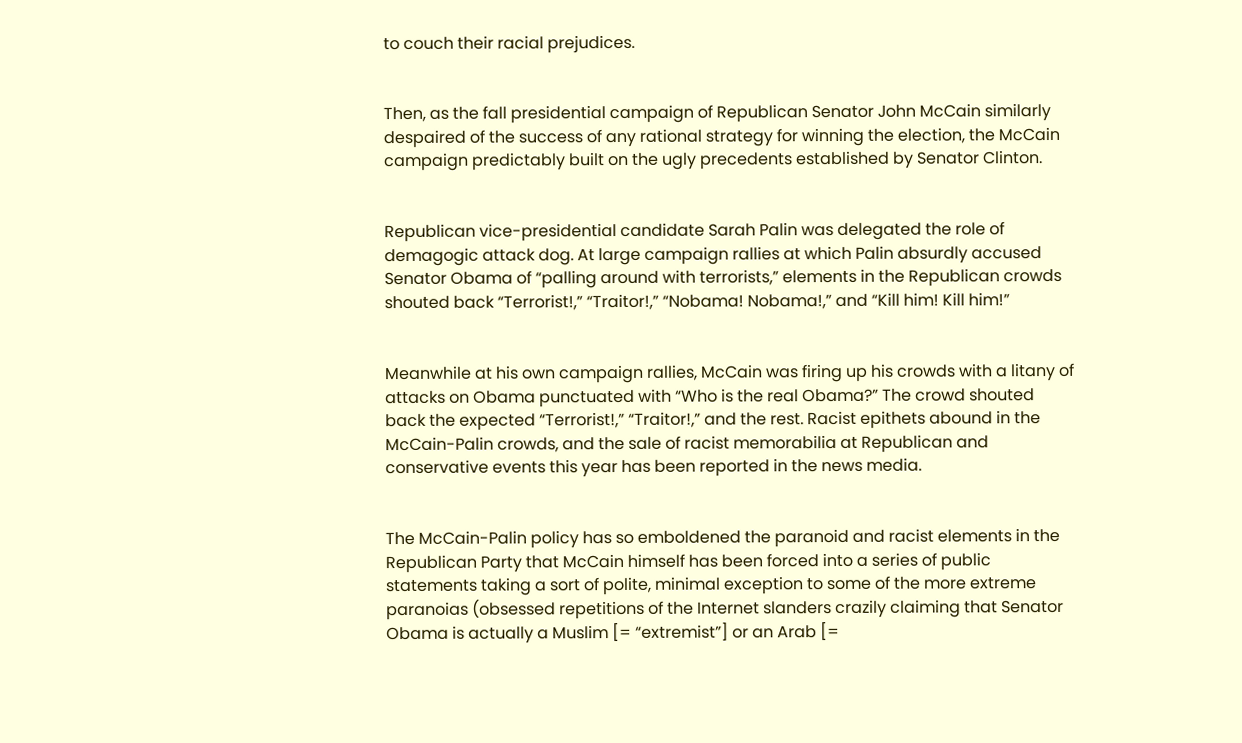to couch their racial prejudices.


Then, as the fall presidential campaign of Republican Senator John McCain similarly despaired of the success of any rational strategy for winning the election, the McCain campaign predictably built on the ugly precedents established by Senator Clinton.


Republican vice-presidential candidate Sarah Palin was delegated the role of demagogic attack dog. At large campaign rallies at which Palin absurdly accused Senator Obama of “palling around with terrorists,” elements in the Republican crowds shouted back “Terrorist!,” “Traitor!,” “Nobama! Nobama!,” and “Kill him! Kill him!”


Meanwhile at his own campaign rallies, McCain was firing up his crowds with a litany of attacks on Obama punctuated with “Who is the real Obama?” The crowd shouted back the expected “Terrorist!,” “Traitor!,” and the rest. Racist epithets abound in the McCain-Palin crowds, and the sale of racist memorabilia at Republican and conservative events this year has been reported in the news media.


The McCain-Palin policy has so emboldened the paranoid and racist elements in the Republican Party that McCain himself has been forced into a series of public statements taking a sort of polite, minimal exception to some of the more extreme paranoias (obsessed repetitions of the Internet slanders crazily claiming that Senator Obama is actually a Muslim [= “extremist”] or an Arab [=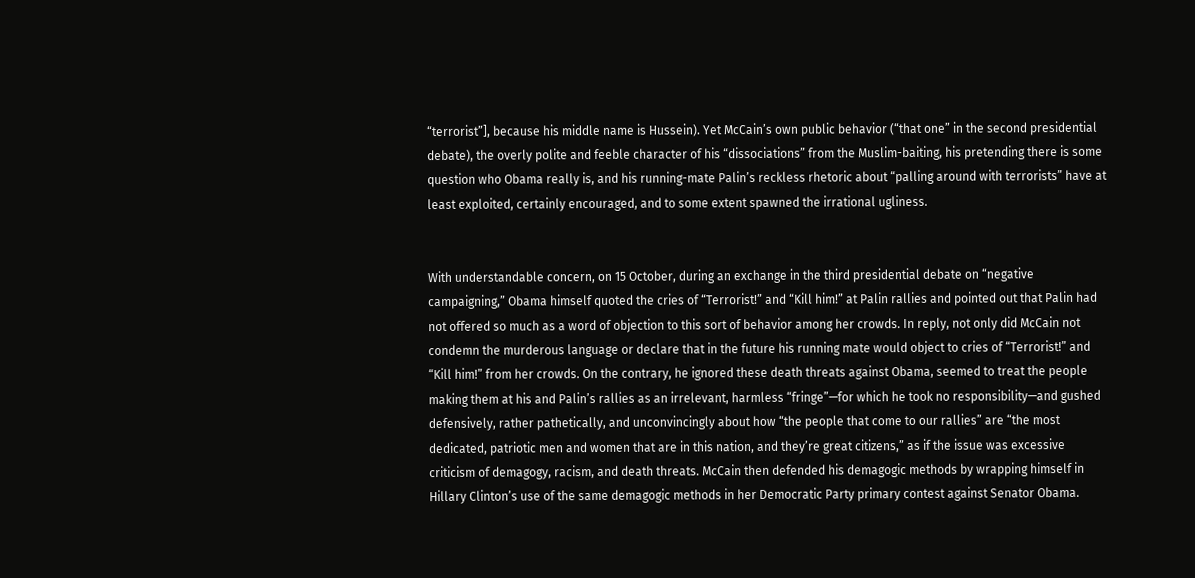“terrorist”], because his middle name is Hussein). Yet McCain’s own public behavior (“that one” in the second presidential debate), the overly polite and feeble character of his “dissociations” from the Muslim-baiting, his pretending there is some question who Obama really is, and his running-mate Palin’s reckless rhetoric about “palling around with terrorists” have at least exploited, certainly encouraged, and to some extent spawned the irrational ugliness.


With understandable concern, on 15 October, during an exchange in the third presidential debate on “negative campaigning,” Obama himself quoted the cries of “Terrorist!” and “Kill him!” at Palin rallies and pointed out that Palin had not offered so much as a word of objection to this sort of behavior among her crowds. In reply, not only did McCain not condemn the murderous language or declare that in the future his running mate would object to cries of “Terrorist!” and “Kill him!” from her crowds. On the contrary, he ignored these death threats against Obama, seemed to treat the people making them at his and Palin’s rallies as an irrelevant, harmless “fringe”—for which he took no responsibility—and gushed defensively, rather pathetically, and unconvincingly about how “the people that come to our rallies” are “the most dedicated, patriotic men and women that are in this nation, and they’re great citizens,” as if the issue was excessive criticism of demagogy, racism, and death threats. McCain then defended his demagogic methods by wrapping himself in Hillary Clinton’s use of the same demagogic methods in her Democratic Party primary contest against Senator Obama.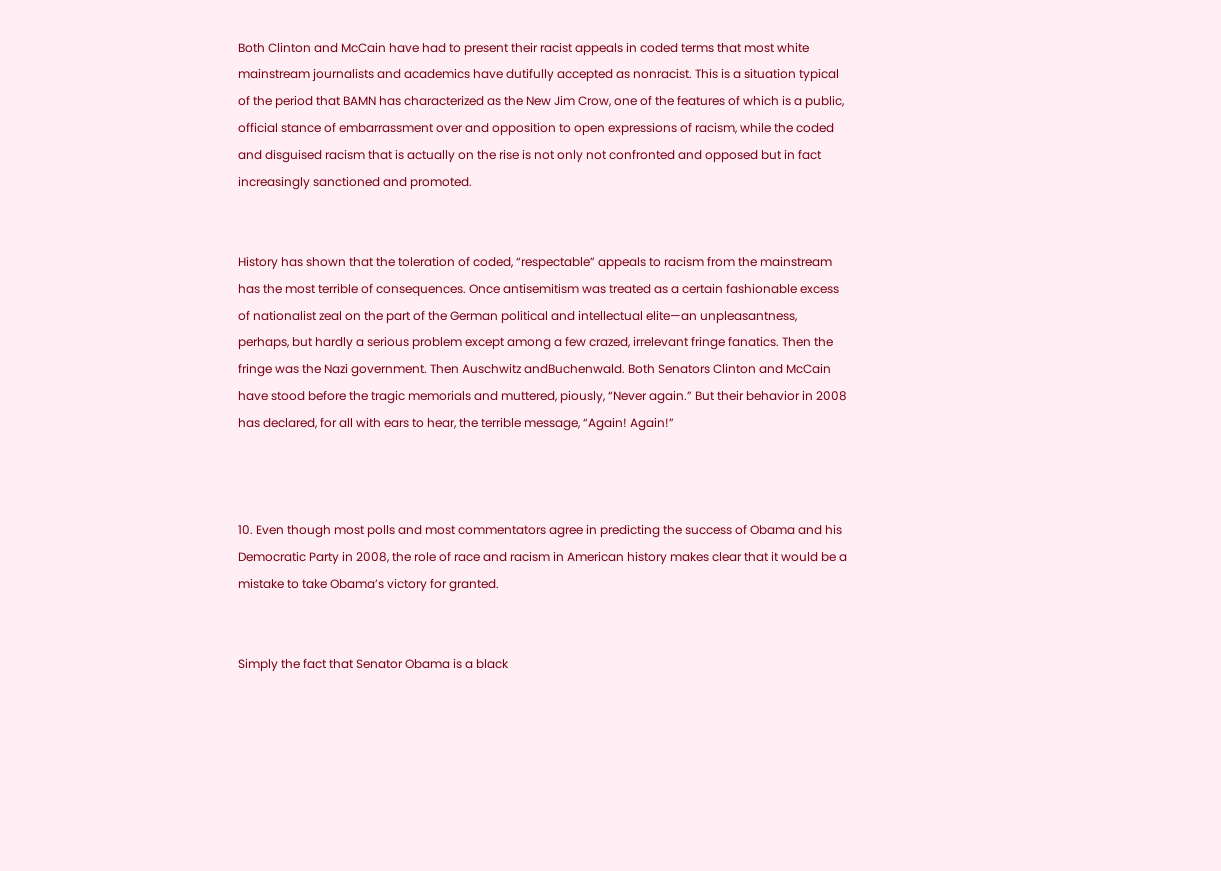Both Clinton and McCain have had to present their racist appeals in coded terms that most white mainstream journalists and academics have dutifully accepted as nonracist. This is a situation typical of the period that BAMN has characterized as the New Jim Crow, one of the features of which is a public, official stance of embarrassment over and opposition to open expressions of racism, while the coded and disguised racism that is actually on the rise is not only not confronted and opposed but in fact increasingly sanctioned and promoted.


History has shown that the toleration of coded, “respectable” appeals to racism from the mainstream has the most terrible of consequences. Once antisemitism was treated as a certain fashionable excess of nationalist zeal on the part of the German political and intellectual elite—an unpleasantness, perhaps, but hardly a serious problem except among a few crazed, irrelevant fringe fanatics. Then the fringe was the Nazi government. Then Auschwitz andBuchenwald. Both Senators Clinton and McCain have stood before the tragic memorials and muttered, piously, “Never again.” But their behavior in 2008 has declared, for all with ears to hear, the terrible message, “Again! Again!”



10. Even though most polls and most commentators agree in predicting the success of Obama and his Democratic Party in 2008, the role of race and racism in American history makes clear that it would be a mistake to take Obama’s victory for granted.


Simply the fact that Senator Obama is a black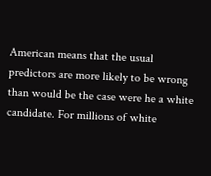American means that the usual predictors are more likely to be wrong than would be the case were he a white candidate. For millions of white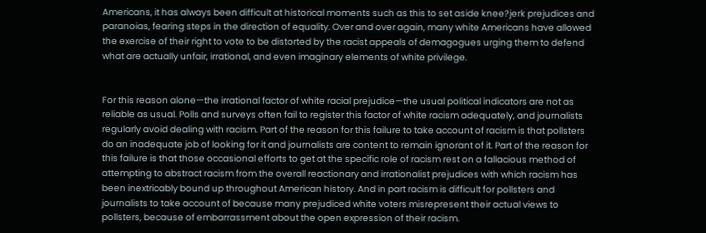Americans, it has always been difficult at historical moments such as this to set aside knee?jerk prejudices and paranoias, fearing steps in the direction of equality. Over and over again, many white Americans have allowed the exercise of their right to vote to be distorted by the racist appeals of demagogues urging them to defend what are actually unfair, irrational, and even imaginary elements of white privilege.


For this reason alone—the irrational factor of white racial prejudice—the usual political indicators are not as reliable as usual. Polls and surveys often fail to register this factor of white racism adequately, and journalists regularly avoid dealing with racism. Part of the reason for this failure to take account of racism is that pollsters do an inadequate job of looking for it and journalists are content to remain ignorant of it. Part of the reason for this failure is that those occasional efforts to get at the specific role of racism rest on a fallacious method of attempting to abstract racism from the overall reactionary and irrationalist prejudices with which racism has been inextricably bound up throughout American history. And in part racism is difficult for pollsters and journalists to take account of because many prejudiced white voters misrepresent their actual views to pollsters, because of embarrassment about the open expression of their racism.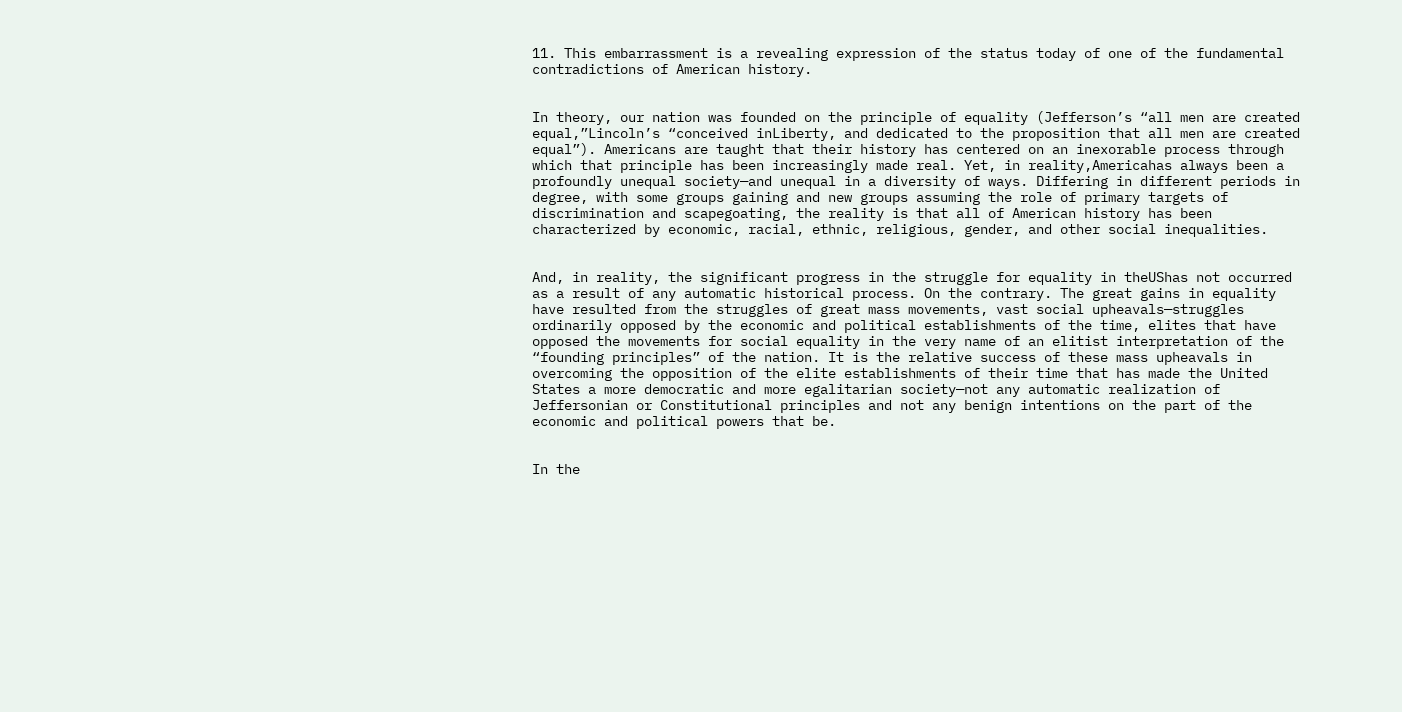11. This embarrassment is a revealing expression of the status today of one of the fundamental contradictions of American history.


In theory, our nation was founded on the principle of equality (Jefferson’s “all men are created equal,”Lincoln’s “conceived inLiberty, and dedicated to the proposition that all men are created equal”). Americans are taught that their history has centered on an inexorable process through which that principle has been increasingly made real. Yet, in reality,Americahas always been a profoundly unequal society—and unequal in a diversity of ways. Differing in different periods in degree, with some groups gaining and new groups assuming the role of primary targets of discrimination and scapegoating, the reality is that all of American history has been characterized by economic, racial, ethnic, religious, gender, and other social inequalities.


And, in reality, the significant progress in the struggle for equality in theUShas not occurred as a result of any automatic historical process. On the contrary. The great gains in equality have resulted from the struggles of great mass movements, vast social upheavals—struggles ordinarily opposed by the economic and political establishments of the time, elites that have opposed the movements for social equality in the very name of an elitist interpretation of the “founding principles” of the nation. It is the relative success of these mass upheavals in overcoming the opposition of the elite establishments of their time that has made the United States a more democratic and more egalitarian society—not any automatic realization of Jeffersonian or Constitutional principles and not any benign intentions on the part of the economic and political powers that be.


In the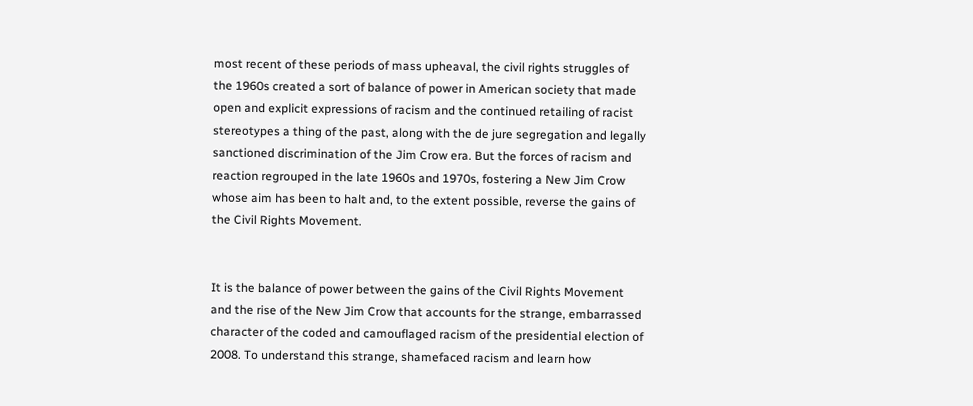most recent of these periods of mass upheaval, the civil rights struggles of the 1960s created a sort of balance of power in American society that made open and explicit expressions of racism and the continued retailing of racist stereotypes a thing of the past, along with the de jure segregation and legally sanctioned discrimination of the Jim Crow era. But the forces of racism and reaction regrouped in the late 1960s and 1970s, fostering a New Jim Crow whose aim has been to halt and, to the extent possible, reverse the gains of the Civil Rights Movement.


It is the balance of power between the gains of the Civil Rights Movement and the rise of the New Jim Crow that accounts for the strange, embarrassed character of the coded and camouflaged racism of the presidential election of 2008. To understand this strange, shamefaced racism and learn how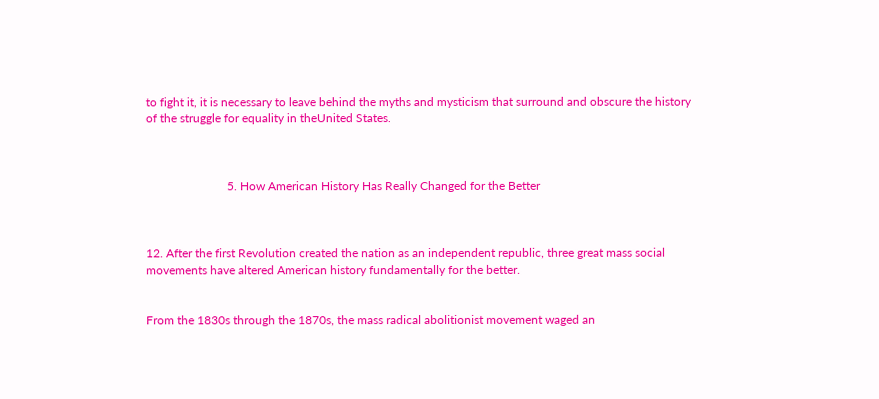to fight it, it is necessary to leave behind the myths and mysticism that surround and obscure the history of the struggle for equality in theUnited States.



                           5. How American History Has Really Changed for the Better



12. After the first Revolution created the nation as an independent republic, three great mass social movements have altered American history fundamentally for the better.


From the 1830s through the 1870s, the mass radical abolitionist movement waged an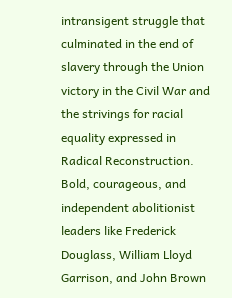intransigent struggle that culminated in the end of slavery through the Union victory in the Civil War and the strivings for racial equality expressed in Radical Reconstruction. Bold, courageous, and independent abolitionist leaders like Frederick Douglass, William Lloyd Garrison, and John Brown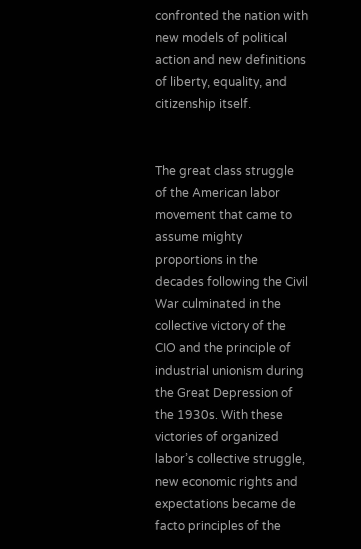confronted the nation with new models of political action and new definitions of liberty, equality, and citizenship itself.


The great class struggle of the American labor movement that came to assume mighty proportions in the decades following the Civil War culminated in the collective victory of the CIO and the principle of industrial unionism during the Great Depression of the 1930s. With these victories of organized labor’s collective struggle, new economic rights and expectations became de facto principles of the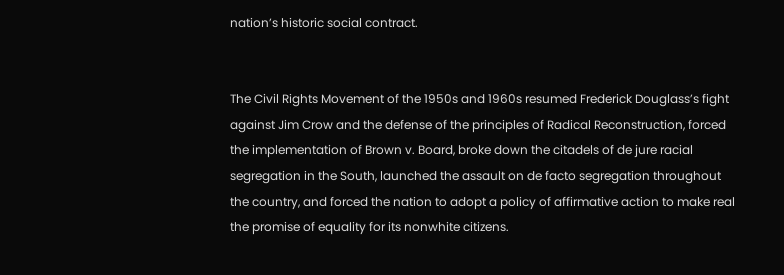nation’s historic social contract.


The Civil Rights Movement of the 1950s and 1960s resumed Frederick Douglass’s fight against Jim Crow and the defense of the principles of Radical Reconstruction, forced the implementation of Brown v. Board, broke down the citadels of de jure racial segregation in the South, launched the assault on de facto segregation throughout the country, and forced the nation to adopt a policy of affirmative action to make real the promise of equality for its nonwhite citizens.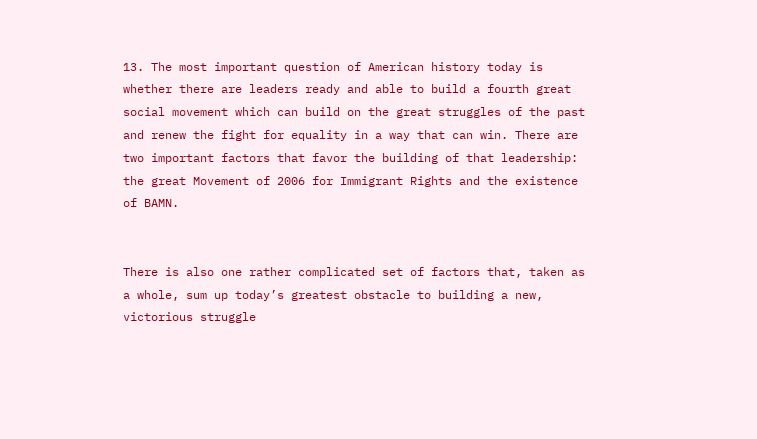13. The most important question of American history today is whether there are leaders ready and able to build a fourth great social movement which can build on the great struggles of the past and renew the fight for equality in a way that can win. There are two important factors that favor the building of that leadership: the great Movement of 2006 for Immigrant Rights and the existence of BAMN.


There is also one rather complicated set of factors that, taken as a whole, sum up today’s greatest obstacle to building a new, victorious struggle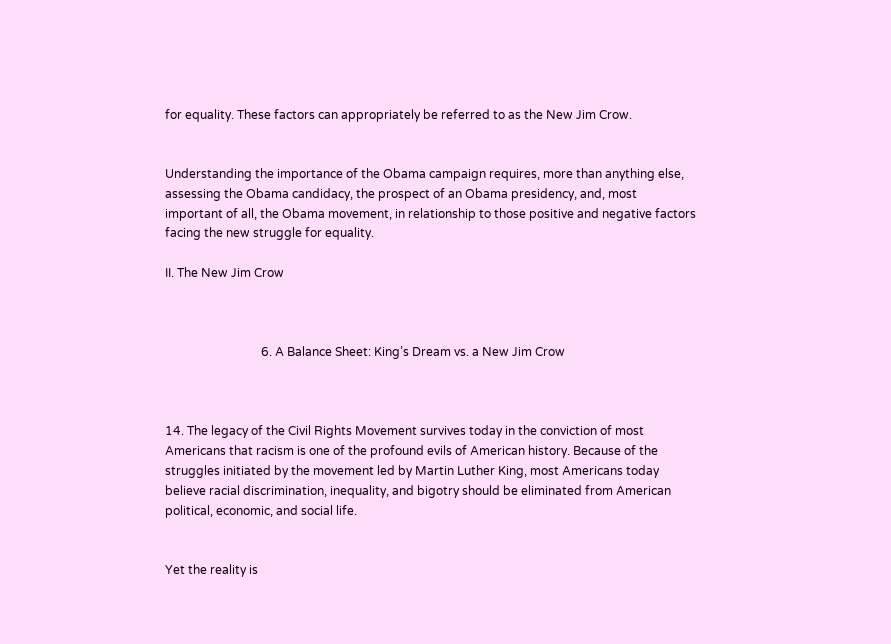for equality. These factors can appropriately be referred to as the New Jim Crow.


Understanding the importance of the Obama campaign requires, more than anything else, assessing the Obama candidacy, the prospect of an Obama presidency, and, most important of all, the Obama movement, in relationship to those positive and negative factors facing the new struggle for equality.

II. The New Jim Crow



                                6. A Balance Sheet: King’s Dream vs. a New Jim Crow



14. The legacy of the Civil Rights Movement survives today in the conviction of most Americans that racism is one of the profound evils of American history. Because of the struggles initiated by the movement led by Martin Luther King, most Americans today believe racial discrimination, inequality, and bigotry should be eliminated from American political, economic, and social life.


Yet the reality is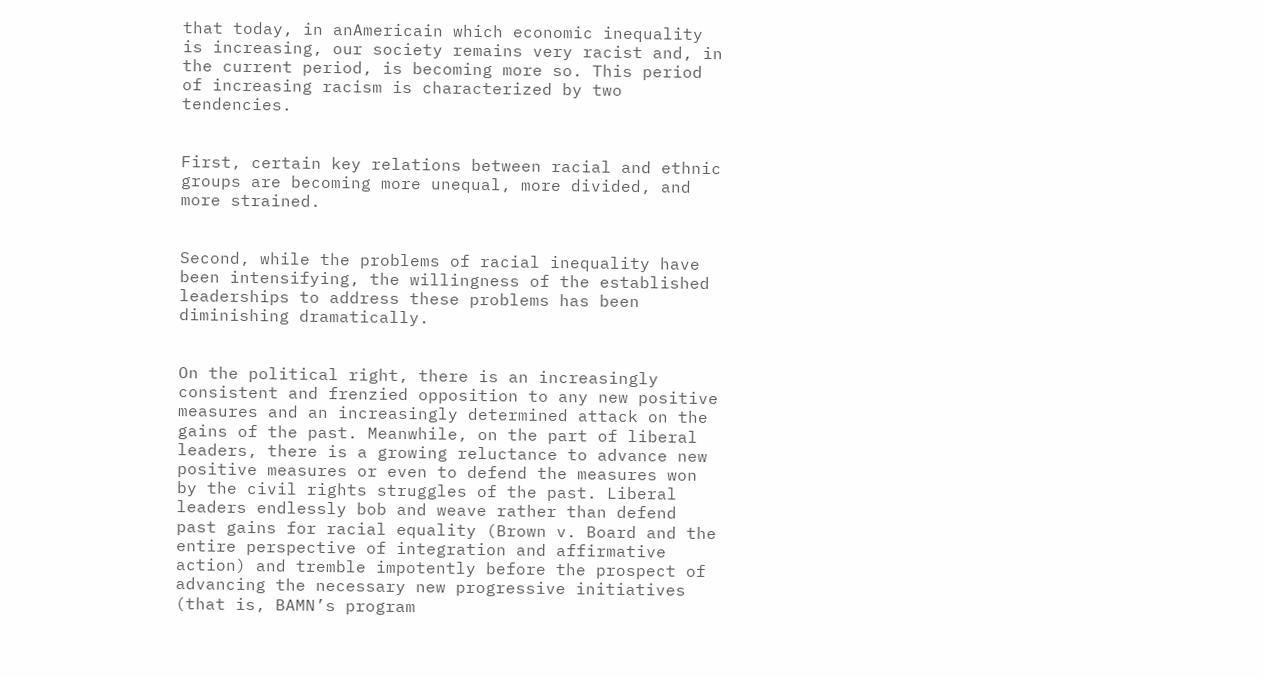that today, in anAmericain which economic inequality is increasing, our society remains very racist and, in the current period, is becoming more so. This period of increasing racism is characterized by two tendencies.


First, certain key relations between racial and ethnic groups are becoming more unequal, more divided, and more strained.


Second, while the problems of racial inequality have been intensifying, the willingness of the established leaderships to address these problems has been diminishing dramatically.


On the political right, there is an increasingly consistent and frenzied opposition to any new positive measures and an increasingly determined attack on the gains of the past. Meanwhile, on the part of liberal leaders, there is a growing reluctance to advance new positive measures or even to defend the measures won by the civil rights struggles of the past. Liberal leaders endlessly bob and weave rather than defend past gains for racial equality (Brown v. Board and the entire perspective of integration and affirmative action) and tremble impotently before the prospect of advancing the necessary new progressive initiatives (that is, BAMN’s program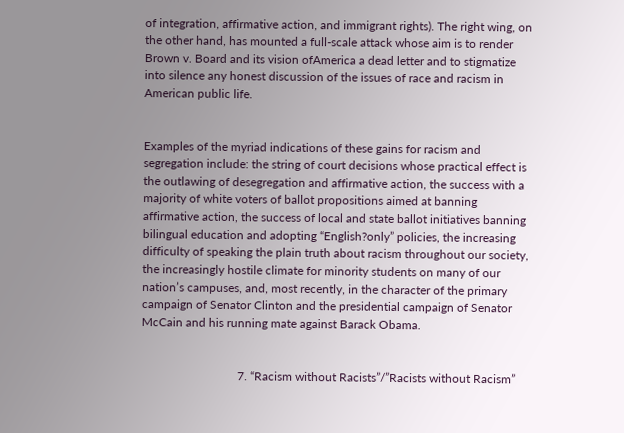of integration, affirmative action, and immigrant rights). The right wing, on the other hand, has mounted a full-scale attack whose aim is to render Brown v. Board and its vision ofAmerica a dead letter and to stigmatize into silence any honest discussion of the issues of race and racism in American public life.


Examples of the myriad indications of these gains for racism and segregation include: the string of court decisions whose practical effect is the outlawing of desegregation and affirmative action, the success with a majority of white voters of ballot propositions aimed at banning affirmative action, the success of local and state ballot initiatives banning bilingual education and adopting “English?only” policies, the increasing difficulty of speaking the plain truth about racism throughout our society, the increasingly hostile climate for minority students on many of our nation’s campuses, and, most recently, in the character of the primary campaign of Senator Clinton and the presidential campaign of Senator McCain and his running mate against Barack Obama.


                                7. “Racism without Racists”/”Racists without Racism”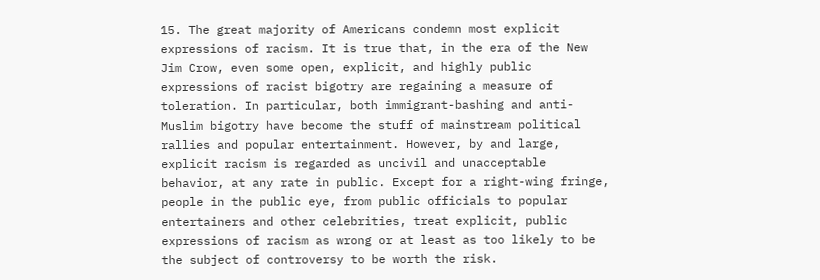15. The great majority of Americans condemn most explicit expressions of racism. It is true that, in the era of the New Jim Crow, even some open, explicit, and highly public expressions of racist bigotry are regaining a measure of toleration. In particular, both immigrant-bashing and anti-Muslim bigotry have become the stuff of mainstream political rallies and popular entertainment. However, by and large, explicit racism is regarded as uncivil and unacceptable behavior, at any rate in public. Except for a right-wing fringe, people in the public eye, from public officials to popular entertainers and other celebrities, treat explicit, public expressions of racism as wrong or at least as too likely to be the subject of controversy to be worth the risk.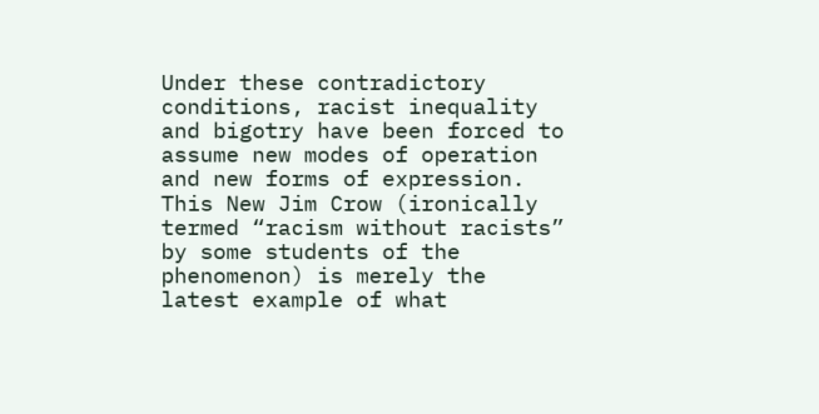Under these contradictory conditions, racist inequality and bigotry have been forced to assume new modes of operation and new forms of expression. This New Jim Crow (ironically termed “racism without racists” by some students of the phenomenon) is merely the latest example of what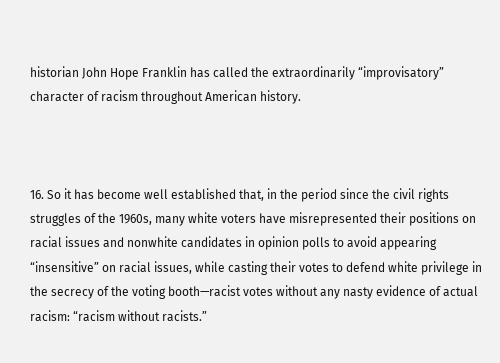historian John Hope Franklin has called the extraordinarily “improvisatory” character of racism throughout American history.



16. So it has become well established that, in the period since the civil rights struggles of the 1960s, many white voters have misrepresented their positions on racial issues and nonwhite candidates in opinion polls to avoid appearing “insensitive” on racial issues, while casting their votes to defend white privilege in the secrecy of the voting booth—racist votes without any nasty evidence of actual racism: “racism without racists.”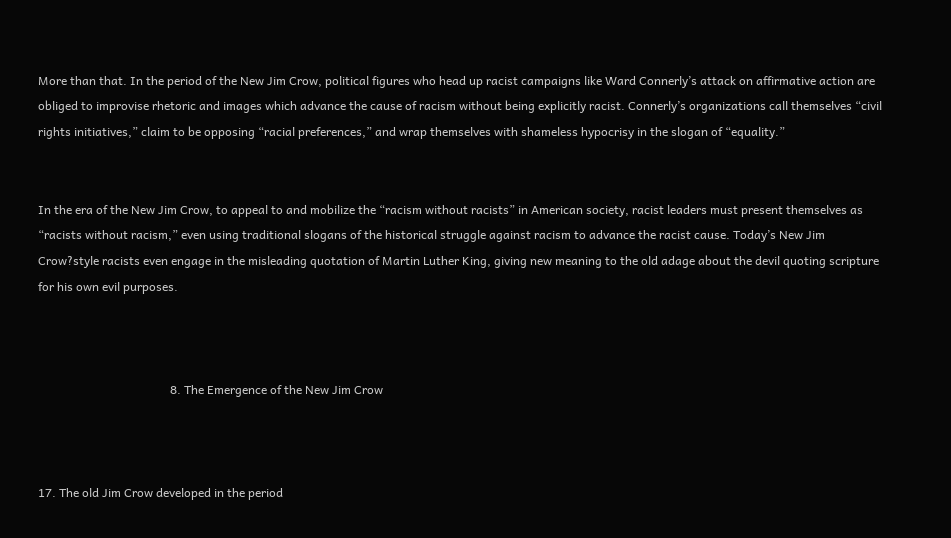More than that. In the period of the New Jim Crow, political figures who head up racist campaigns like Ward Connerly’s attack on affirmative action are obliged to improvise rhetoric and images which advance the cause of racism without being explicitly racist. Connerly’s organizations call themselves “civil rights initiatives,” claim to be opposing “racial preferences,” and wrap themselves with shameless hypocrisy in the slogan of “equality.”


In the era of the New Jim Crow, to appeal to and mobilize the “racism without racists” in American society, racist leaders must present themselves as “racists without racism,” even using traditional slogans of the historical struggle against racism to advance the racist cause. Today’s New Jim Crow?style racists even engage in the misleading quotation of Martin Luther King, giving new meaning to the old adage about the devil quoting scripture for his own evil purposes.



                                            8. The Emergence of the New Jim Crow



17. The old Jim Crow developed in the period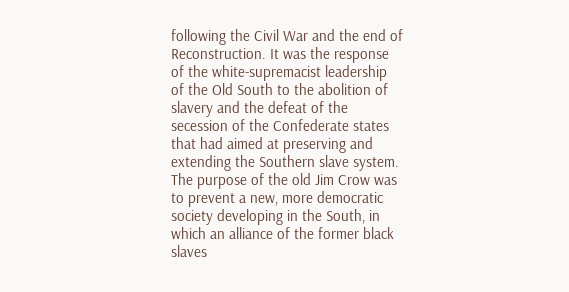following the Civil War and the end of Reconstruction. It was the response of the white-supremacist leadership of the Old South to the abolition of slavery and the defeat of the secession of the Confederate states that had aimed at preserving and extending the Southern slave system. The purpose of the old Jim Crow was to prevent a new, more democratic society developing in the South, in which an alliance of the former black slaves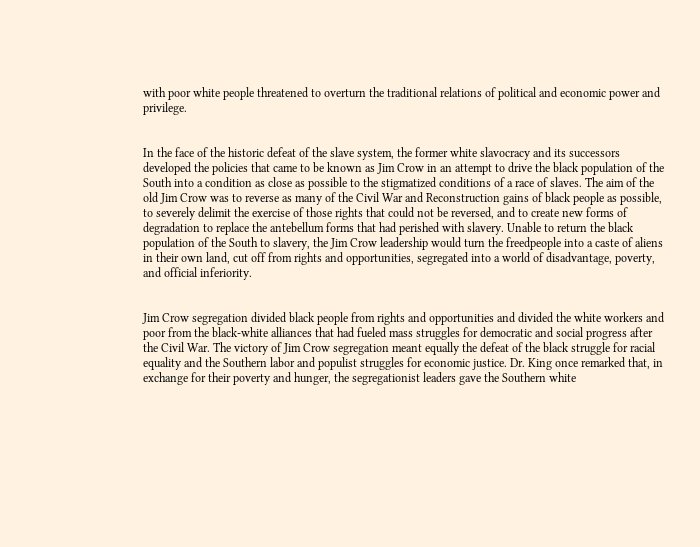with poor white people threatened to overturn the traditional relations of political and economic power and privilege.


In the face of the historic defeat of the slave system, the former white slavocracy and its successors developed the policies that came to be known as Jim Crow in an attempt to drive the black population of the South into a condition as close as possible to the stigmatized conditions of a race of slaves. The aim of the old Jim Crow was to reverse as many of the Civil War and Reconstruction gains of black people as possible, to severely delimit the exercise of those rights that could not be reversed, and to create new forms of degradation to replace the antebellum forms that had perished with slavery. Unable to return the black population of the South to slavery, the Jim Crow leadership would turn the freedpeople into a caste of aliens in their own land, cut off from rights and opportunities, segregated into a world of disadvantage, poverty, and official inferiority.


Jim Crow segregation divided black people from rights and opportunities and divided the white workers and poor from the black-white alliances that had fueled mass struggles for democratic and social progress after the Civil War. The victory of Jim Crow segregation meant equally the defeat of the black struggle for racial equality and the Southern labor and populist struggles for economic justice. Dr. King once remarked that, in exchange for their poverty and hunger, the segregationist leaders gave the Southern white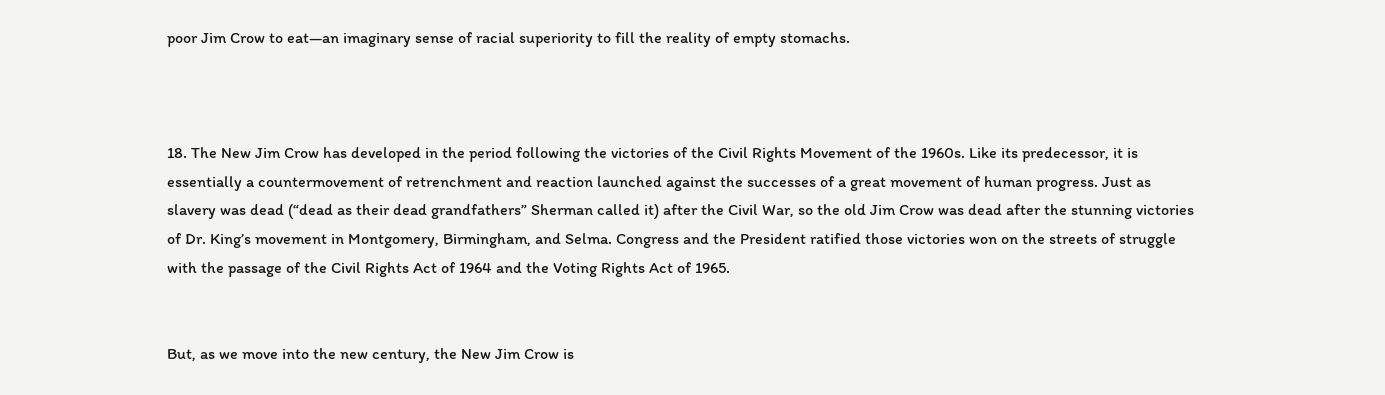poor Jim Crow to eat—an imaginary sense of racial superiority to fill the reality of empty stomachs.



18. The New Jim Crow has developed in the period following the victories of the Civil Rights Movement of the 1960s. Like its predecessor, it is essentially a countermovement of retrenchment and reaction launched against the successes of a great movement of human progress. Just as slavery was dead (“dead as their dead grandfathers” Sherman called it) after the Civil War, so the old Jim Crow was dead after the stunning victories of Dr. King’s movement in Montgomery, Birmingham, and Selma. Congress and the President ratified those victories won on the streets of struggle with the passage of the Civil Rights Act of 1964 and the Voting Rights Act of 1965.


But, as we move into the new century, the New Jim Crow is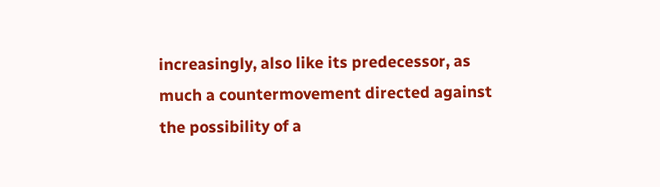increasingly, also like its predecessor, as much a countermovement directed against the possibility of a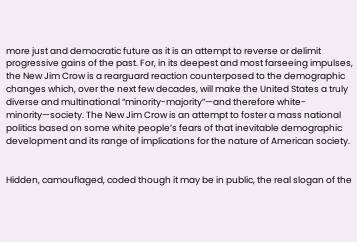more just and democratic future as it is an attempt to reverse or delimit progressive gains of the past. For, in its deepest and most farseeing impulses, the New Jim Crow is a rearguard reaction counterposed to the demographic changes which, over the next few decades, will make the United States a truly diverse and multinational “minority-majority”—and therefore white-minority—society. The New Jim Crow is an attempt to foster a mass national politics based on some white people’s fears of that inevitable demographic development and its range of implications for the nature of American society.


Hidden, camouflaged, coded though it may be in public, the real slogan of the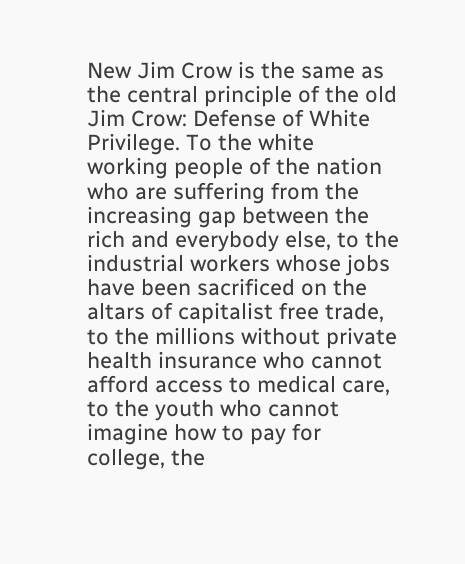New Jim Crow is the same as the central principle of the old Jim Crow: Defense of White Privilege. To the white working people of the nation who are suffering from the increasing gap between the rich and everybody else, to the industrial workers whose jobs have been sacrificed on the altars of capitalist free trade, to the millions without private health insurance who cannot afford access to medical care, to the youth who cannot imagine how to pay for college, the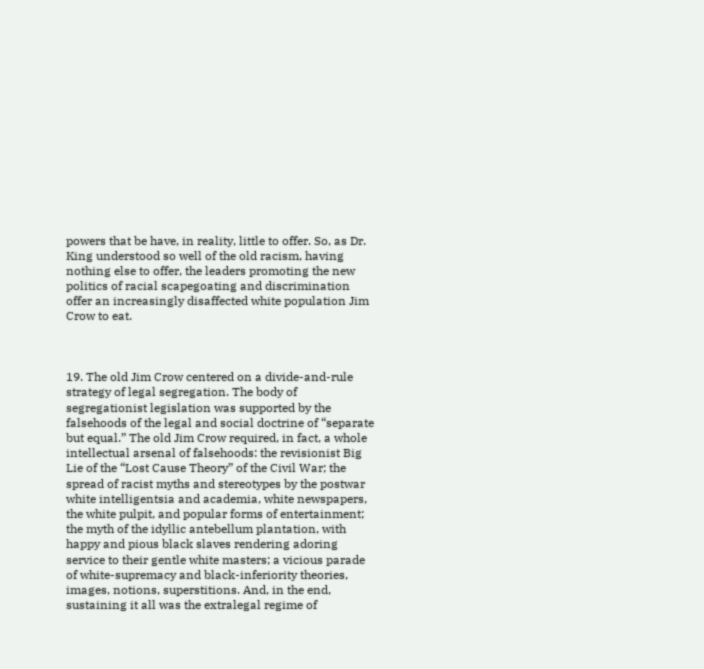powers that be have, in reality, little to offer. So, as Dr. King understood so well of the old racism, having nothing else to offer, the leaders promoting the new politics of racial scapegoating and discrimination offer an increasingly disaffected white population Jim Crow to eat.



19. The old Jim Crow centered on a divide-and-rule strategy of legal segregation. The body of segregationist legislation was supported by the falsehoods of the legal and social doctrine of “separate but equal.” The old Jim Crow required, in fact, a whole intellectual arsenal of falsehoods: the revisionist Big Lie of the “Lost Cause Theory” of the Civil War; the spread of racist myths and stereotypes by the postwar white intelligentsia and academia, white newspapers, the white pulpit, and popular forms of entertainment; the myth of the idyllic antebellum plantation, with happy and pious black slaves rendering adoring service to their gentle white masters; a vicious parade of white-supremacy and black-inferiority theories, images, notions, superstitions. And, in the end, sustaining it all was the extralegal regime of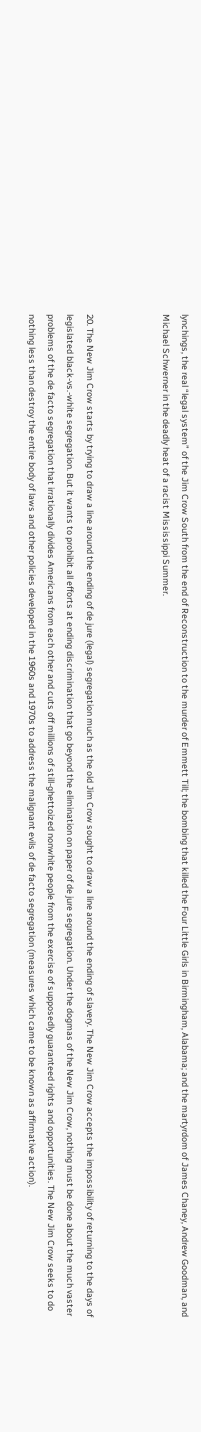lynchings, the real “legal system” of the Jim Crow South from the end of Reconstruction to the murder of Emmett Till; the bombing that killed the Four Little Girls in Birmingham, Alabama; and the martyrdom of James Chaney, Andrew Goodman, and Michael Schwerner in the deadly heat of a racist Mississippi Summer.



20. The New Jim Crow starts by trying to draw a line around the ending of de jure (legal) segregation much as the old Jim Crow sought to draw a line around the ending of slavery. The New Jim Crow accepts the impossibility of returning to the days of legislated black-vs.-white segregation. But it wants to prohibit all efforts at ending discrimination that go beyond the elimination on paper of de jure segregation. Under the dogmas of the New Jim Crow, nothing must be done about the much vaster problems of the de facto segregation that irrationally divides Americans from each other and cuts off millions of still-ghettoized nonwhite people from the exercise of supposedly guaranteed rights and opportunities. The New Jim Crow seeks to do nothing less than destroy the entire body of laws and other policies developed in the 1960s and 1970s to address the malignant evils of de facto segregation (measures which came to be known as affirmative action).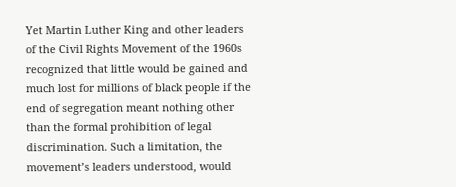Yet Martin Luther King and other leaders of the Civil Rights Movement of the 1960s recognized that little would be gained and much lost for millions of black people if the end of segregation meant nothing other than the formal prohibition of legal discrimination. Such a limitation, the movement’s leaders understood, would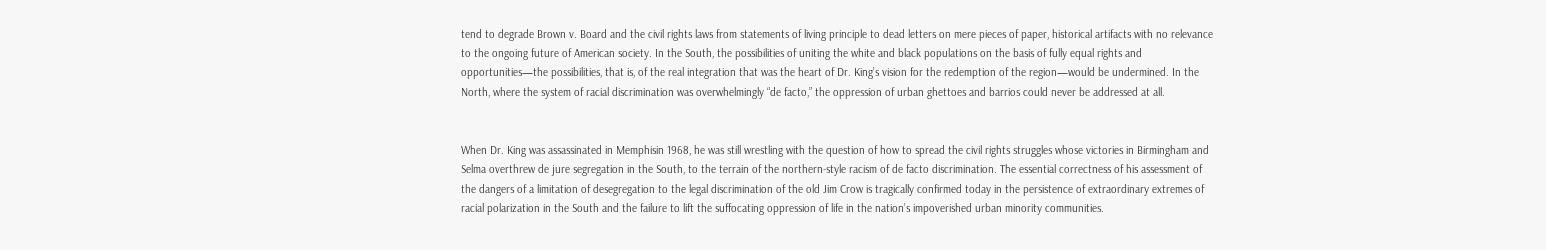tend to degrade Brown v. Board and the civil rights laws from statements of living principle to dead letters on mere pieces of paper, historical artifacts with no relevance to the ongoing future of American society. In the South, the possibilities of uniting the white and black populations on the basis of fully equal rights and opportunities—the possibilities, that is, of the real integration that was the heart of Dr. King’s vision for the redemption of the region—would be undermined. In the North, where the system of racial discrimination was overwhelmingly “de facto,” the oppression of urban ghettoes and barrios could never be addressed at all.


When Dr. King was assassinated in Memphisin 1968, he was still wrestling with the question of how to spread the civil rights struggles whose victories in Birmingham and Selma overthrew de jure segregation in the South, to the terrain of the northern-style racism of de facto discrimination. The essential correctness of his assessment of the dangers of a limitation of desegregation to the legal discrimination of the old Jim Crow is tragically confirmed today in the persistence of extraordinary extremes of racial polarization in the South and the failure to lift the suffocating oppression of life in the nation’s impoverished urban minority communities.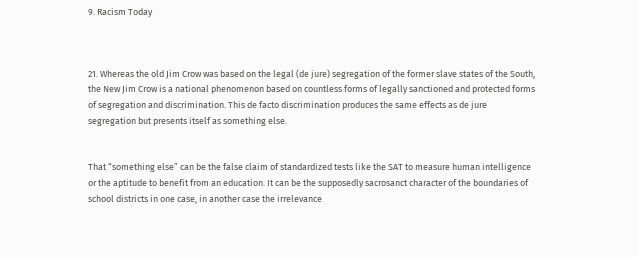9. Racism Today



21. Whereas the old Jim Crow was based on the legal (de jure) segregation of the former slave states of the South, the New Jim Crow is a national phenomenon based on countless forms of legally sanctioned and protected forms of segregation and discrimination. This de facto discrimination produces the same effects as de jure segregation but presents itself as something else.


That “something else” can be the false claim of standardized tests like the SAT to measure human intelligence or the aptitude to benefit from an education. It can be the supposedly sacrosanct character of the boundaries of school districts in one case, in another case the irrelevance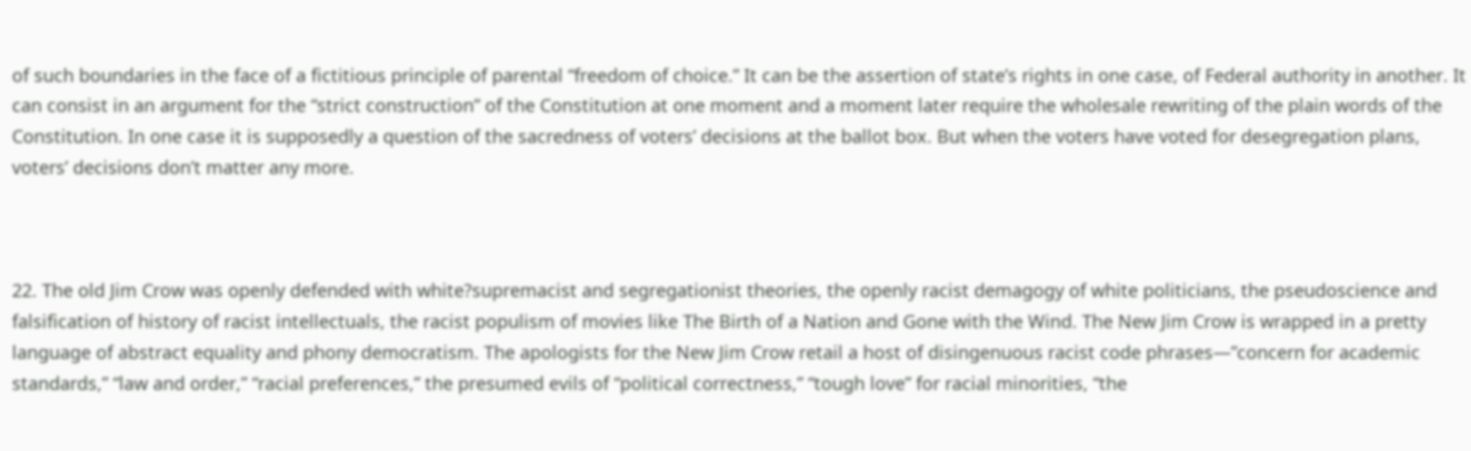of such boundaries in the face of a fictitious principle of parental “freedom of choice.” It can be the assertion of state’s rights in one case, of Federal authority in another. It can consist in an argument for the “strict construction” of the Constitution at one moment and a moment later require the wholesale rewriting of the plain words of the Constitution. In one case it is supposedly a question of the sacredness of voters’ decisions at the ballot box. But when the voters have voted for desegregation plans, voters’ decisions don’t matter any more.



22. The old Jim Crow was openly defended with white?supremacist and segregationist theories, the openly racist demagogy of white politicians, the pseudoscience and falsification of history of racist intellectuals, the racist populism of movies like The Birth of a Nation and Gone with the Wind. The New Jim Crow is wrapped in a pretty language of abstract equality and phony democratism. The apologists for the New Jim Crow retail a host of disingenuous racist code phrases—”concern for academic standards,” “law and order,” “racial preferences,” the presumed evils of “political correctness,” “tough love” for racial minorities, “the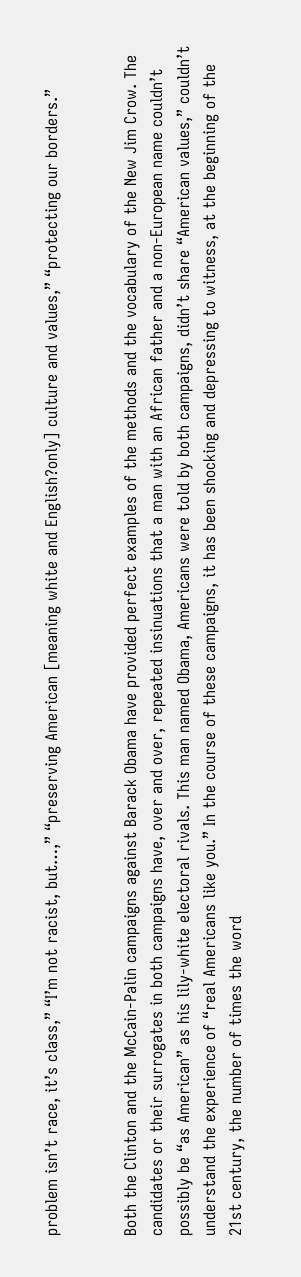problem isn’t race, it’s class,” “I’m not racist, but…,” “preserving American [meaning white and English?only] culture and values,” “protecting our borders.”


Both the Clinton and the McCain-Palin campaigns against Barack Obama have provided perfect examples of the methods and the vocabulary of the New Jim Crow. The candidates or their surrogates in both campaigns have, over and over, repeated insinuations that a man with an African father and a non-European name couldn’t possibly be “as American” as his lily-white electoral rivals. This man named Obama, Americans were told by both campaigns, didn’t share “American values,” couldn’t understand the experience of “real Americans like you.” In the course of these campaigns, it has been shocking and depressing to witness, at the beginning of the 21st century, the number of times the word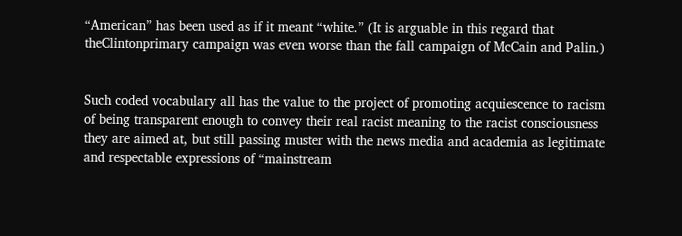“American” has been used as if it meant “white.” (It is arguable in this regard that theClintonprimary campaign was even worse than the fall campaign of McCain and Palin.)


Such coded vocabulary all has the value to the project of promoting acquiescence to racism of being transparent enough to convey their real racist meaning to the racist consciousness they are aimed at, but still passing muster with the news media and academia as legitimate and respectable expressions of “mainstream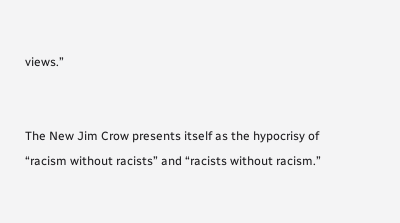views.”


The New Jim Crow presents itself as the hypocrisy of “racism without racists” and “racists without racism.”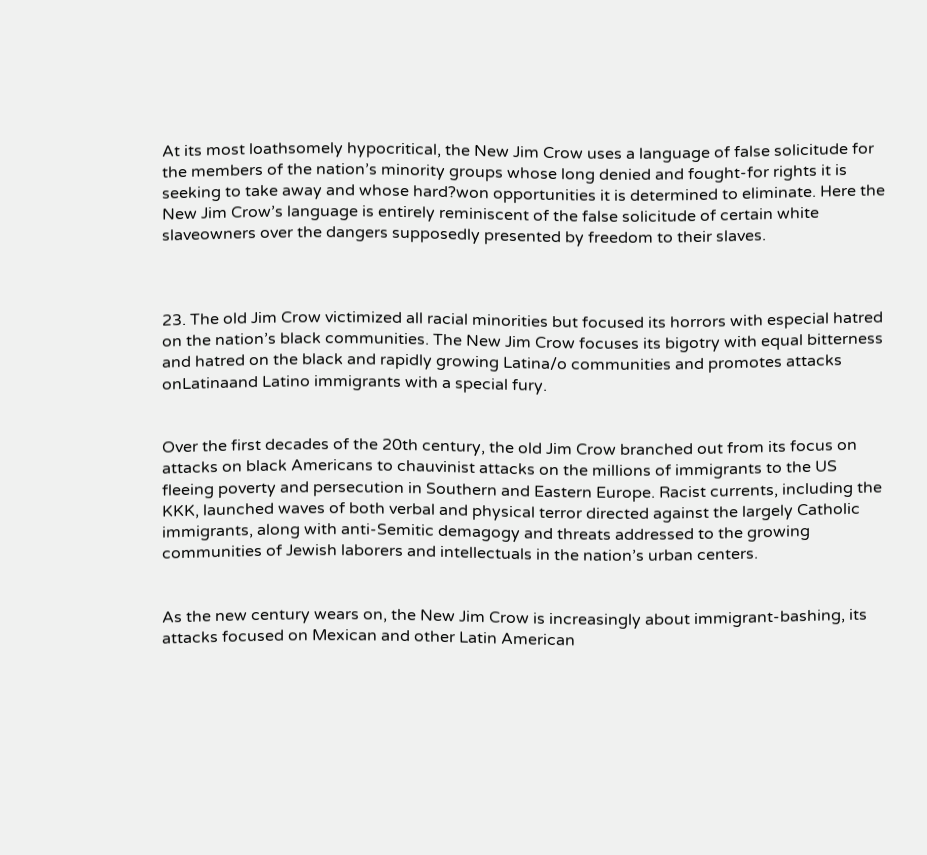At its most loathsomely hypocritical, the New Jim Crow uses a language of false solicitude for the members of the nation’s minority groups whose long denied and fought-for rights it is seeking to take away and whose hard?won opportunities it is determined to eliminate. Here the New Jim Crow’s language is entirely reminiscent of the false solicitude of certain white slaveowners over the dangers supposedly presented by freedom to their slaves.



23. The old Jim Crow victimized all racial minorities but focused its horrors with especial hatred on the nation’s black communities. The New Jim Crow focuses its bigotry with equal bitterness and hatred on the black and rapidly growing Latina/o communities and promotes attacks onLatinaand Latino immigrants with a special fury.


Over the first decades of the 20th century, the old Jim Crow branched out from its focus on attacks on black Americans to chauvinist attacks on the millions of immigrants to the US fleeing poverty and persecution in Southern and Eastern Europe. Racist currents, including the KKK, launched waves of both verbal and physical terror directed against the largely Catholic immigrants, along with anti-Semitic demagogy and threats addressed to the growing communities of Jewish laborers and intellectuals in the nation’s urban centers.


As the new century wears on, the New Jim Crow is increasingly about immigrant-bashing, its attacks focused on Mexican and other Latin American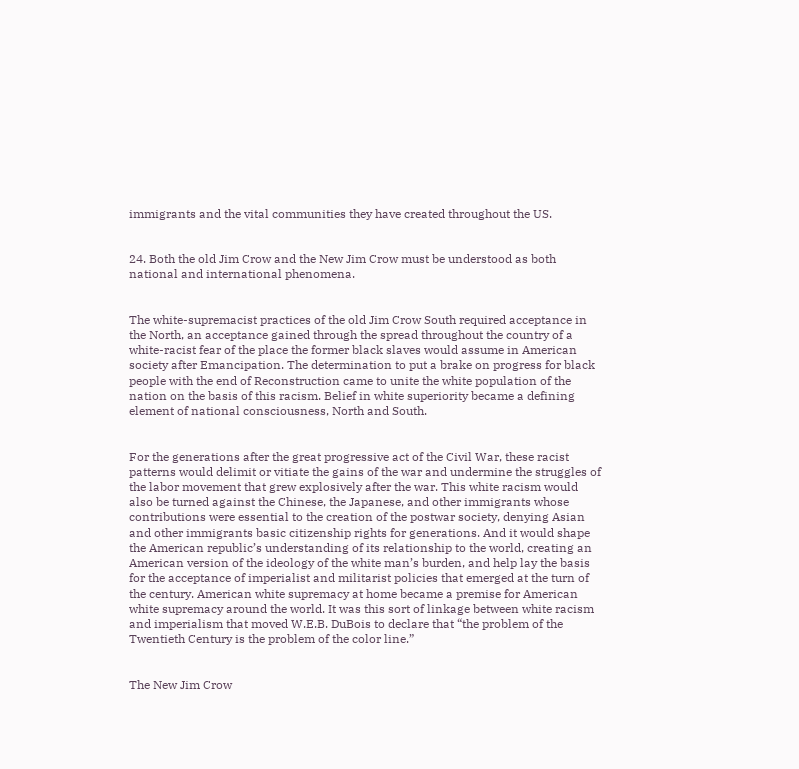immigrants and the vital communities they have created throughout the US.


24. Both the old Jim Crow and the New Jim Crow must be understood as both national and international phenomena.


The white-supremacist practices of the old Jim Crow South required acceptance in the North, an acceptance gained through the spread throughout the country of a white-racist fear of the place the former black slaves would assume in American society after Emancipation. The determination to put a brake on progress for black people with the end of Reconstruction came to unite the white population of the nation on the basis of this racism. Belief in white superiority became a defining element of national consciousness, North and South.


For the generations after the great progressive act of the Civil War, these racist patterns would delimit or vitiate the gains of the war and undermine the struggles of the labor movement that grew explosively after the war. This white racism would also be turned against the Chinese, the Japanese, and other immigrants whose contributions were essential to the creation of the postwar society, denying Asian and other immigrants basic citizenship rights for generations. And it would shape the American republic’s understanding of its relationship to the world, creating an American version of the ideology of the white man’s burden, and help lay the basis for the acceptance of imperialist and militarist policies that emerged at the turn of the century. American white supremacy at home became a premise for American white supremacy around the world. It was this sort of linkage between white racism and imperialism that moved W.E.B. DuBois to declare that “the problem of the Twentieth Century is the problem of the color line.”


The New Jim Crow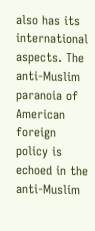also has its international aspects. The anti-Muslim paranoia of American foreign policy is echoed in the anti-Muslim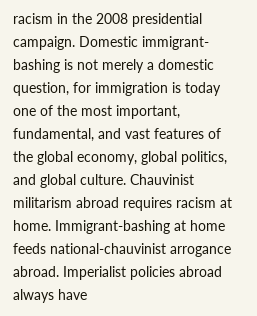racism in the 2008 presidential campaign. Domestic immigrant-bashing is not merely a domestic question, for immigration is today one of the most important, fundamental, and vast features of the global economy, global politics, and global culture. Chauvinist militarism abroad requires racism at home. Immigrant-bashing at home feeds national-chauvinist arrogance abroad. Imperialist policies abroad always have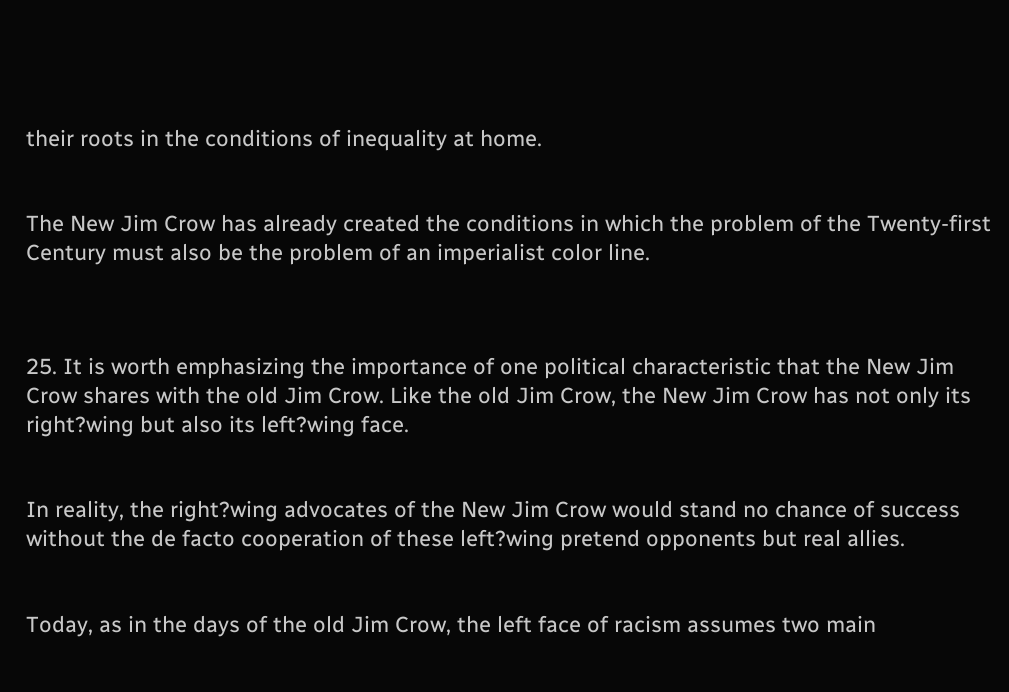their roots in the conditions of inequality at home.


The New Jim Crow has already created the conditions in which the problem of the Twenty-first Century must also be the problem of an imperialist color line.



25. It is worth emphasizing the importance of one political characteristic that the New Jim Crow shares with the old Jim Crow. Like the old Jim Crow, the New Jim Crow has not only its right?wing but also its left?wing face.


In reality, the right?wing advocates of the New Jim Crow would stand no chance of success without the de facto cooperation of these left?wing pretend opponents but real allies.


Today, as in the days of the old Jim Crow, the left face of racism assumes two main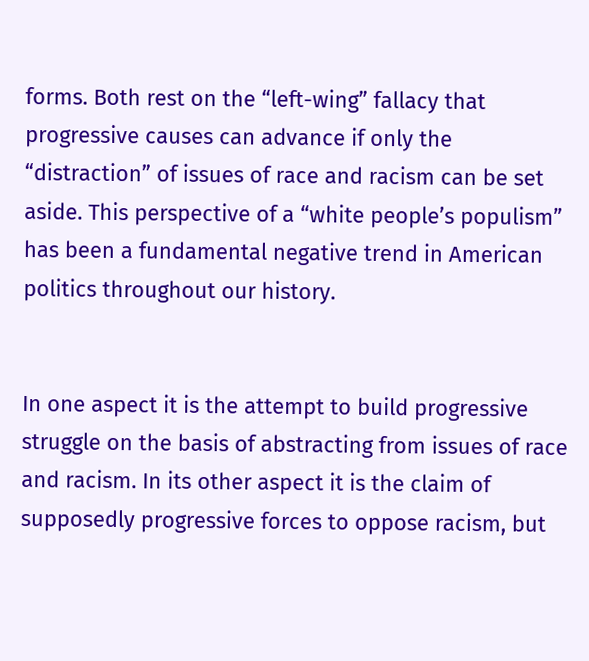forms. Both rest on the “left-wing” fallacy that progressive causes can advance if only the “distraction” of issues of race and racism can be set aside. This perspective of a “white people’s populism” has been a fundamental negative trend in American politics throughout our history.


In one aspect it is the attempt to build progressive struggle on the basis of abstracting from issues of race and racism. In its other aspect it is the claim of supposedly progressive forces to oppose racism, but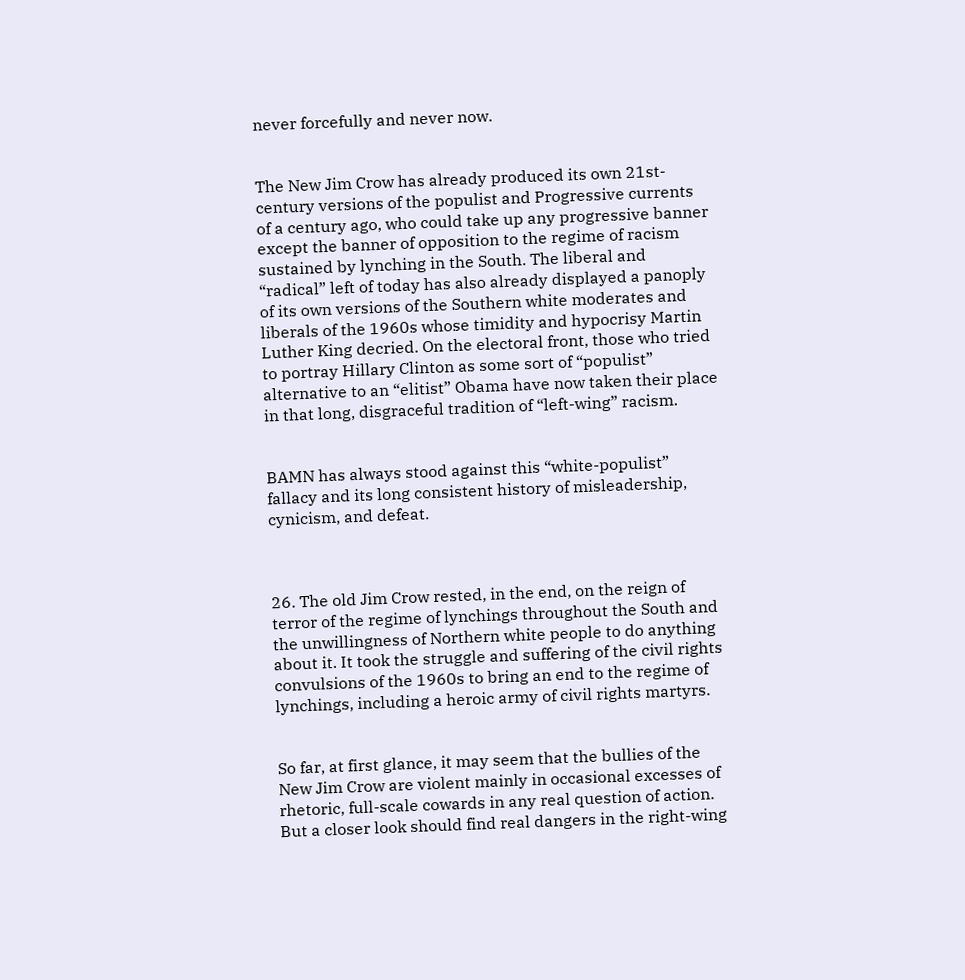never forcefully and never now.


The New Jim Crow has already produced its own 21st-century versions of the populist and Progressive currents of a century ago, who could take up any progressive banner except the banner of opposition to the regime of racism sustained by lynching in the South. The liberal and “radical” left of today has also already displayed a panoply of its own versions of the Southern white moderates and liberals of the 1960s whose timidity and hypocrisy Martin Luther King decried. On the electoral front, those who tried to portray Hillary Clinton as some sort of “populist” alternative to an “elitist” Obama have now taken their place in that long, disgraceful tradition of “left-wing” racism.


BAMN has always stood against this “white-populist” fallacy and its long consistent history of misleadership, cynicism, and defeat.



26. The old Jim Crow rested, in the end, on the reign of terror of the regime of lynchings throughout the South and the unwillingness of Northern white people to do anything about it. It took the struggle and suffering of the civil rights convulsions of the 1960s to bring an end to the regime of lynchings, including a heroic army of civil rights martyrs.


So far, at first glance, it may seem that the bullies of the New Jim Crow are violent mainly in occasional excesses of rhetoric, full-scale cowards in any real question of action. But a closer look should find real dangers in the right-wing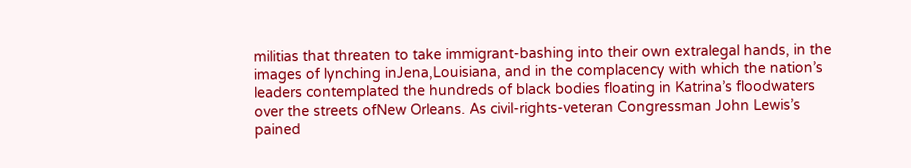militias that threaten to take immigrant-bashing into their own extralegal hands, in the images of lynching inJena,Louisiana, and in the complacency with which the nation’s leaders contemplated the hundreds of black bodies floating in Katrina’s floodwaters over the streets ofNew Orleans. As civil-rights-veteran Congressman John Lewis’s pained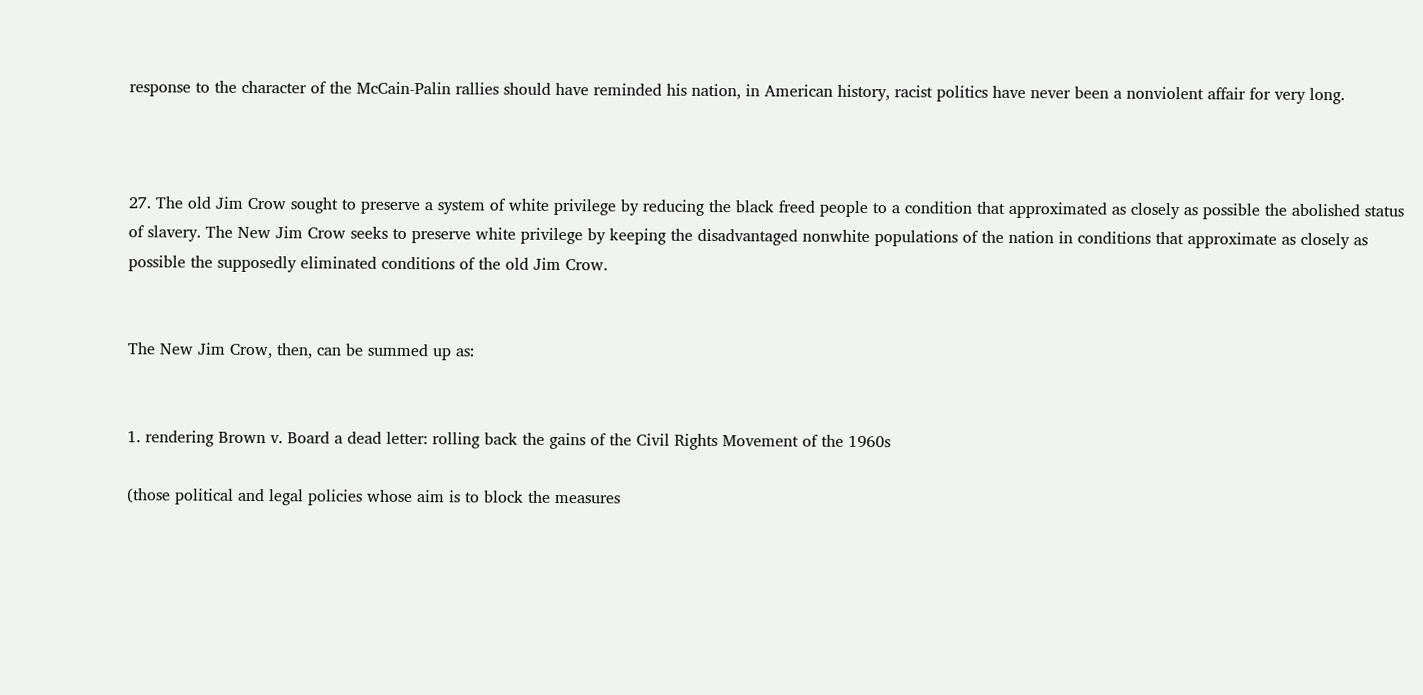response to the character of the McCain-Palin rallies should have reminded his nation, in American history, racist politics have never been a nonviolent affair for very long.



27. The old Jim Crow sought to preserve a system of white privilege by reducing the black freed people to a condition that approximated as closely as possible the abolished status of slavery. The New Jim Crow seeks to preserve white privilege by keeping the disadvantaged nonwhite populations of the nation in conditions that approximate as closely as possible the supposedly eliminated conditions of the old Jim Crow.


The New Jim Crow, then, can be summed up as:


1. rendering Brown v. Board a dead letter: rolling back the gains of the Civil Rights Movement of the 1960s

(those political and legal policies whose aim is to block the measures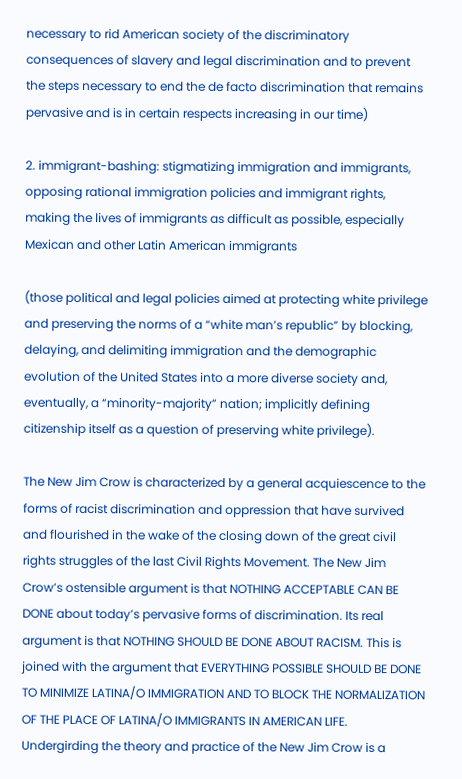necessary to rid American society of the discriminatory consequences of slavery and legal discrimination and to prevent the steps necessary to end the de facto discrimination that remains pervasive and is in certain respects increasing in our time)

2. immigrant-bashing: stigmatizing immigration and immigrants, opposing rational immigration policies and immigrant rights, making the lives of immigrants as difficult as possible, especially Mexican and other Latin American immigrants

(those political and legal policies aimed at protecting white privilege and preserving the norms of a “white man’s republic” by blocking, delaying, and delimiting immigration and the demographic evolution of the United States into a more diverse society and, eventually, a “minority-majority” nation; implicitly defining citizenship itself as a question of preserving white privilege).

The New Jim Crow is characterized by a general acquiescence to the forms of racist discrimination and oppression that have survived and flourished in the wake of the closing down of the great civil rights struggles of the last Civil Rights Movement. The New Jim Crow’s ostensible argument is that NOTHING ACCEPTABLE CAN BE DONE about today’s pervasive forms of discrimination. Its real argument is that NOTHING SHOULD BE DONE ABOUT RACISM. This is joined with the argument that EVERYTHING POSSIBLE SHOULD BE DONE TO MINIMIZE LATINA/O IMMIGRATION AND TO BLOCK THE NORMALIZATION OF THE PLACE OF LATINA/O IMMIGRANTS IN AMERICAN LIFE. Undergirding the theory and practice of the New Jim Crow is a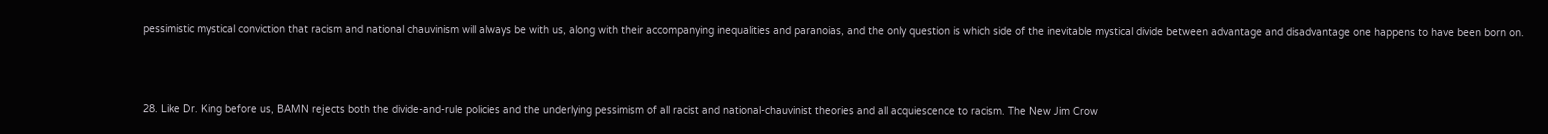pessimistic mystical conviction that racism and national chauvinism will always be with us, along with their accompanying inequalities and paranoias, and the only question is which side of the inevitable mystical divide between advantage and disadvantage one happens to have been born on.



28. Like Dr. King before us, BAMN rejects both the divide-and-rule policies and the underlying pessimism of all racist and national-chauvinist theories and all acquiescence to racism. The New Jim Crow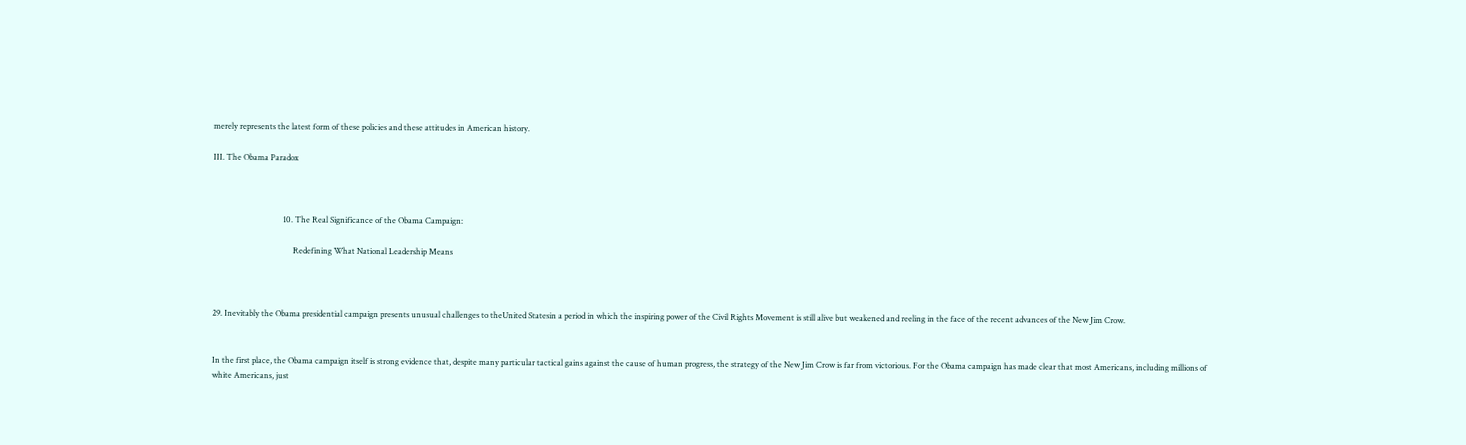merely represents the latest form of these policies and these attitudes in American history.

III. The Obama Paradox



                                   10. The Real Significance of the Obama Campaign:

                                        Redefining What National Leadership Means



29. Inevitably the Obama presidential campaign presents unusual challenges to theUnited Statesin a period in which the inspiring power of the Civil Rights Movement is still alive but weakened and reeling in the face of the recent advances of the New Jim Crow.


In the first place, the Obama campaign itself is strong evidence that, despite many particular tactical gains against the cause of human progress, the strategy of the New Jim Crow is far from victorious. For the Obama campaign has made clear that most Americans, including millions of white Americans, just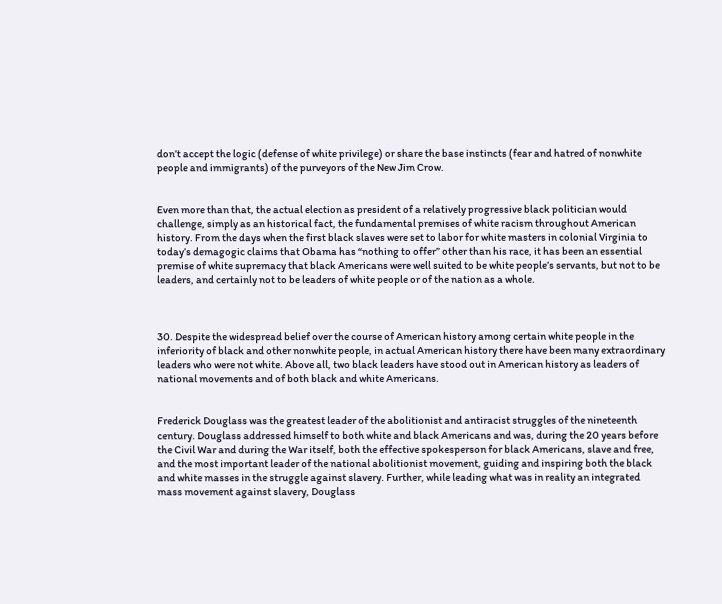don’t accept the logic (defense of white privilege) or share the base instincts (fear and hatred of nonwhite people and immigrants) of the purveyors of the New Jim Crow.


Even more than that, the actual election as president of a relatively progressive black politician would challenge, simply as an historical fact, the fundamental premises of white racism throughout American history. From the days when the first black slaves were set to labor for white masters in colonial Virginia to today’s demagogic claims that Obama has “nothing to offer” other than his race, it has been an essential premise of white supremacy that black Americans were well suited to be white people’s servants, but not to be leaders, and certainly not to be leaders of white people or of the nation as a whole.



30. Despite the widespread belief over the course of American history among certain white people in the inferiority of black and other nonwhite people, in actual American history there have been many extraordinary leaders who were not white. Above all, two black leaders have stood out in American history as leaders of national movements and of both black and white Americans.


Frederick Douglass was the greatest leader of the abolitionist and antiracist struggles of the nineteenth century. Douglass addressed himself to both white and black Americans and was, during the 20 years before the Civil War and during the War itself, both the effective spokesperson for black Americans, slave and free, and the most important leader of the national abolitionist movement, guiding and inspiring both the black and white masses in the struggle against slavery. Further, while leading what was in reality an integrated mass movement against slavery, Douglass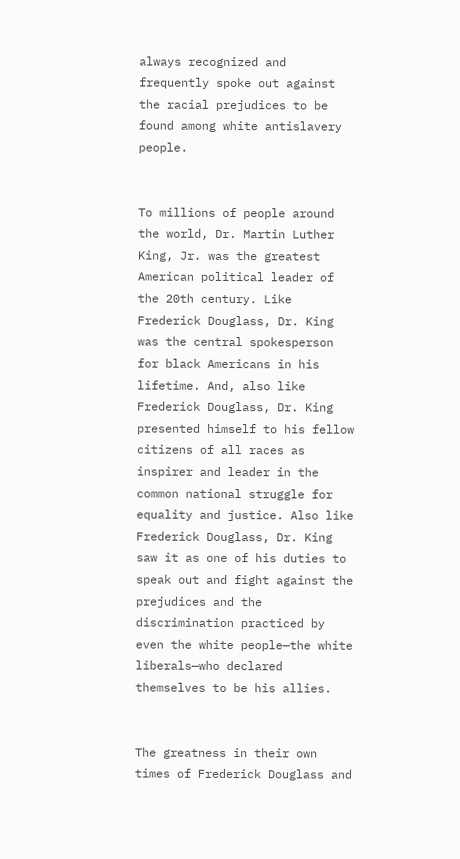always recognized and frequently spoke out against the racial prejudices to be found among white antislavery people.


To millions of people around the world, Dr. Martin Luther King, Jr. was the greatest American political leader of the 20th century. Like Frederick Douglass, Dr. King was the central spokesperson for black Americans in his lifetime. And, also like Frederick Douglass, Dr. King presented himself to his fellow citizens of all races as inspirer and leader in the common national struggle for equality and justice. Also like Frederick Douglass, Dr. King saw it as one of his duties to speak out and fight against the prejudices and the discrimination practiced by even the white people—the white liberals—who declared themselves to be his allies.


The greatness in their own times of Frederick Douglass and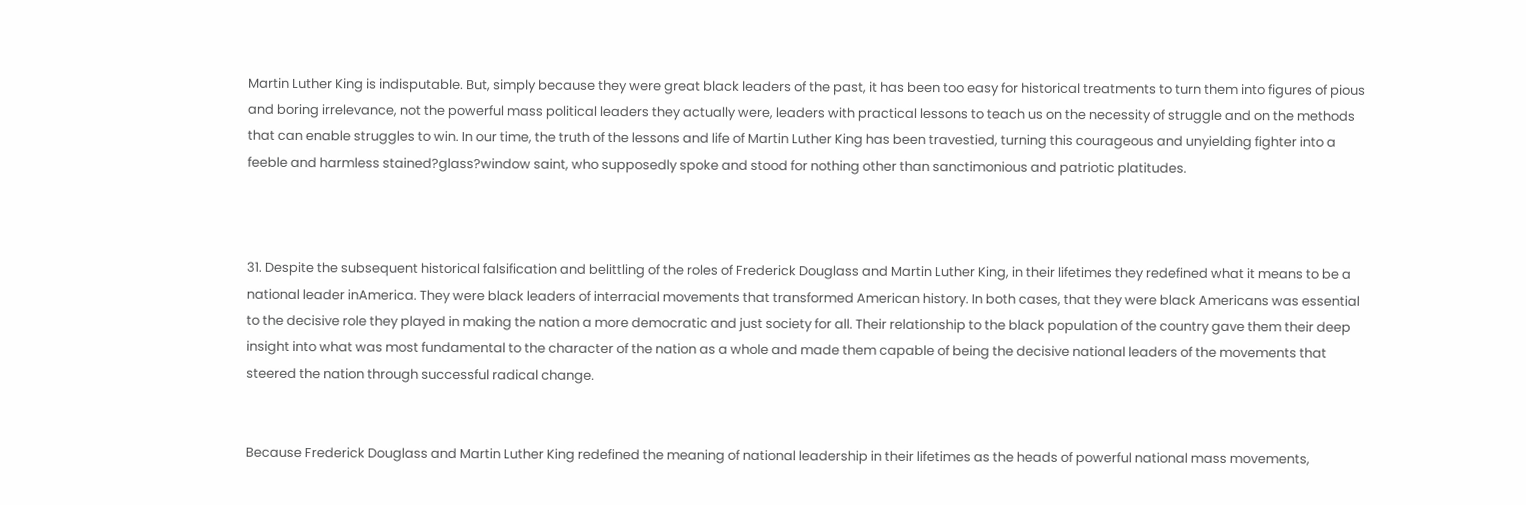Martin Luther King is indisputable. But, simply because they were great black leaders of the past, it has been too easy for historical treatments to turn them into figures of pious and boring irrelevance, not the powerful mass political leaders they actually were, leaders with practical lessons to teach us on the necessity of struggle and on the methods that can enable struggles to win. In our time, the truth of the lessons and life of Martin Luther King has been travestied, turning this courageous and unyielding fighter into a feeble and harmless stained?glass?window saint, who supposedly spoke and stood for nothing other than sanctimonious and patriotic platitudes.



31. Despite the subsequent historical falsification and belittling of the roles of Frederick Douglass and Martin Luther King, in their lifetimes they redefined what it means to be a national leader inAmerica. They were black leaders of interracial movements that transformed American history. In both cases, that they were black Americans was essential to the decisive role they played in making the nation a more democratic and just society for all. Their relationship to the black population of the country gave them their deep insight into what was most fundamental to the character of the nation as a whole and made them capable of being the decisive national leaders of the movements that steered the nation through successful radical change.


Because Frederick Douglass and Martin Luther King redefined the meaning of national leadership in their lifetimes as the heads of powerful national mass movements,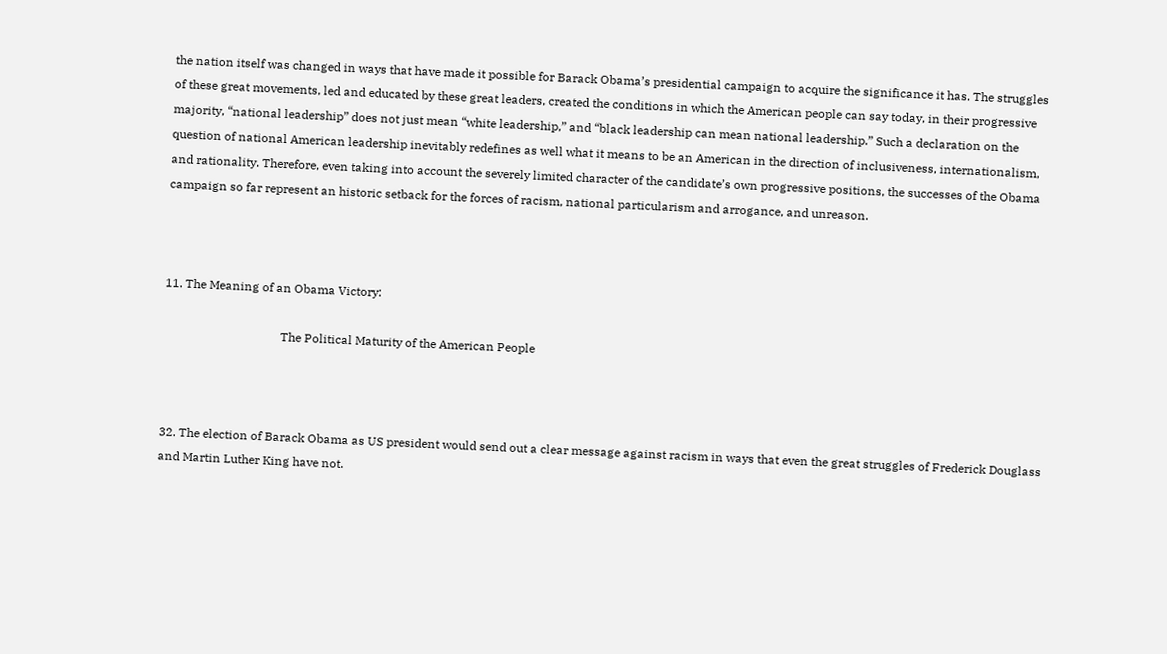the nation itself was changed in ways that have made it possible for Barack Obama’s presidential campaign to acquire the significance it has. The struggles of these great movements, led and educated by these great leaders, created the conditions in which the American people can say today, in their progressive majority, “national leadership” does not just mean “white leadership,” and “black leadership can mean national leadership.” Such a declaration on the question of national American leadership inevitably redefines as well what it means to be an American in the direction of inclusiveness, internationalism, and rationality. Therefore, even taking into account the severely limited character of the candidate’s own progressive positions, the successes of the Obama campaign so far represent an historic setback for the forces of racism, national particularism and arrogance, and unreason.



11. The Meaning of an Obama Victory:

                                       The Political Maturity of the American People



32. The election of Barack Obama as US president would send out a clear message against racism in ways that even the great struggles of Frederick Douglass and Martin Luther King have not.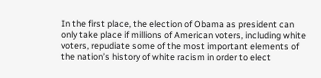In the first place, the election of Obama as president can only take place if millions of American voters, including white voters, repudiate some of the most important elements of the nation’s history of white racism in order to elect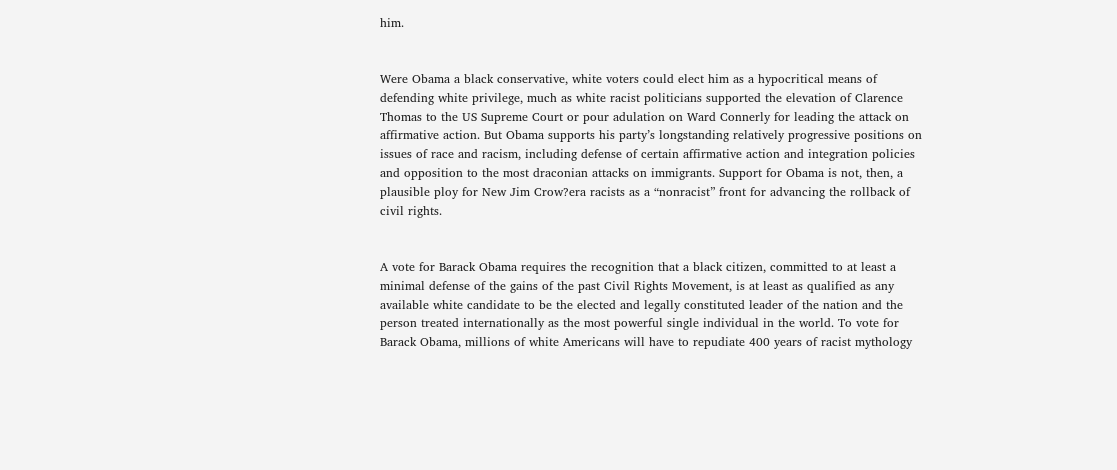him.


Were Obama a black conservative, white voters could elect him as a hypocritical means of defending white privilege, much as white racist politicians supported the elevation of Clarence Thomas to the US Supreme Court or pour adulation on Ward Connerly for leading the attack on affirmative action. But Obama supports his party’s longstanding relatively progressive positions on issues of race and racism, including defense of certain affirmative action and integration policies and opposition to the most draconian attacks on immigrants. Support for Obama is not, then, a plausible ploy for New Jim Crow?era racists as a “nonracist” front for advancing the rollback of civil rights.


A vote for Barack Obama requires the recognition that a black citizen, committed to at least a minimal defense of the gains of the past Civil Rights Movement, is at least as qualified as any available white candidate to be the elected and legally constituted leader of the nation and the person treated internationally as the most powerful single individual in the world. To vote for Barack Obama, millions of white Americans will have to repudiate 400 years of racist mythology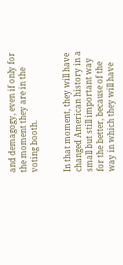and demagogy, even if only for the moment they are in the voting booth.


In that moment, they will have changed American history in a small but still important way for the better, because of the way in which they will have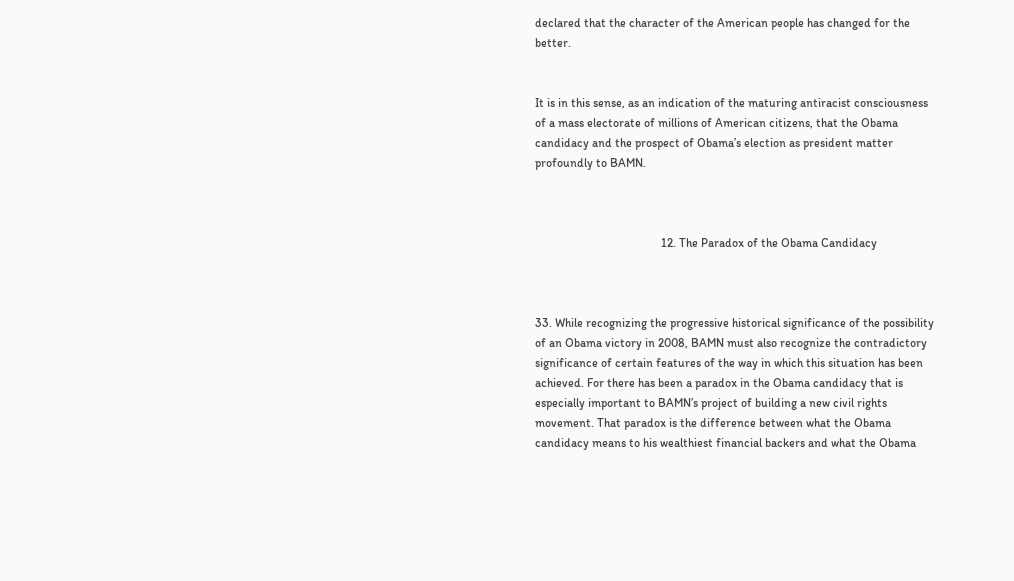declared that the character of the American people has changed for the better.


It is in this sense, as an indication of the maturing antiracist consciousness of a mass electorate of millions of American citizens, that the Obama candidacy and the prospect of Obama’s election as president matter profoundly to BAMN.



                                          12. The Paradox of the Obama Candidacy



33. While recognizing the progressive historical significance of the possibility of an Obama victory in 2008, BAMN must also recognize the contradictory significance of certain features of the way in which this situation has been achieved. For there has been a paradox in the Obama candidacy that is especially important to BAMN’s project of building a new civil rights movement. That paradox is the difference between what the Obama candidacy means to his wealthiest financial backers and what the Obama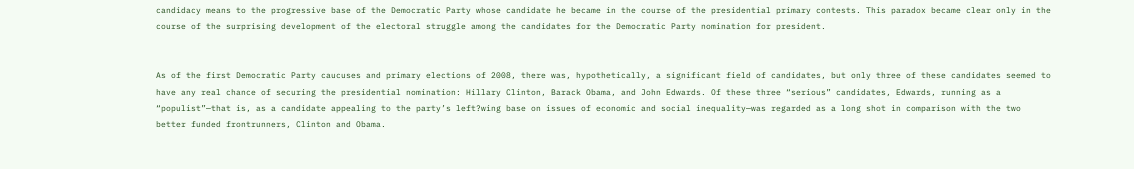candidacy means to the progressive base of the Democratic Party whose candidate he became in the course of the presidential primary contests. This paradox became clear only in the course of the surprising development of the electoral struggle among the candidates for the Democratic Party nomination for president.


As of the first Democratic Party caucuses and primary elections of 2008, there was, hypothetically, a significant field of candidates, but only three of these candidates seemed to have any real chance of securing the presidential nomination: Hillary Clinton, Barack Obama, and John Edwards. Of these three “serious” candidates, Edwards, running as a “populist”—that is, as a candidate appealing to the party’s left?wing base on issues of economic and social inequality—was regarded as a long shot in comparison with the two better funded frontrunners, Clinton and Obama.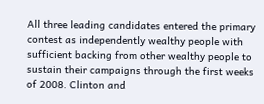All three leading candidates entered the primary contest as independently wealthy people with sufficient backing from other wealthy people to sustain their campaigns through the first weeks of 2008. Clinton and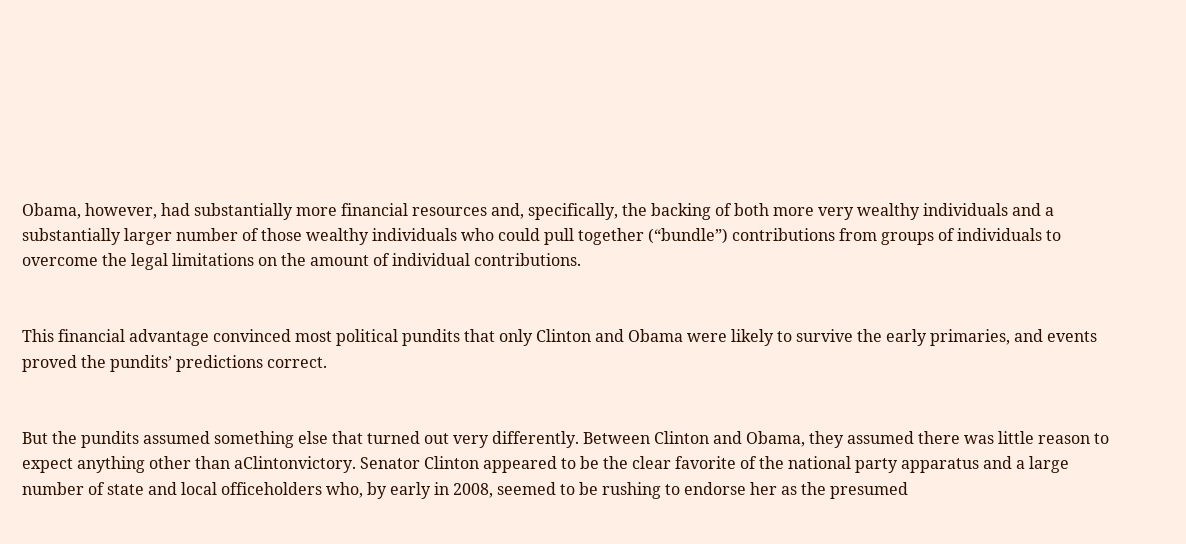Obama, however, had substantially more financial resources and, specifically, the backing of both more very wealthy individuals and a substantially larger number of those wealthy individuals who could pull together (“bundle”) contributions from groups of individuals to overcome the legal limitations on the amount of individual contributions.


This financial advantage convinced most political pundits that only Clinton and Obama were likely to survive the early primaries, and events proved the pundits’ predictions correct.


But the pundits assumed something else that turned out very differently. Between Clinton and Obama, they assumed there was little reason to expect anything other than aClintonvictory. Senator Clinton appeared to be the clear favorite of the national party apparatus and a large number of state and local officeholders who, by early in 2008, seemed to be rushing to endorse her as the presumed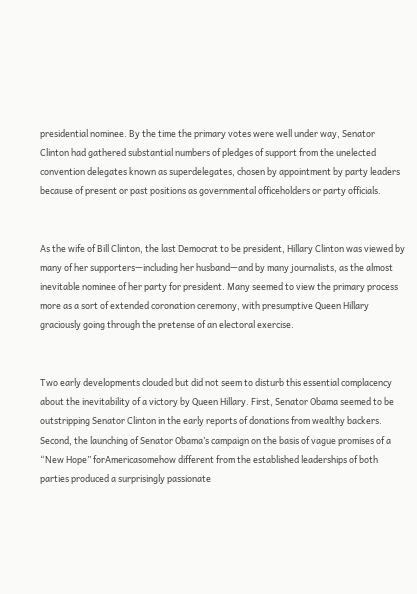presidential nominee. By the time the primary votes were well under way, Senator Clinton had gathered substantial numbers of pledges of support from the unelected convention delegates known as superdelegates, chosen by appointment by party leaders because of present or past positions as governmental officeholders or party officials.


As the wife of Bill Clinton, the last Democrat to be president, Hillary Clinton was viewed by many of her supporters—including her husband—and by many journalists, as the almost inevitable nominee of her party for president. Many seemed to view the primary process more as a sort of extended coronation ceremony, with presumptive Queen Hillary graciously going through the pretense of an electoral exercise.


Two early developments clouded but did not seem to disturb this essential complacency about the inevitability of a victory by Queen Hillary. First, Senator Obama seemed to be outstripping Senator Clinton in the early reports of donations from wealthy backers. Second, the launching of Senator Obama’s campaign on the basis of vague promises of a “New Hope” forAmericasomehow different from the established leaderships of both parties produced a surprisingly passionate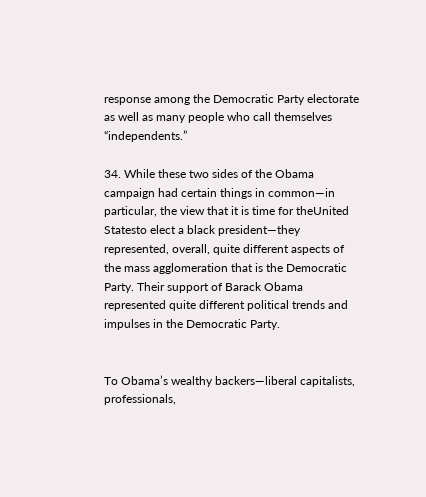response among the Democratic Party electorate as well as many people who call themselves “independents.”

34. While these two sides of the Obama campaign had certain things in common—in particular, the view that it is time for theUnited Statesto elect a black president—they represented, overall, quite different aspects of the mass agglomeration that is the Democratic Party. Their support of Barack Obama represented quite different political trends and impulses in the Democratic Party.


To Obama’s wealthy backers—liberal capitalists, professionals,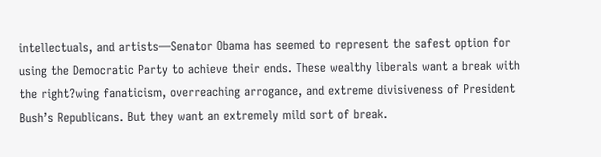intellectuals, and artists—Senator Obama has seemed to represent the safest option for using the Democratic Party to achieve their ends. These wealthy liberals want a break with the right?wing fanaticism, overreaching arrogance, and extreme divisiveness of President Bush’s Republicans. But they want an extremely mild sort of break.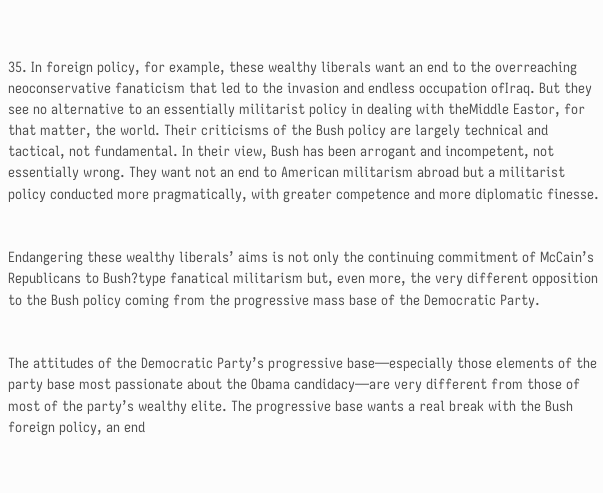35. In foreign policy, for example, these wealthy liberals want an end to the overreaching neoconservative fanaticism that led to the invasion and endless occupation ofIraq. But they see no alternative to an essentially militarist policy in dealing with theMiddle Eastor, for that matter, the world. Their criticisms of the Bush policy are largely technical and tactical, not fundamental. In their view, Bush has been arrogant and incompetent, not essentially wrong. They want not an end to American militarism abroad but a militarist policy conducted more pragmatically, with greater competence and more diplomatic finesse.


Endangering these wealthy liberals’ aims is not only the continuing commitment of McCain’s Republicans to Bush?type fanatical militarism but, even more, the very different opposition to the Bush policy coming from the progressive mass base of the Democratic Party.


The attitudes of the Democratic Party’s progressive base—especially those elements of the party base most passionate about the Obama candidacy—are very different from those of most of the party’s wealthy elite. The progressive base wants a real break with the Bush foreign policy, an end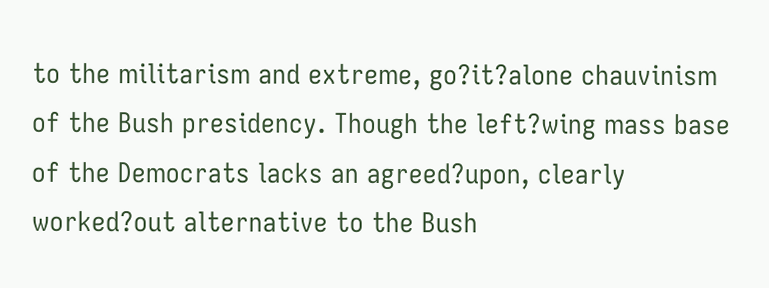to the militarism and extreme, go?it?alone chauvinism of the Bush presidency. Though the left?wing mass base of the Democrats lacks an agreed?upon, clearly worked?out alternative to the Bush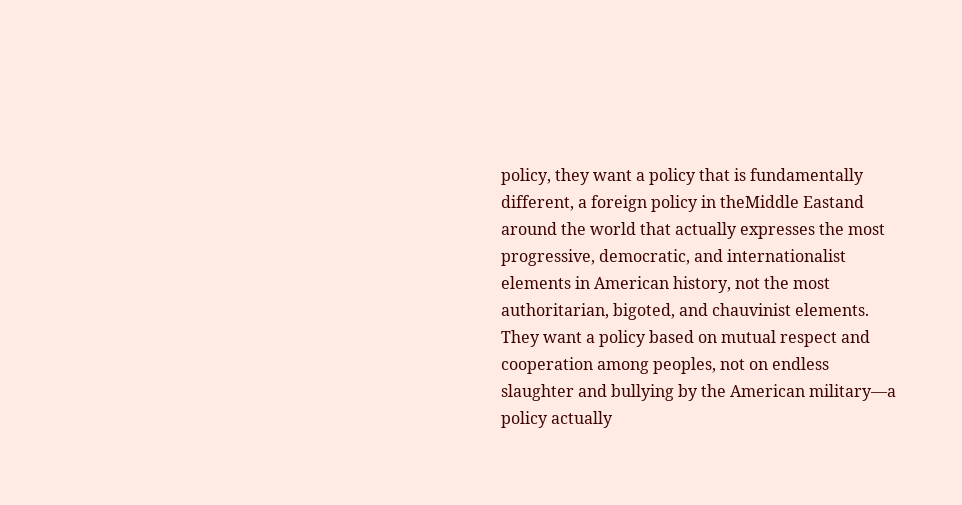policy, they want a policy that is fundamentally different, a foreign policy in theMiddle Eastand around the world that actually expresses the most progressive, democratic, and internationalist elements in American history, not the most authoritarian, bigoted, and chauvinist elements. They want a policy based on mutual respect and cooperation among peoples, not on endless slaughter and bullying by the American military—a policy actually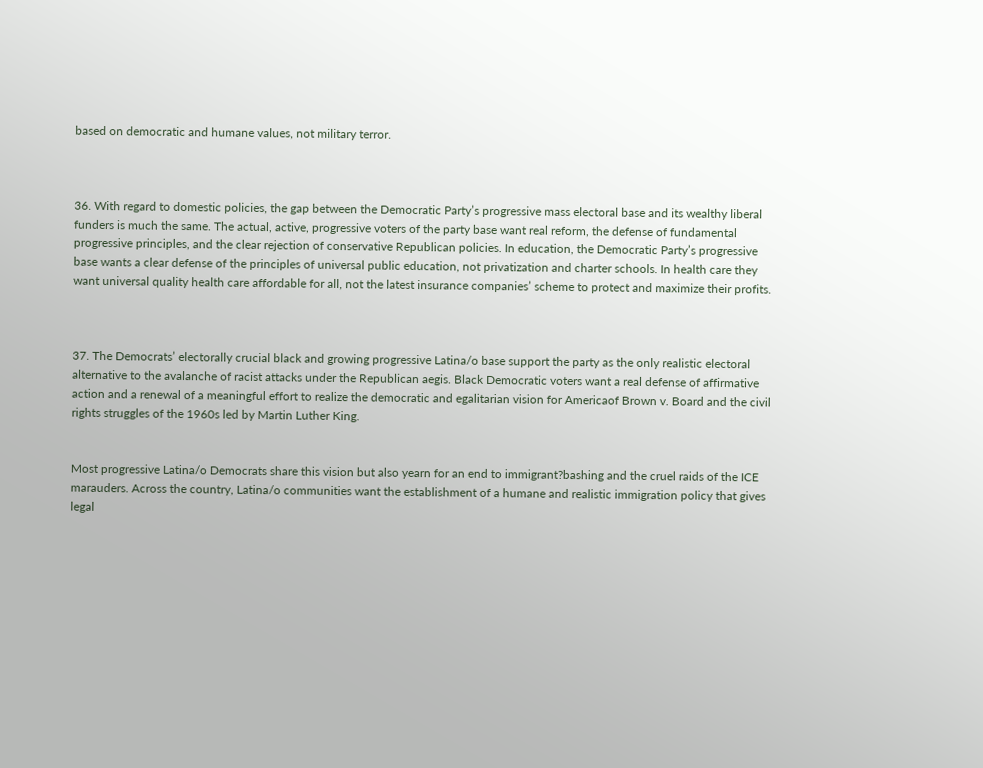based on democratic and humane values, not military terror.



36. With regard to domestic policies, the gap between the Democratic Party’s progressive mass electoral base and its wealthy liberal funders is much the same. The actual, active, progressive voters of the party base want real reform, the defense of fundamental progressive principles, and the clear rejection of conservative Republican policies. In education, the Democratic Party’s progressive base wants a clear defense of the principles of universal public education, not privatization and charter schools. In health care they want universal quality health care affordable for all, not the latest insurance companies’ scheme to protect and maximize their profits.



37. The Democrats’ electorally crucial black and growing progressive Latina/o base support the party as the only realistic electoral alternative to the avalanche of racist attacks under the Republican aegis. Black Democratic voters want a real defense of affirmative action and a renewal of a meaningful effort to realize the democratic and egalitarian vision for Americaof Brown v. Board and the civil rights struggles of the 1960s led by Martin Luther King.


Most progressive Latina/o Democrats share this vision but also yearn for an end to immigrant?bashing and the cruel raids of the ICE marauders. Across the country, Latina/o communities want the establishment of a humane and realistic immigration policy that gives legal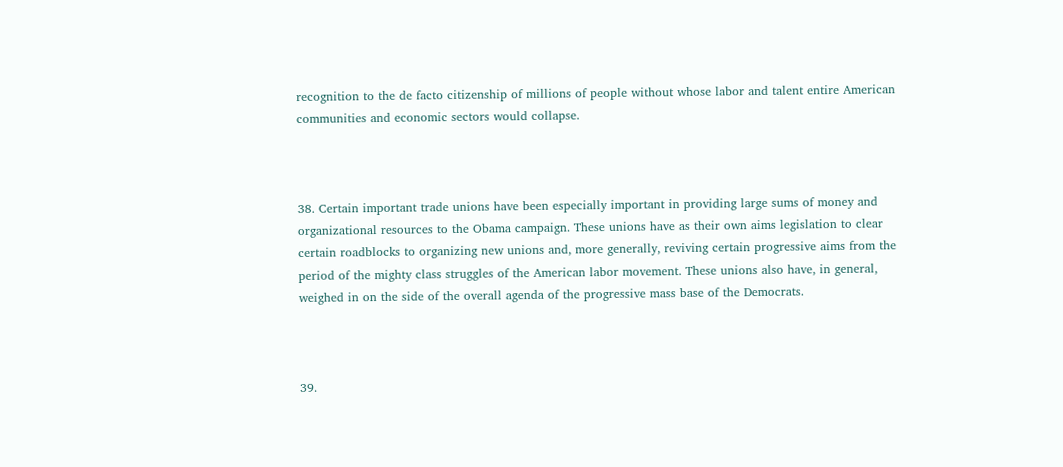recognition to the de facto citizenship of millions of people without whose labor and talent entire American communities and economic sectors would collapse.



38. Certain important trade unions have been especially important in providing large sums of money and organizational resources to the Obama campaign. These unions have as their own aims legislation to clear certain roadblocks to organizing new unions and, more generally, reviving certain progressive aims from the period of the mighty class struggles of the American labor movement. These unions also have, in general, weighed in on the side of the overall agenda of the progressive mass base of the Democrats.



39.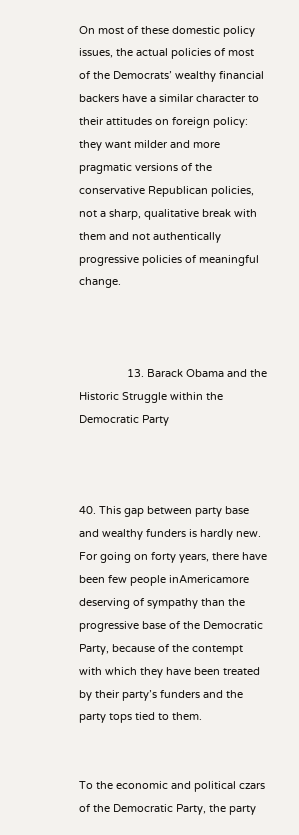On most of these domestic policy issues, the actual policies of most of the Democrats’ wealthy financial backers have a similar character to their attitudes on foreign policy: they want milder and more pragmatic versions of the conservative Republican policies, not a sharp, qualitative break with them and not authentically progressive policies of meaningful change.



                13. Barack Obama and the Historic Struggle within the Democratic Party



40. This gap between party base and wealthy funders is hardly new. For going on forty years, there have been few people inAmericamore deserving of sympathy than the progressive base of the Democratic Party, because of the contempt with which they have been treated by their party’s funders and the party tops tied to them.


To the economic and political czars of the Democratic Party, the party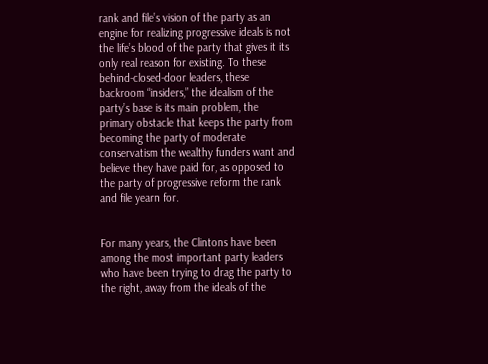rank and file’s vision of the party as an engine for realizing progressive ideals is not the life’s blood of the party that gives it its only real reason for existing. To these behind-closed-door leaders, these backroom “insiders,” the idealism of the party’s base is its main problem, the primary obstacle that keeps the party from becoming the party of moderate conservatism the wealthy funders want and believe they have paid for, as opposed to the party of progressive reform the rank and file yearn for.


For many years, the Clintons have been among the most important party leaders who have been trying to drag the party to the right, away from the ideals of the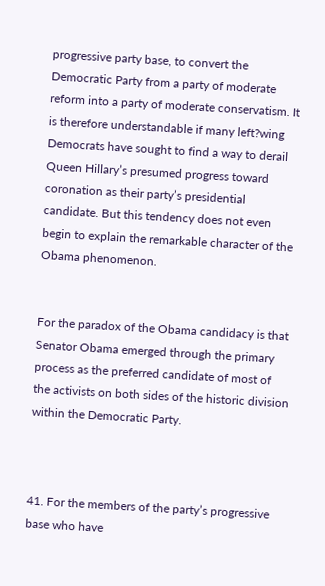progressive party base, to convert the Democratic Party from a party of moderate reform into a party of moderate conservatism. It is therefore understandable if many left?wing Democrats have sought to find a way to derail Queen Hillary’s presumed progress toward coronation as their party’s presidential candidate. But this tendency does not even begin to explain the remarkable character of the Obama phenomenon.


For the paradox of the Obama candidacy is that Senator Obama emerged through the primary process as the preferred candidate of most of the activists on both sides of the historic division within the Democratic Party.



41. For the members of the party’s progressive base who have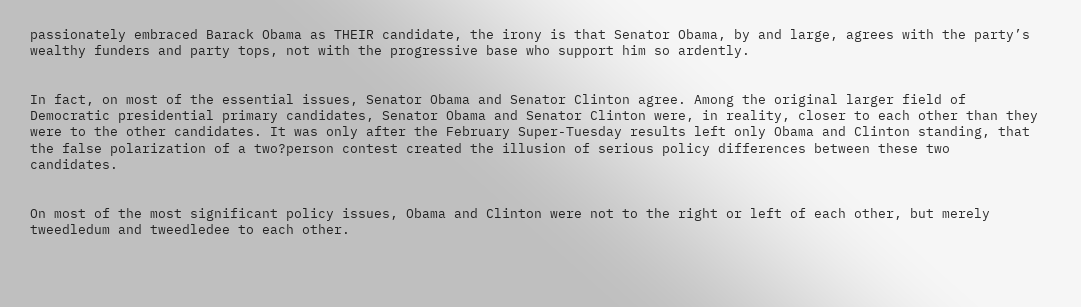passionately embraced Barack Obama as THEIR candidate, the irony is that Senator Obama, by and large, agrees with the party’s wealthy funders and party tops, not with the progressive base who support him so ardently.


In fact, on most of the essential issues, Senator Obama and Senator Clinton agree. Among the original larger field of Democratic presidential primary candidates, Senator Obama and Senator Clinton were, in reality, closer to each other than they were to the other candidates. It was only after the February Super-Tuesday results left only Obama and Clinton standing, that the false polarization of a two?person contest created the illusion of serious policy differences between these two candidates.


On most of the most significant policy issues, Obama and Clinton were not to the right or left of each other, but merely tweedledum and tweedledee to each other.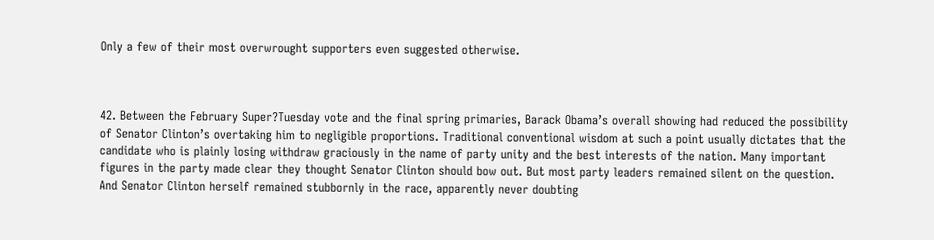Only a few of their most overwrought supporters even suggested otherwise.



42. Between the February Super?Tuesday vote and the final spring primaries, Barack Obama’s overall showing had reduced the possibility of Senator Clinton’s overtaking him to negligible proportions. Traditional conventional wisdom at such a point usually dictates that the candidate who is plainly losing withdraw graciously in the name of party unity and the best interests of the nation. Many important figures in the party made clear they thought Senator Clinton should bow out. But most party leaders remained silent on the question. And Senator Clinton herself remained stubbornly in the race, apparently never doubting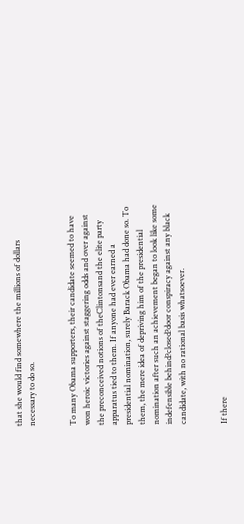that she would find somewhere the millions of dollars necessary to do so.


To many Obama supporters, their candidate seemed to have won heroic victories against staggering odds and over against the preconceived notions of theClintonsand the elite party apparatus tied to them. If anyone had ever earned a presidential nomination, surely Barack Obama had done so. To them, the mere idea of depriving him of the presidential nomination after such an achievement began to look like some indefensible behind?closed?door conspiracy against any black candidate, with no rational basis whatsoever.


If there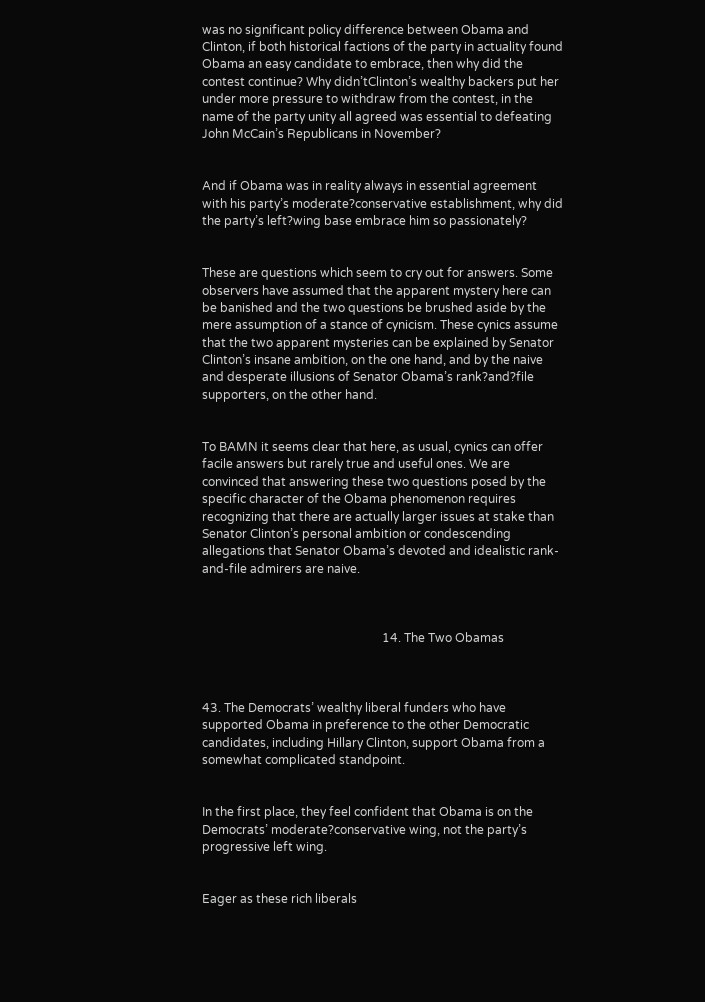was no significant policy difference between Obama and Clinton, if both historical factions of the party in actuality found Obama an easy candidate to embrace, then why did the contest continue? Why didn’tClinton’s wealthy backers put her under more pressure to withdraw from the contest, in the name of the party unity all agreed was essential to defeating John McCain’s Republicans in November?


And if Obama was in reality always in essential agreement with his party’s moderate?conservative establishment, why did the party’s left?wing base embrace him so passionately?


These are questions which seem to cry out for answers. Some observers have assumed that the apparent mystery here can be banished and the two questions be brushed aside by the mere assumption of a stance of cynicism. These cynics assume that the two apparent mysteries can be explained by Senator Clinton’s insane ambition, on the one hand, and by the naive and desperate illusions of Senator Obama’s rank?and?file supporters, on the other hand.


To BAMN it seems clear that here, as usual, cynics can offer facile answers but rarely true and useful ones. We are convinced that answering these two questions posed by the specific character of the Obama phenomenon requires recognizing that there are actually larger issues at stake than Senator Clinton’s personal ambition or condescending allegations that Senator Obama’s devoted and idealistic rank-and-file admirers are naive.



                                                            14. The Two Obamas



43. The Democrats’ wealthy liberal funders who have supported Obama in preference to the other Democratic candidates, including Hillary Clinton, support Obama from a somewhat complicated standpoint.


In the first place, they feel confident that Obama is on the Democrats’ moderate?conservative wing, not the party’s progressive left wing.


Eager as these rich liberals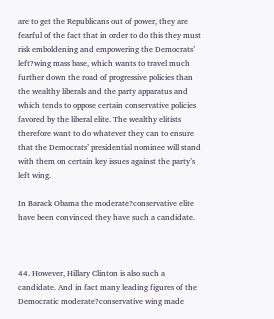are to get the Republicans out of power, they are fearful of the fact that in order to do this they must risk emboldening and empowering the Democrats’ left?wing mass base, which wants to travel much further down the road of progressive policies than the wealthy liberals and the party apparatus and which tends to oppose certain conservative policies favored by the liberal elite. The wealthy elitists therefore want to do whatever they can to ensure that the Democrats’ presidential nominee will stand with them on certain key issues against the party’s left wing.

In Barack Obama the moderate?conservative elite have been convinced they have such a candidate.



44. However, Hillary Clinton is also such a candidate. And in fact many leading figures of the Democratic moderate?conservative wing made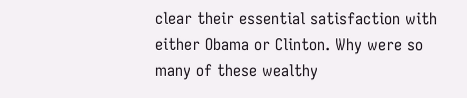clear their essential satisfaction with either Obama or Clinton. Why were so many of these wealthy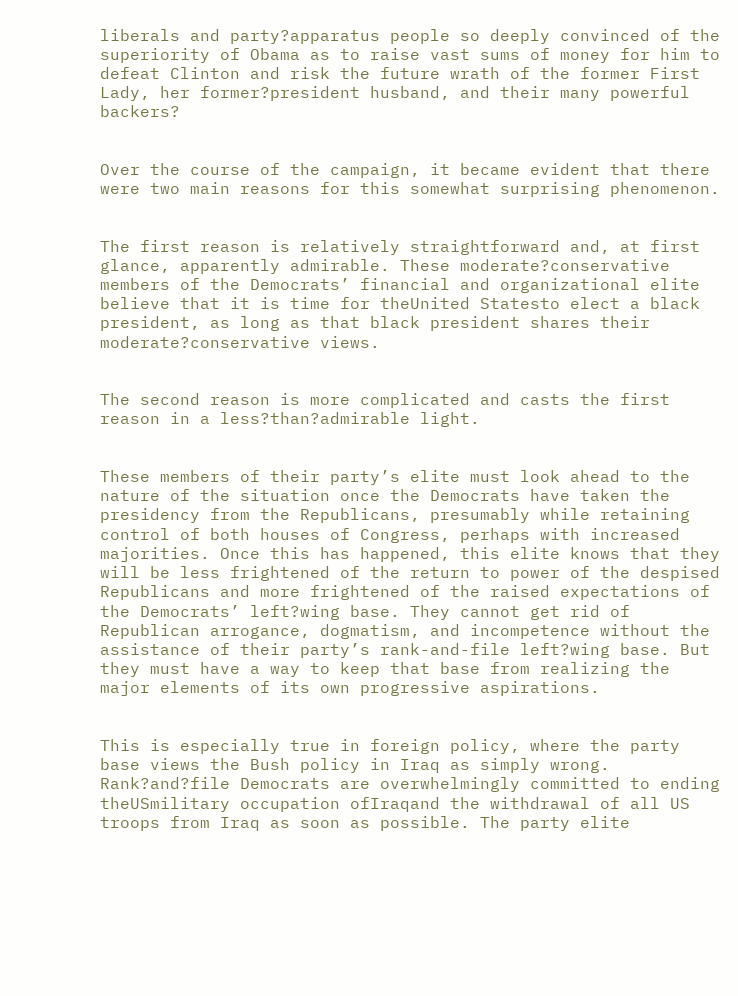liberals and party?apparatus people so deeply convinced of the superiority of Obama as to raise vast sums of money for him to defeat Clinton and risk the future wrath of the former First Lady, her former?president husband, and their many powerful backers?


Over the course of the campaign, it became evident that there were two main reasons for this somewhat surprising phenomenon.


The first reason is relatively straightforward and, at first glance, apparently admirable. These moderate?conservative members of the Democrats’ financial and organizational elite believe that it is time for theUnited Statesto elect a black president, as long as that black president shares their moderate?conservative views.


The second reason is more complicated and casts the first reason in a less?than?admirable light.


These members of their party’s elite must look ahead to the nature of the situation once the Democrats have taken the presidency from the Republicans, presumably while retaining control of both houses of Congress, perhaps with increased majorities. Once this has happened, this elite knows that they will be less frightened of the return to power of the despised Republicans and more frightened of the raised expectations of the Democrats’ left?wing base. They cannot get rid of Republican arrogance, dogmatism, and incompetence without the assistance of their party’s rank-and-file left?wing base. But they must have a way to keep that base from realizing the major elements of its own progressive aspirations.


This is especially true in foreign policy, where the party base views the Bush policy in Iraq as simply wrong. Rank?and?file Democrats are overwhelmingly committed to ending theUSmilitary occupation ofIraqand the withdrawal of all US troops from Iraq as soon as possible. The party elite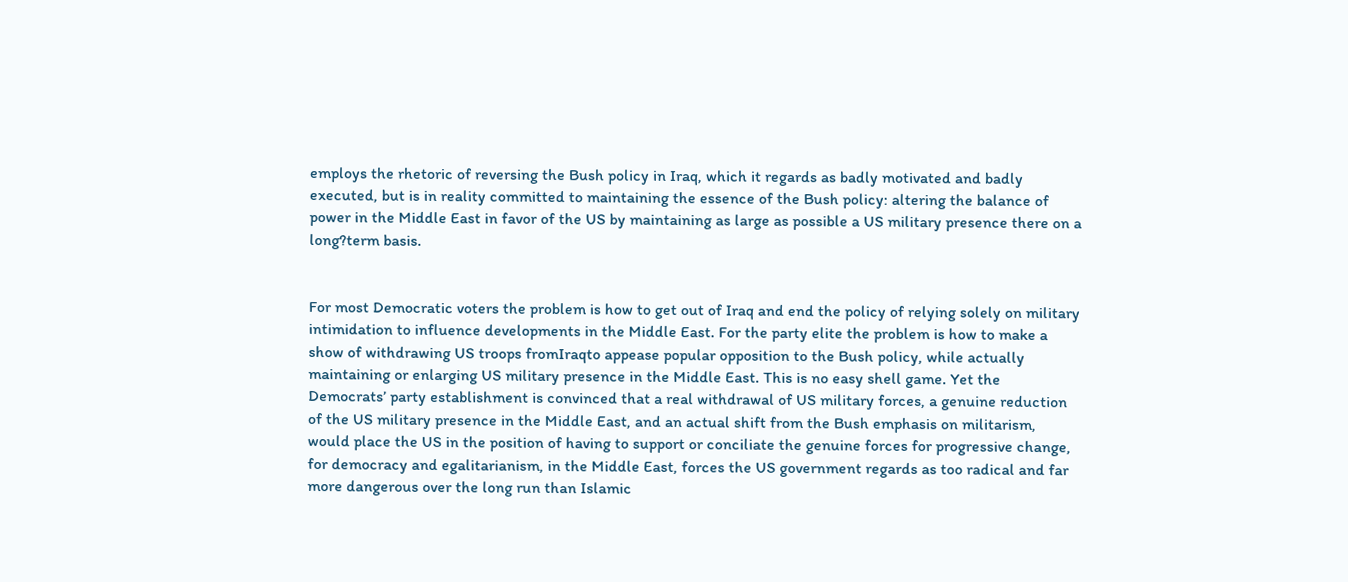employs the rhetoric of reversing the Bush policy in Iraq, which it regards as badly motivated and badly executed, but is in reality committed to maintaining the essence of the Bush policy: altering the balance of power in the Middle East in favor of the US by maintaining as large as possible a US military presence there on a long?term basis.


For most Democratic voters the problem is how to get out of Iraq and end the policy of relying solely on military intimidation to influence developments in the Middle East. For the party elite the problem is how to make a show of withdrawing US troops fromIraqto appease popular opposition to the Bush policy, while actually maintaining or enlarging US military presence in the Middle East. This is no easy shell game. Yet the Democrats’ party establishment is convinced that a real withdrawal of US military forces, a genuine reduction of the US military presence in the Middle East, and an actual shift from the Bush emphasis on militarism, would place the US in the position of having to support or conciliate the genuine forces for progressive change, for democracy and egalitarianism, in the Middle East, forces the US government regards as too radical and far more dangerous over the long run than Islamic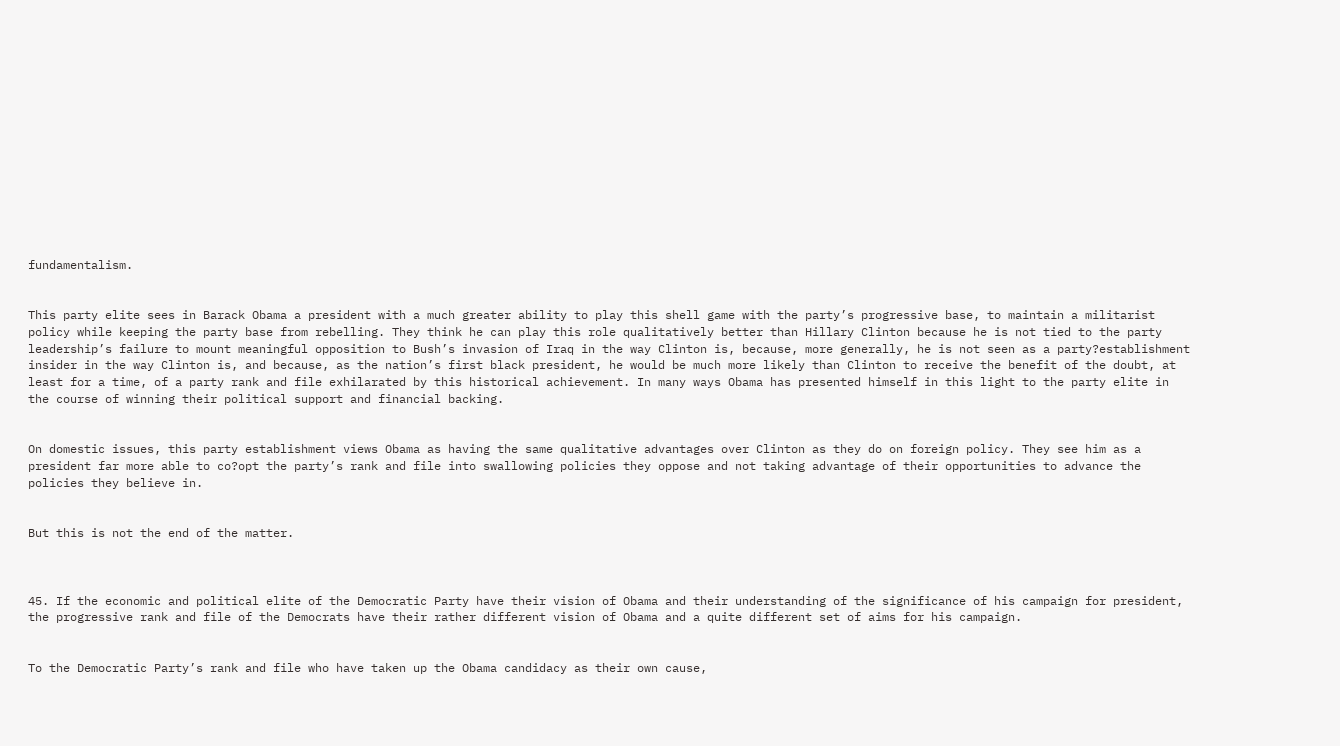fundamentalism.


This party elite sees in Barack Obama a president with a much greater ability to play this shell game with the party’s progressive base, to maintain a militarist policy while keeping the party base from rebelling. They think he can play this role qualitatively better than Hillary Clinton because he is not tied to the party leadership’s failure to mount meaningful opposition to Bush’s invasion of Iraq in the way Clinton is, because, more generally, he is not seen as a party?establishment insider in the way Clinton is, and because, as the nation’s first black president, he would be much more likely than Clinton to receive the benefit of the doubt, at least for a time, of a party rank and file exhilarated by this historical achievement. In many ways Obama has presented himself in this light to the party elite in the course of winning their political support and financial backing.


On domestic issues, this party establishment views Obama as having the same qualitative advantages over Clinton as they do on foreign policy. They see him as a president far more able to co?opt the party’s rank and file into swallowing policies they oppose and not taking advantage of their opportunities to advance the policies they believe in.


But this is not the end of the matter.



45. If the economic and political elite of the Democratic Party have their vision of Obama and their understanding of the significance of his campaign for president, the progressive rank and file of the Democrats have their rather different vision of Obama and a quite different set of aims for his campaign.


To the Democratic Party’s rank and file who have taken up the Obama candidacy as their own cause,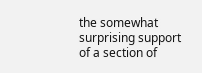the somewhat surprising support of a section of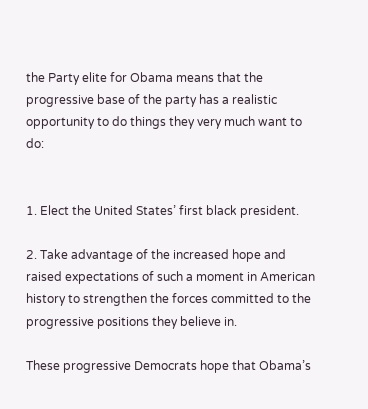the Party elite for Obama means that the progressive base of the party has a realistic opportunity to do things they very much want to do:


1. Elect the United States’ first black president.

2. Take advantage of the increased hope and raised expectations of such a moment in American history to strengthen the forces committed to the progressive positions they believe in.

These progressive Democrats hope that Obama’s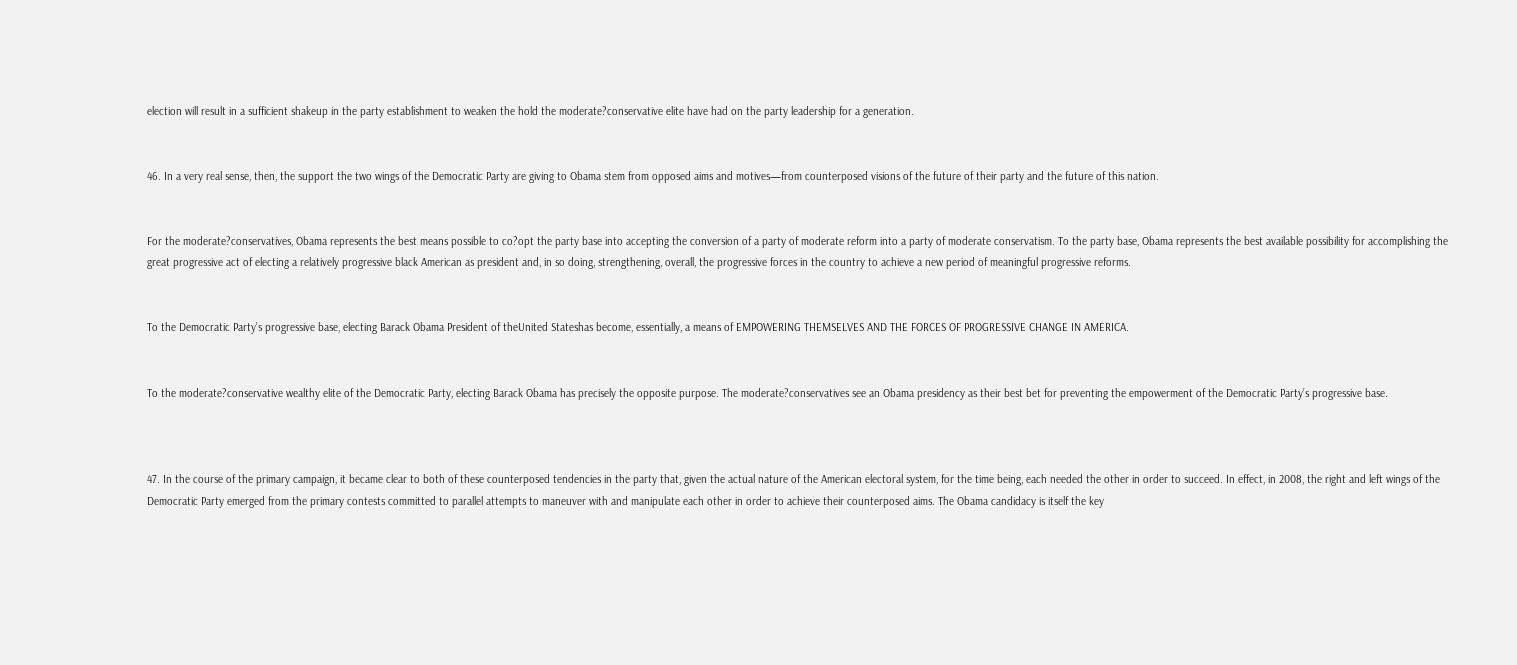election will result in a sufficient shakeup in the party establishment to weaken the hold the moderate?conservative elite have had on the party leadership for a generation.


46. In a very real sense, then, the support the two wings of the Democratic Party are giving to Obama stem from opposed aims and motives—from counterposed visions of the future of their party and the future of this nation.


For the moderate?conservatives, Obama represents the best means possible to co?opt the party base into accepting the conversion of a party of moderate reform into a party of moderate conservatism. To the party base, Obama represents the best available possibility for accomplishing the great progressive act of electing a relatively progressive black American as president and, in so doing, strengthening, overall, the progressive forces in the country to achieve a new period of meaningful progressive reforms.


To the Democratic Party’s progressive base, electing Barack Obama President of theUnited Stateshas become, essentially, a means of EMPOWERING THEMSELVES AND THE FORCES OF PROGRESSIVE CHANGE IN AMERICA.


To the moderate?conservative wealthy elite of the Democratic Party, electing Barack Obama has precisely the opposite purpose. The moderate?conservatives see an Obama presidency as their best bet for preventing the empowerment of the Democratic Party’s progressive base.



47. In the course of the primary campaign, it became clear to both of these counterposed tendencies in the party that, given the actual nature of the American electoral system, for the time being, each needed the other in order to succeed. In effect, in 2008, the right and left wings of the Democratic Party emerged from the primary contests committed to parallel attempts to maneuver with and manipulate each other in order to achieve their counterposed aims. The Obama candidacy is itself the key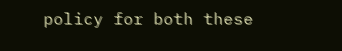policy for both these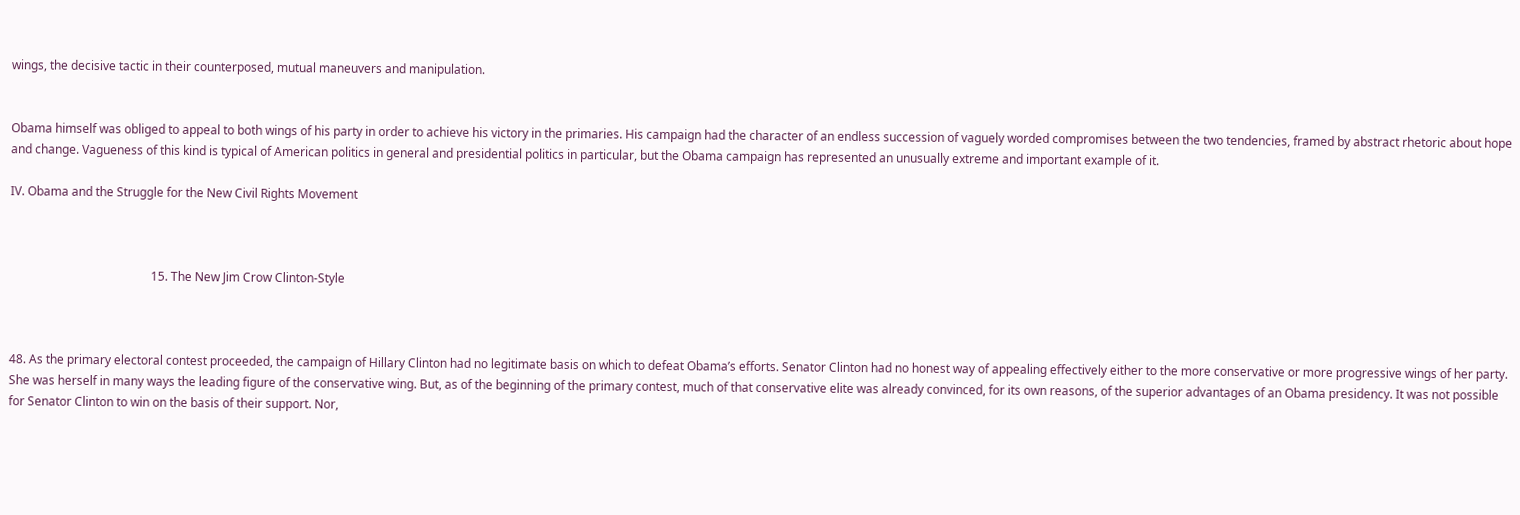wings, the decisive tactic in their counterposed, mutual maneuvers and manipulation.


Obama himself was obliged to appeal to both wings of his party in order to achieve his victory in the primaries. His campaign had the character of an endless succession of vaguely worded compromises between the two tendencies, framed by abstract rhetoric about hope and change. Vagueness of this kind is typical of American politics in general and presidential politics in particular, but the Obama campaign has represented an unusually extreme and important example of it.

IV. Obama and the Struggle for the New Civil Rights Movement



                                               15. The New Jim Crow Clinton-Style



48. As the primary electoral contest proceeded, the campaign of Hillary Clinton had no legitimate basis on which to defeat Obama’s efforts. Senator Clinton had no honest way of appealing effectively either to the more conservative or more progressive wings of her party. She was herself in many ways the leading figure of the conservative wing. But, as of the beginning of the primary contest, much of that conservative elite was already convinced, for its own reasons, of the superior advantages of an Obama presidency. It was not possible for Senator Clinton to win on the basis of their support. Nor,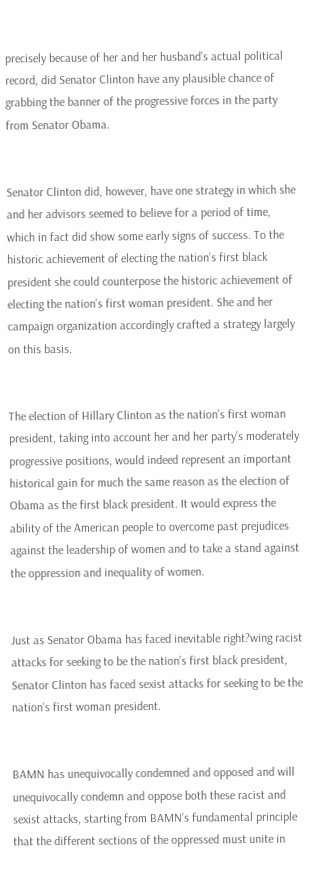precisely because of her and her husband’s actual political record, did Senator Clinton have any plausible chance of grabbing the banner of the progressive forces in the party from Senator Obama.


Senator Clinton did, however, have one strategy in which she and her advisors seemed to believe for a period of time, which in fact did show some early signs of success. To the historic achievement of electing the nation’s first black president she could counterpose the historic achievement of electing the nation’s first woman president. She and her campaign organization accordingly crafted a strategy largely on this basis.


The election of Hillary Clinton as the nation’s first woman president, taking into account her and her party’s moderately progressive positions, would indeed represent an important historical gain for much the same reason as the election of Obama as the first black president. It would express the ability of the American people to overcome past prejudices against the leadership of women and to take a stand against the oppression and inequality of women.


Just as Senator Obama has faced inevitable right?wing racist attacks for seeking to be the nation’s first black president, Senator Clinton has faced sexist attacks for seeking to be the nation’s first woman president.


BAMN has unequivocally condemned and opposed and will unequivocally condemn and oppose both these racist and sexist attacks, starting from BAMN’s fundamental principle that the different sections of the oppressed must unite in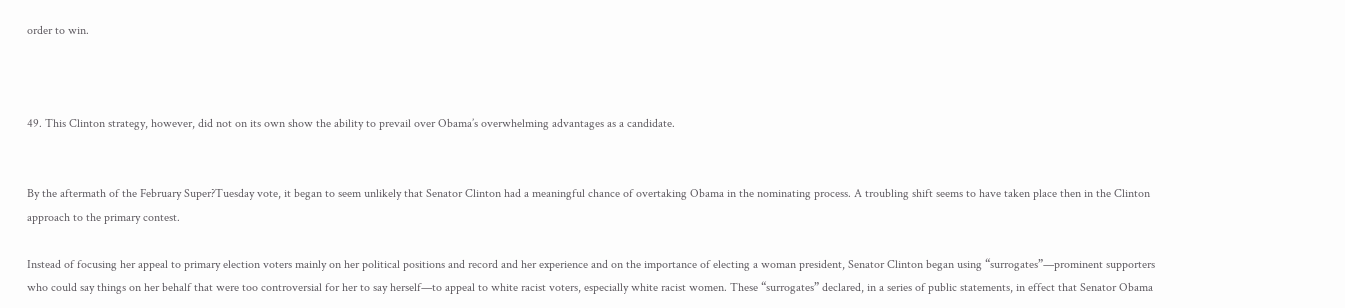order to win.



49. This Clinton strategy, however, did not on its own show the ability to prevail over Obama’s overwhelming advantages as a candidate.


By the aftermath of the February Super?Tuesday vote, it began to seem unlikely that Senator Clinton had a meaningful chance of overtaking Obama in the nominating process. A troubling shift seems to have taken place then in the Clinton approach to the primary contest.

Instead of focusing her appeal to primary election voters mainly on her political positions and record and her experience and on the importance of electing a woman president, Senator Clinton began using “surrogates”—prominent supporters who could say things on her behalf that were too controversial for her to say herself—to appeal to white racist voters, especially white racist women. These “surrogates” declared, in a series of public statements, in effect that Senator Obama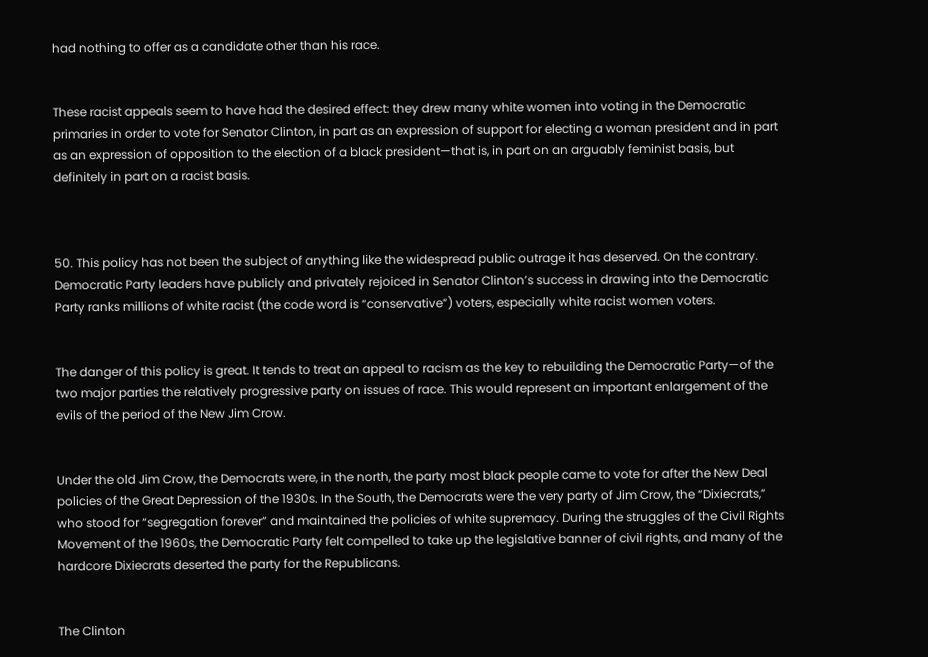had nothing to offer as a candidate other than his race.


These racist appeals seem to have had the desired effect: they drew many white women into voting in the Democratic primaries in order to vote for Senator Clinton, in part as an expression of support for electing a woman president and in part as an expression of opposition to the election of a black president—that is, in part on an arguably feminist basis, but definitely in part on a racist basis.



50. This policy has not been the subject of anything like the widespread public outrage it has deserved. On the contrary. Democratic Party leaders have publicly and privately rejoiced in Senator Clinton’s success in drawing into the Democratic Party ranks millions of white racist (the code word is “conservative”) voters, especially white racist women voters.


The danger of this policy is great. It tends to treat an appeal to racism as the key to rebuilding the Democratic Party—of the two major parties the relatively progressive party on issues of race. This would represent an important enlargement of the evils of the period of the New Jim Crow.


Under the old Jim Crow, the Democrats were, in the north, the party most black people came to vote for after the New Deal policies of the Great Depression of the 1930s. In the South, the Democrats were the very party of Jim Crow, the “Dixiecrats,” who stood for “segregation forever” and maintained the policies of white supremacy. During the struggles of the Civil Rights Movement of the 1960s, the Democratic Party felt compelled to take up the legislative banner of civil rights, and many of the hardcore Dixiecrats deserted the party for the Republicans.


The Clinton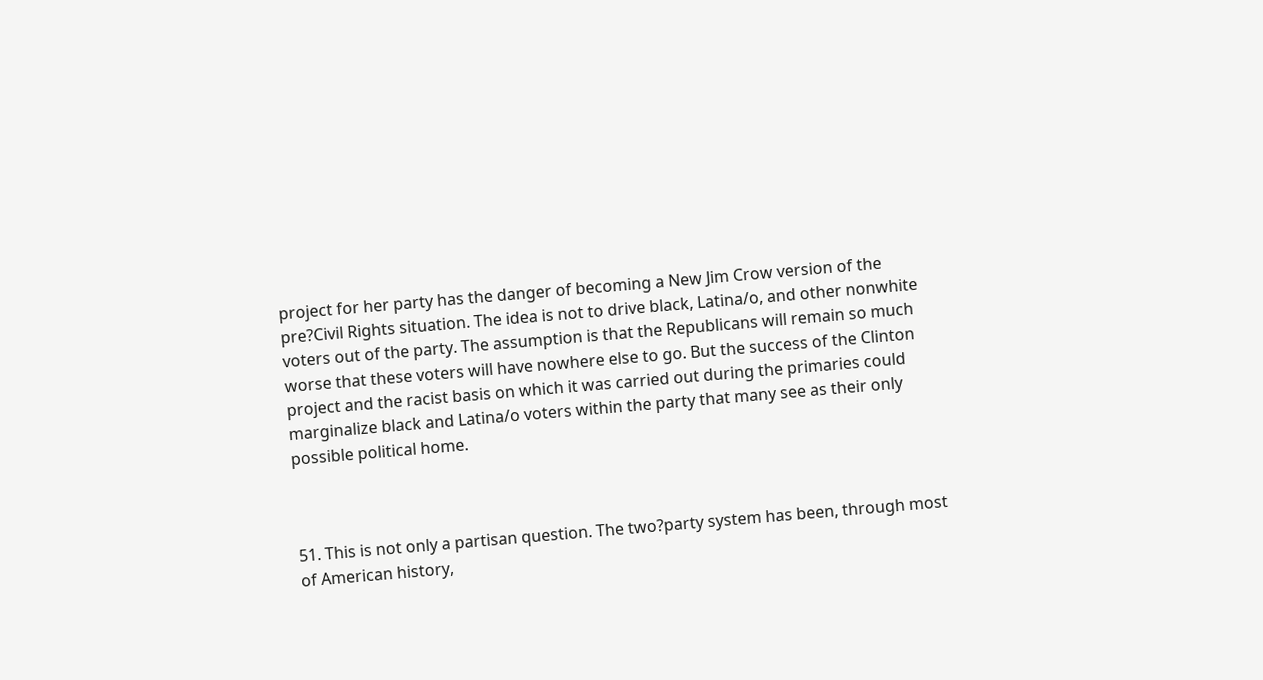project for her party has the danger of becoming a New Jim Crow version of the pre?Civil Rights situation. The idea is not to drive black, Latina/o, and other nonwhite voters out of the party. The assumption is that the Republicans will remain so much worse that these voters will have nowhere else to go. But the success of the Clinton project and the racist basis on which it was carried out during the primaries could marginalize black and Latina/o voters within the party that many see as their only possible political home.



51. This is not only a partisan question. The two?party system has been, through most of American history,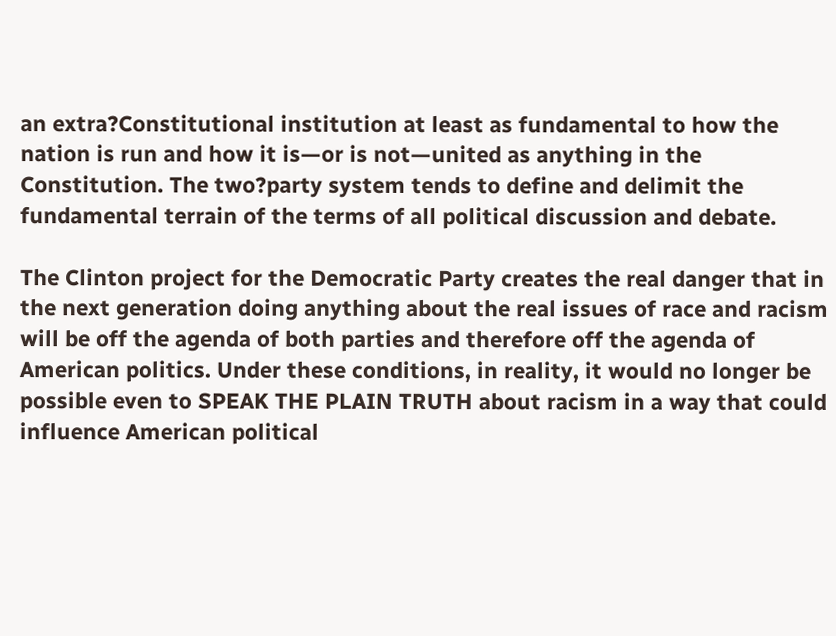an extra?Constitutional institution at least as fundamental to how the nation is run and how it is—or is not—united as anything in the Constitution. The two?party system tends to define and delimit the fundamental terrain of the terms of all political discussion and debate.

The Clinton project for the Democratic Party creates the real danger that in the next generation doing anything about the real issues of race and racism will be off the agenda of both parties and therefore off the agenda of American politics. Under these conditions, in reality, it would no longer be possible even to SPEAK THE PLAIN TRUTH about racism in a way that could influence American political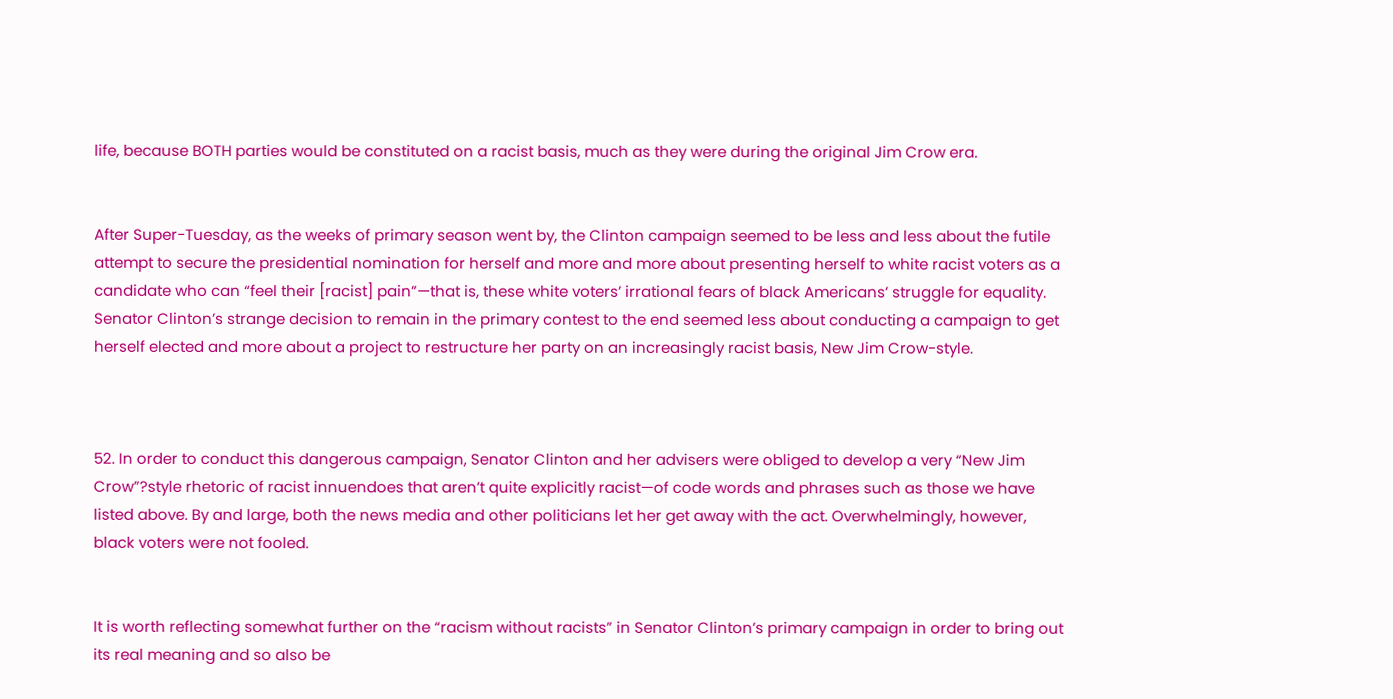life, because BOTH parties would be constituted on a racist basis, much as they were during the original Jim Crow era.


After Super-Tuesday, as the weeks of primary season went by, the Clinton campaign seemed to be less and less about the futile attempt to secure the presidential nomination for herself and more and more about presenting herself to white racist voters as a candidate who can “feel their [racist] pain”—that is, these white voters’ irrational fears of black Americans’ struggle for equality. Senator Clinton’s strange decision to remain in the primary contest to the end seemed less about conducting a campaign to get herself elected and more about a project to restructure her party on an increasingly racist basis, New Jim Crow-style.



52. In order to conduct this dangerous campaign, Senator Clinton and her advisers were obliged to develop a very “New Jim Crow”?style rhetoric of racist innuendoes that aren’t quite explicitly racist—of code words and phrases such as those we have listed above. By and large, both the news media and other politicians let her get away with the act. Overwhelmingly, however, black voters were not fooled.


It is worth reflecting somewhat further on the “racism without racists” in Senator Clinton’s primary campaign in order to bring out its real meaning and so also be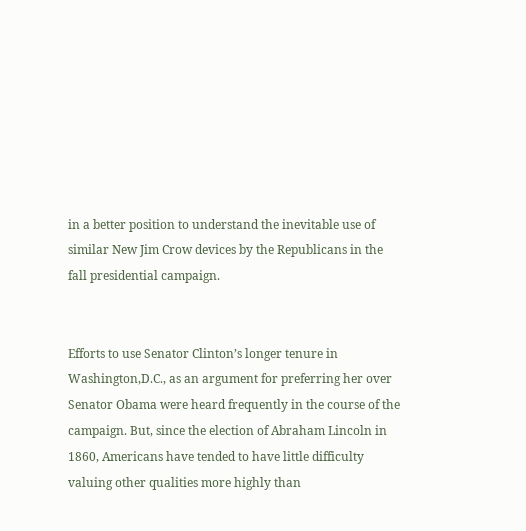in a better position to understand the inevitable use of similar New Jim Crow devices by the Republicans in the fall presidential campaign.


Efforts to use Senator Clinton’s longer tenure in Washington,D.C., as an argument for preferring her over Senator Obama were heard frequently in the course of the campaign. But, since the election of Abraham Lincoln in 1860, Americans have tended to have little difficulty valuing other qualities more highly than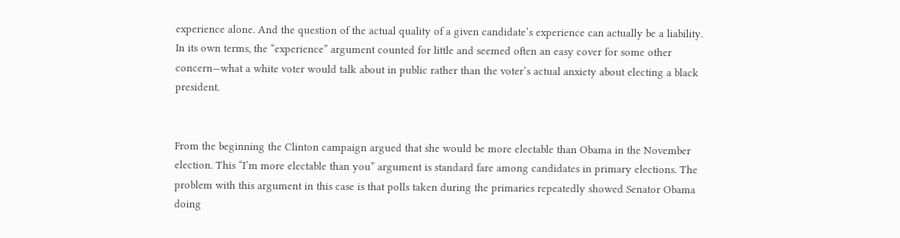experience alone. And the question of the actual quality of a given candidate’s experience can actually be a liability. In its own terms, the “experience” argument counted for little and seemed often an easy cover for some other concern—what a white voter would talk about in public rather than the voter’s actual anxiety about electing a black president.


From the beginning the Clinton campaign argued that she would be more electable than Obama in the November election. This “I’m more electable than you” argument is standard fare among candidates in primary elections. The problem with this argument in this case is that polls taken during the primaries repeatedly showed Senator Obama doing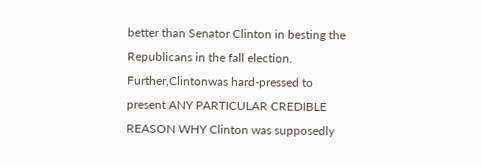better than Senator Clinton in besting the Republicans in the fall election. Further,Clintonwas hard-pressed to present ANY PARTICULAR CREDIBLE REASON WHY Clinton was supposedly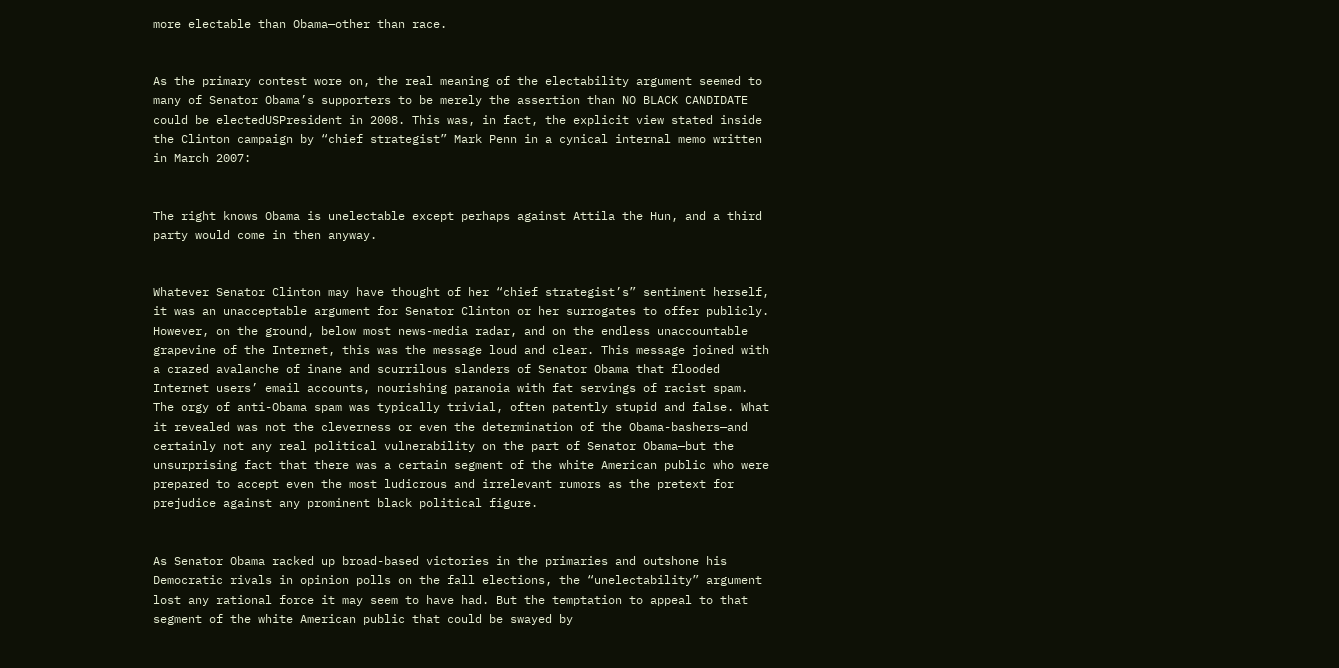more electable than Obama—other than race.


As the primary contest wore on, the real meaning of the electability argument seemed to many of Senator Obama’s supporters to be merely the assertion than NO BLACK CANDIDATE could be electedUSPresident in 2008. This was, in fact, the explicit view stated inside the Clinton campaign by “chief strategist” Mark Penn in a cynical internal memo written in March 2007:


The right knows Obama is unelectable except perhaps against Attila the Hun, and a third party would come in then anyway.


Whatever Senator Clinton may have thought of her “chief strategist’s” sentiment herself, it was an unacceptable argument for Senator Clinton or her surrogates to offer publicly. However, on the ground, below most news-media radar, and on the endless unaccountable grapevine of the Internet, this was the message loud and clear. This message joined with a crazed avalanche of inane and scurrilous slanders of Senator Obama that flooded Internet users’ email accounts, nourishing paranoia with fat servings of racist spam. The orgy of anti-Obama spam was typically trivial, often patently stupid and false. What it revealed was not the cleverness or even the determination of the Obama-bashers—and certainly not any real political vulnerability on the part of Senator Obama—but the unsurprising fact that there was a certain segment of the white American public who were prepared to accept even the most ludicrous and irrelevant rumors as the pretext for prejudice against any prominent black political figure.


As Senator Obama racked up broad-based victories in the primaries and outshone his Democratic rivals in opinion polls on the fall elections, the “unelectability” argument lost any rational force it may seem to have had. But the temptation to appeal to that segment of the white American public that could be swayed by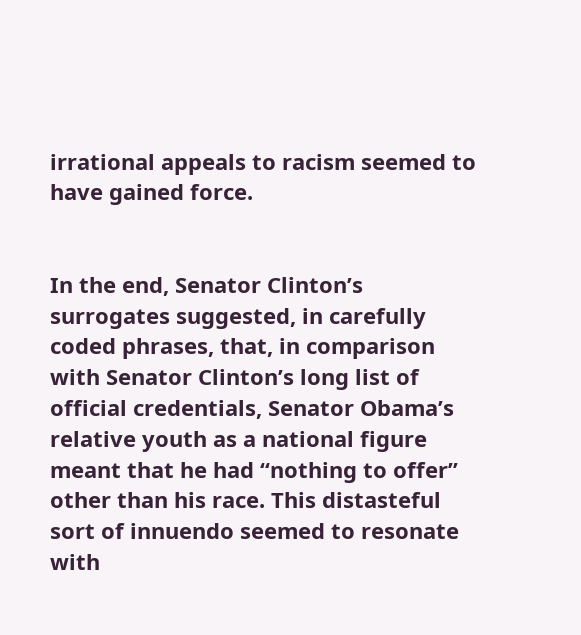irrational appeals to racism seemed to have gained force.


In the end, Senator Clinton’s surrogates suggested, in carefully coded phrases, that, in comparison with Senator Clinton’s long list of official credentials, Senator Obama’s relative youth as a national figure meant that he had “nothing to offer” other than his race. This distasteful sort of innuendo seemed to resonate with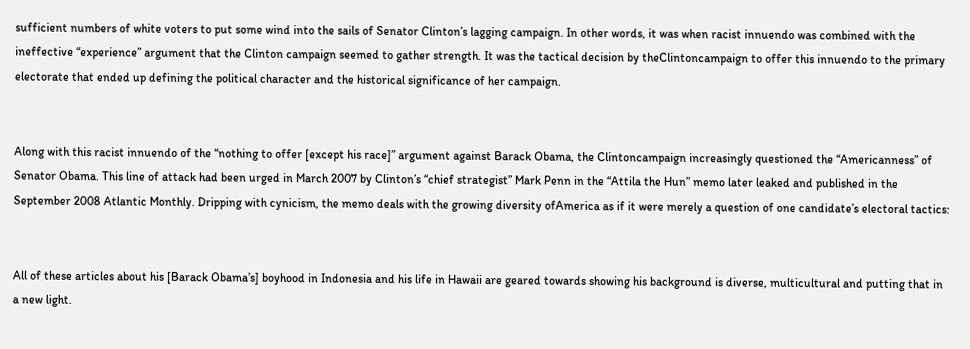sufficient numbers of white voters to put some wind into the sails of Senator Clinton’s lagging campaign. In other words, it was when racist innuendo was combined with the ineffective “experience” argument that the Clinton campaign seemed to gather strength. It was the tactical decision by theClintoncampaign to offer this innuendo to the primary electorate that ended up defining the political character and the historical significance of her campaign.


Along with this racist innuendo of the “nothing to offer [except his race]” argument against Barack Obama, the Clintoncampaign increasingly questioned the “Americanness” of Senator Obama. This line of attack had been urged in March 2007 by Clinton’s “chief strategist” Mark Penn in the “Attila the Hun” memo later leaked and published in the September 2008 Atlantic Monthly. Dripping with cynicism, the memo deals with the growing diversity ofAmerica as if it were merely a question of one candidate’s electoral tactics:


All of these articles about his [Barack Obama’s] boyhood in Indonesia and his life in Hawaii are geared towards showing his background is diverse, multicultural and putting that in a new light.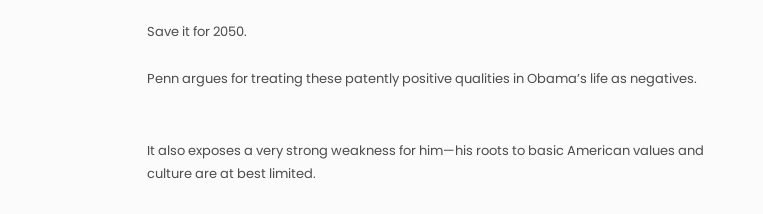Save it for 2050.

Penn argues for treating these patently positive qualities in Obama’s life as negatives.


It also exposes a very strong weakness for him—his roots to basic American values and culture are at best limited.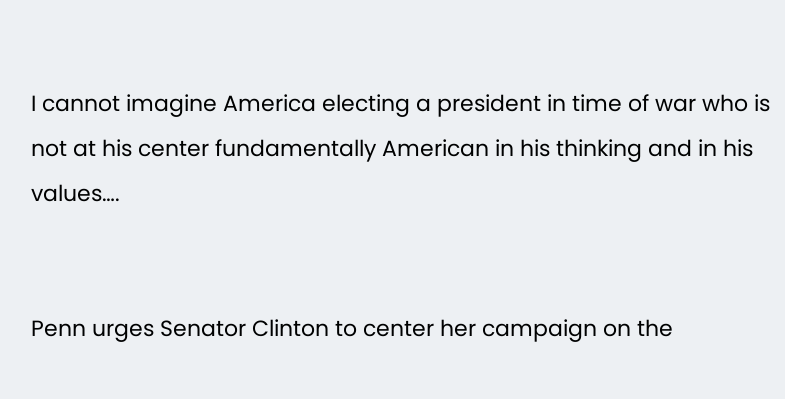I cannot imagine America electing a president in time of war who is not at his center fundamentally American in his thinking and in his values….


Penn urges Senator Clinton to center her campaign on the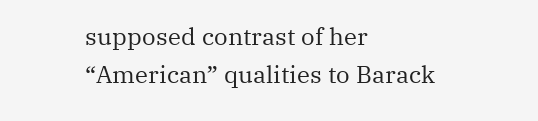supposed contrast of her “American” qualities to Barack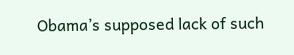Obama’s supposed lack of such